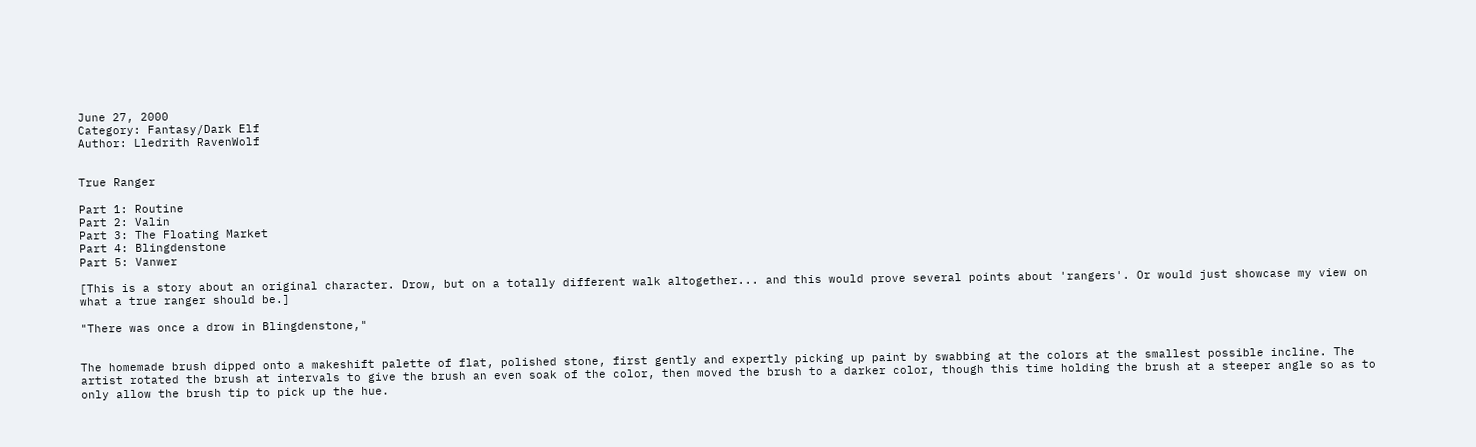June 27, 2000
Category: Fantasy/Dark Elf
Author: Lledrith RavenWolf


True Ranger

Part 1: Routine
Part 2: Valin
Part 3: The Floating Market
Part 4: Blingdenstone
Part 5: Vanwer

[This is a story about an original character. Drow, but on a totally different walk altogether... and this would prove several points about 'rangers'. Or would just showcase my view on what a true ranger should be.]

"There was once a drow in Blingdenstone,"


The homemade brush dipped onto a makeshift palette of flat, polished stone, first gently and expertly picking up paint by swabbing at the colors at the smallest possible incline. The artist rotated the brush at intervals to give the brush an even soak of the color, then moved the brush to a darker color, though this time holding the brush at a steeper angle so as to only allow the brush tip to pick up the hue.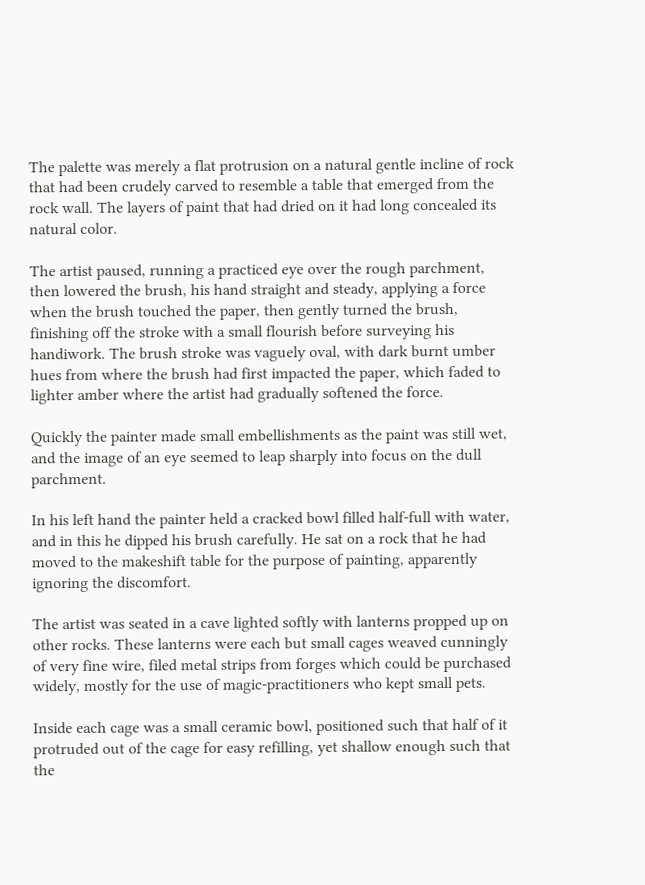The palette was merely a flat protrusion on a natural gentle incline of rock that had been crudely carved to resemble a table that emerged from the rock wall. The layers of paint that had dried on it had long concealed its natural color.

The artist paused, running a practiced eye over the rough parchment, then lowered the brush, his hand straight and steady, applying a force when the brush touched the paper, then gently turned the brush, finishing off the stroke with a small flourish before surveying his handiwork. The brush stroke was vaguely oval, with dark burnt umber hues from where the brush had first impacted the paper, which faded to lighter amber where the artist had gradually softened the force.

Quickly the painter made small embellishments as the paint was still wet, and the image of an eye seemed to leap sharply into focus on the dull parchment.

In his left hand the painter held a cracked bowl filled half-full with water, and in this he dipped his brush carefully. He sat on a rock that he had moved to the makeshift table for the purpose of painting, apparently ignoring the discomfort.

The artist was seated in a cave lighted softly with lanterns propped up on other rocks. These lanterns were each but small cages weaved cunningly of very fine wire, filed metal strips from forges which could be purchased widely, mostly for the use of magic-practitioners who kept small pets.

Inside each cage was a small ceramic bowl, positioned such that half of it protruded out of the cage for easy refilling, yet shallow enough such that the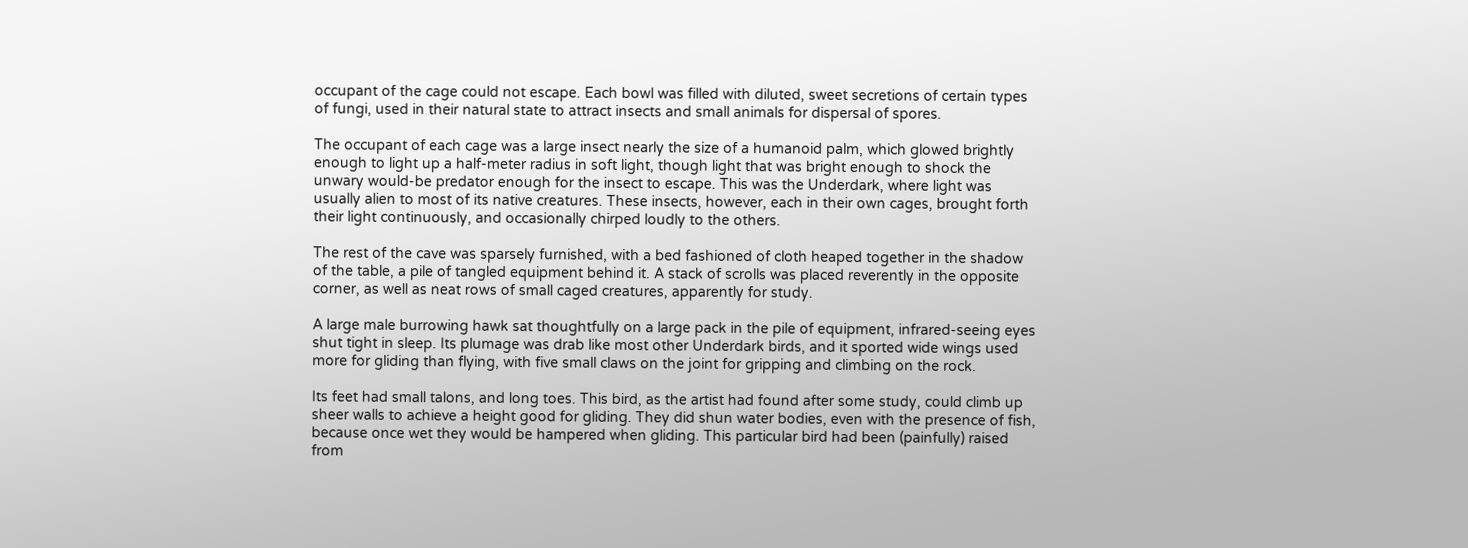occupant of the cage could not escape. Each bowl was filled with diluted, sweet secretions of certain types of fungi, used in their natural state to attract insects and small animals for dispersal of spores.

The occupant of each cage was a large insect nearly the size of a humanoid palm, which glowed brightly enough to light up a half-meter radius in soft light, though light that was bright enough to shock the unwary would-be predator enough for the insect to escape. This was the Underdark, where light was usually alien to most of its native creatures. These insects, however, each in their own cages, brought forth their light continuously, and occasionally chirped loudly to the others.

The rest of the cave was sparsely furnished, with a bed fashioned of cloth heaped together in the shadow of the table, a pile of tangled equipment behind it. A stack of scrolls was placed reverently in the opposite corner, as well as neat rows of small caged creatures, apparently for study.

A large male burrowing hawk sat thoughtfully on a large pack in the pile of equipment, infrared-seeing eyes shut tight in sleep. Its plumage was drab like most other Underdark birds, and it sported wide wings used more for gliding than flying, with five small claws on the joint for gripping and climbing on the rock.

Its feet had small talons, and long toes. This bird, as the artist had found after some study, could climb up sheer walls to achieve a height good for gliding. They did shun water bodies, even with the presence of fish, because once wet they would be hampered when gliding. This particular bird had been (painfully) raised from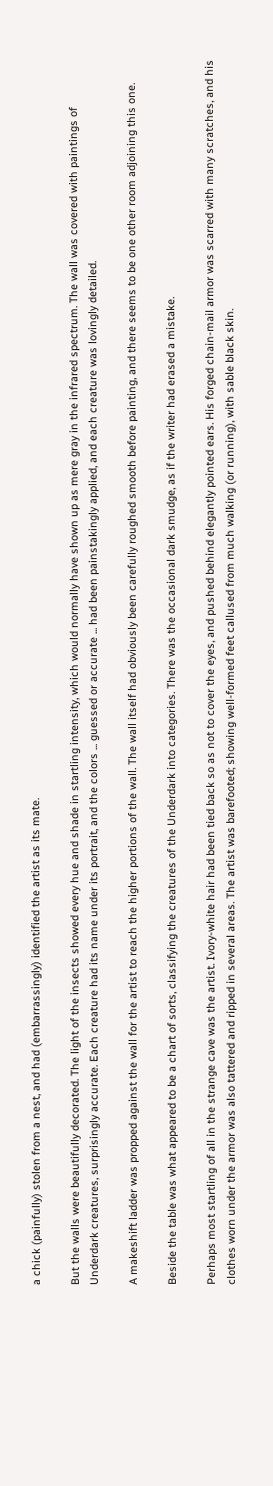a chick (painfully) stolen from a nest, and had (embarrassingly) identified the artist as its mate.

But the walls were beautifully decorated. The light of the insects showed every hue and shade in startling intensity, which would normally have shown up as mere gray in the infrared spectrum. The wall was covered with paintings of Underdark creatures, surprisingly accurate. Each creature had its name under its portrait, and the colors ... guessed or accurate ... had been painstakingly applied, and each creature was lovingly detailed.

A makeshift ladder was propped against the wall for the artist to reach the higher portions of the wall. The wall itself had obviously been carefully roughed smooth before painting, and there seems to be one other room adjoining this one.

Beside the table was what appeared to be a chart of sorts, classifying the creatures of the Underdark into categories. There was the occasional dark smudge, as if the writer had erased a mistake.

Perhaps most startling of all in the strange cave was the artist. Ivory-white hair had been tied back so as not to cover the eyes, and pushed behind elegantly pointed ears. His forged chain-mail armor was scarred with many scratches, and his clothes worn under the armor was also tattered and ripped in several areas. The artist was barefooted; showing well-formed feet callused from much walking (or running), with sable black skin.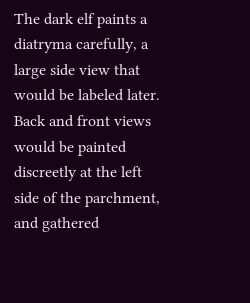The dark elf paints a diatryma carefully, a large side view that would be labeled later. Back and front views would be painted discreetly at the left side of the parchment, and gathered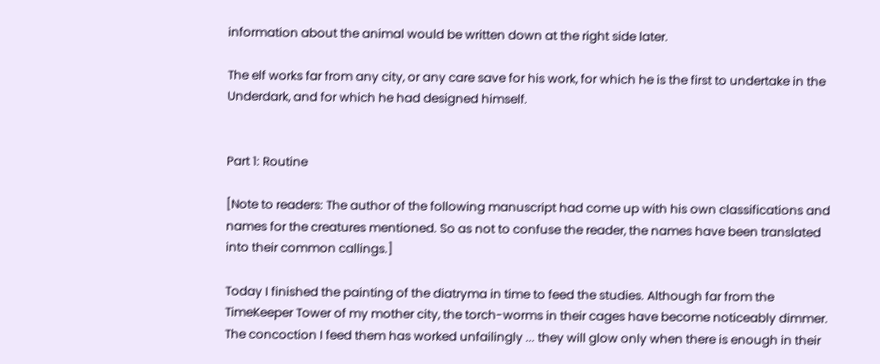information about the animal would be written down at the right side later.

The elf works far from any city, or any care save for his work, for which he is the first to undertake in the Underdark, and for which he had designed himself.


Part 1: Routine

[Note to readers: The author of the following manuscript had come up with his own classifications and names for the creatures mentioned. So as not to confuse the reader, the names have been translated into their common callings.]

Today I finished the painting of the diatryma in time to feed the studies. Although far from the TimeKeeper Tower of my mother city, the torch-worms in their cages have become noticeably dimmer. The concoction I feed them has worked unfailingly ... they will glow only when there is enough in their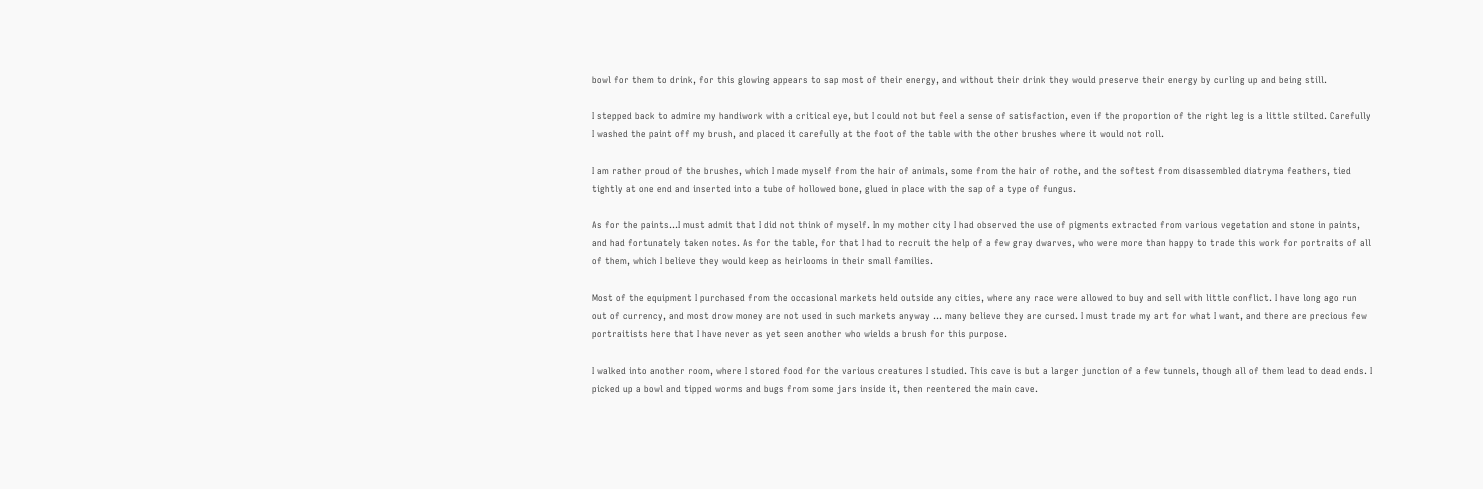bowl for them to drink, for this glowing appears to sap most of their energy, and without their drink they would preserve their energy by curling up and being still.

I stepped back to admire my handiwork with a critical eye, but I could not but feel a sense of satisfaction, even if the proportion of the right leg is a little stilted. Carefully I washed the paint off my brush, and placed it carefully at the foot of the table with the other brushes where it would not roll.

I am rather proud of the brushes, which I made myself from the hair of animals, some from the hair of rothe, and the softest from disassembled diatryma feathers, tied tightly at one end and inserted into a tube of hollowed bone, glued in place with the sap of a type of fungus.

As for the paints...I must admit that I did not think of myself. In my mother city I had observed the use of pigments extracted from various vegetation and stone in paints, and had fortunately taken notes. As for the table, for that I had to recruit the help of a few gray dwarves, who were more than happy to trade this work for portraits of all of them, which I believe they would keep as heirlooms in their small families.

Most of the equipment I purchased from the occasional markets held outside any cities, where any race were allowed to buy and sell with little conflict. I have long ago run out of currency, and most drow money are not used in such markets anyway ... many believe they are cursed. I must trade my art for what I want, and there are precious few portraitists here that I have never as yet seen another who wields a brush for this purpose.

I walked into another room, where I stored food for the various creatures I studied. This cave is but a larger junction of a few tunnels, though all of them lead to dead ends. I picked up a bowl and tipped worms and bugs from some jars inside it, then reentered the main cave.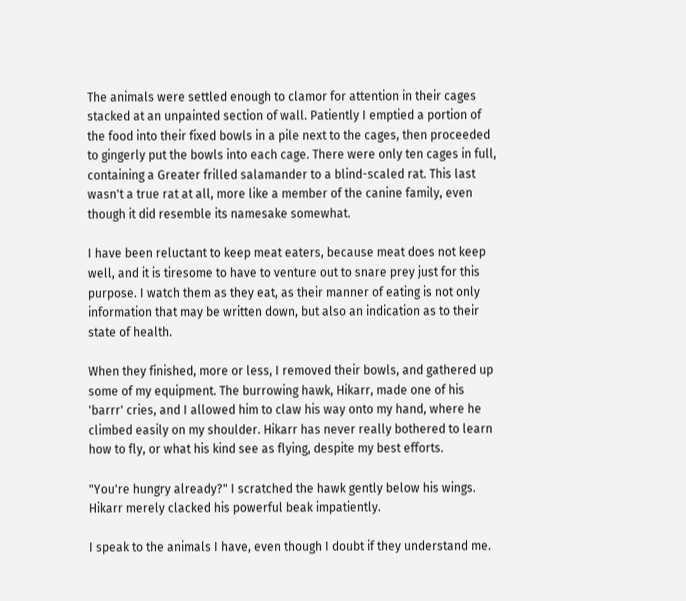The animals were settled enough to clamor for attention in their cages stacked at an unpainted section of wall. Patiently I emptied a portion of the food into their fixed bowls in a pile next to the cages, then proceeded to gingerly put the bowls into each cage. There were only ten cages in full, containing a Greater frilled salamander to a blind-scaled rat. This last wasn't a true rat at all, more like a member of the canine family, even though it did resemble its namesake somewhat.

I have been reluctant to keep meat eaters, because meat does not keep well, and it is tiresome to have to venture out to snare prey just for this purpose. I watch them as they eat, as their manner of eating is not only information that may be written down, but also an indication as to their state of health.

When they finished, more or less, I removed their bowls, and gathered up some of my equipment. The burrowing hawk, Hikarr, made one of his 'barrr' cries, and I allowed him to claw his way onto my hand, where he climbed easily on my shoulder. Hikarr has never really bothered to learn how to fly, or what his kind see as flying, despite my best efforts.

"You're hungry already?" I scratched the hawk gently below his wings. Hikarr merely clacked his powerful beak impatiently.

I speak to the animals I have, even though I doubt if they understand me.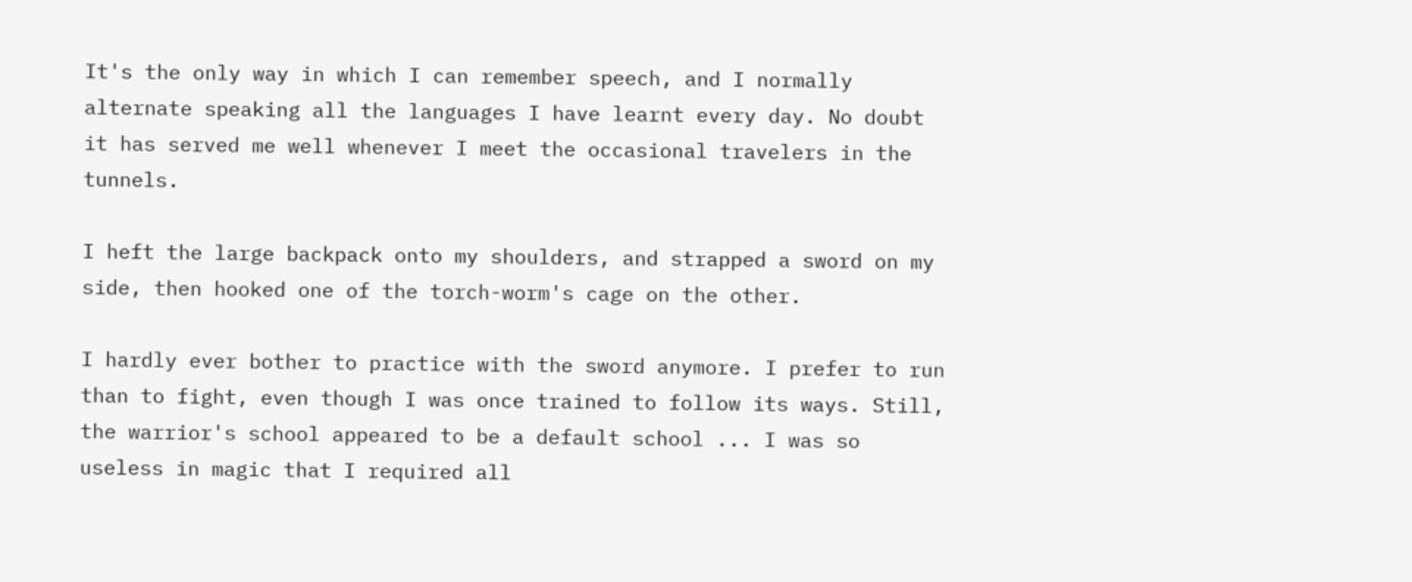It's the only way in which I can remember speech, and I normally alternate speaking all the languages I have learnt every day. No doubt it has served me well whenever I meet the occasional travelers in the tunnels.

I heft the large backpack onto my shoulders, and strapped a sword on my side, then hooked one of the torch-worm's cage on the other.

I hardly ever bother to practice with the sword anymore. I prefer to run than to fight, even though I was once trained to follow its ways. Still, the warrior's school appeared to be a default school ... I was so useless in magic that I required all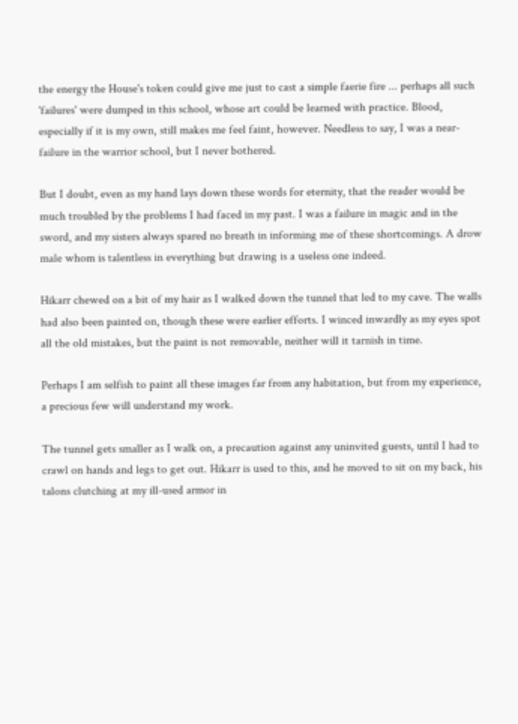the energy the House's token could give me just to cast a simple faerie fire ... perhaps all such 'failures' were dumped in this school, whose art could be learned with practice. Blood, especially if it is my own, still makes me feel faint, however. Needless to say, I was a near-failure in the warrior school, but I never bothered.

But I doubt, even as my hand lays down these words for eternity, that the reader would be much troubled by the problems I had faced in my past. I was a failure in magic and in the sword, and my sisters always spared no breath in informing me of these shortcomings. A drow male whom is talentless in everything but drawing is a useless one indeed.

Hikarr chewed on a bit of my hair as I walked down the tunnel that led to my cave. The walls had also been painted on, though these were earlier efforts. I winced inwardly as my eyes spot all the old mistakes, but the paint is not removable, neither will it tarnish in time.

Perhaps I am selfish to paint all these images far from any habitation, but from my experience, a precious few will understand my work.

The tunnel gets smaller as I walk on, a precaution against any uninvited guests, until I had to crawl on hands and legs to get out. Hikarr is used to this, and he moved to sit on my back, his talons clutching at my ill-used armor in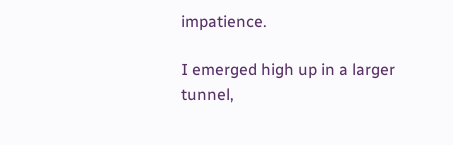impatience.

I emerged high up in a larger tunnel,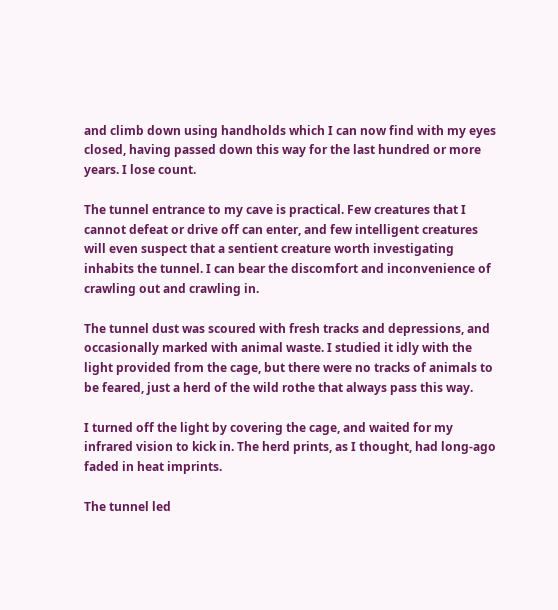and climb down using handholds which I can now find with my eyes closed, having passed down this way for the last hundred or more years. I lose count.

The tunnel entrance to my cave is practical. Few creatures that I cannot defeat or drive off can enter, and few intelligent creatures will even suspect that a sentient creature worth investigating inhabits the tunnel. I can bear the discomfort and inconvenience of crawling out and crawling in.

The tunnel dust was scoured with fresh tracks and depressions, and occasionally marked with animal waste. I studied it idly with the light provided from the cage, but there were no tracks of animals to be feared, just a herd of the wild rothe that always pass this way.

I turned off the light by covering the cage, and waited for my infrared vision to kick in. The herd prints, as I thought, had long-ago faded in heat imprints.

The tunnel led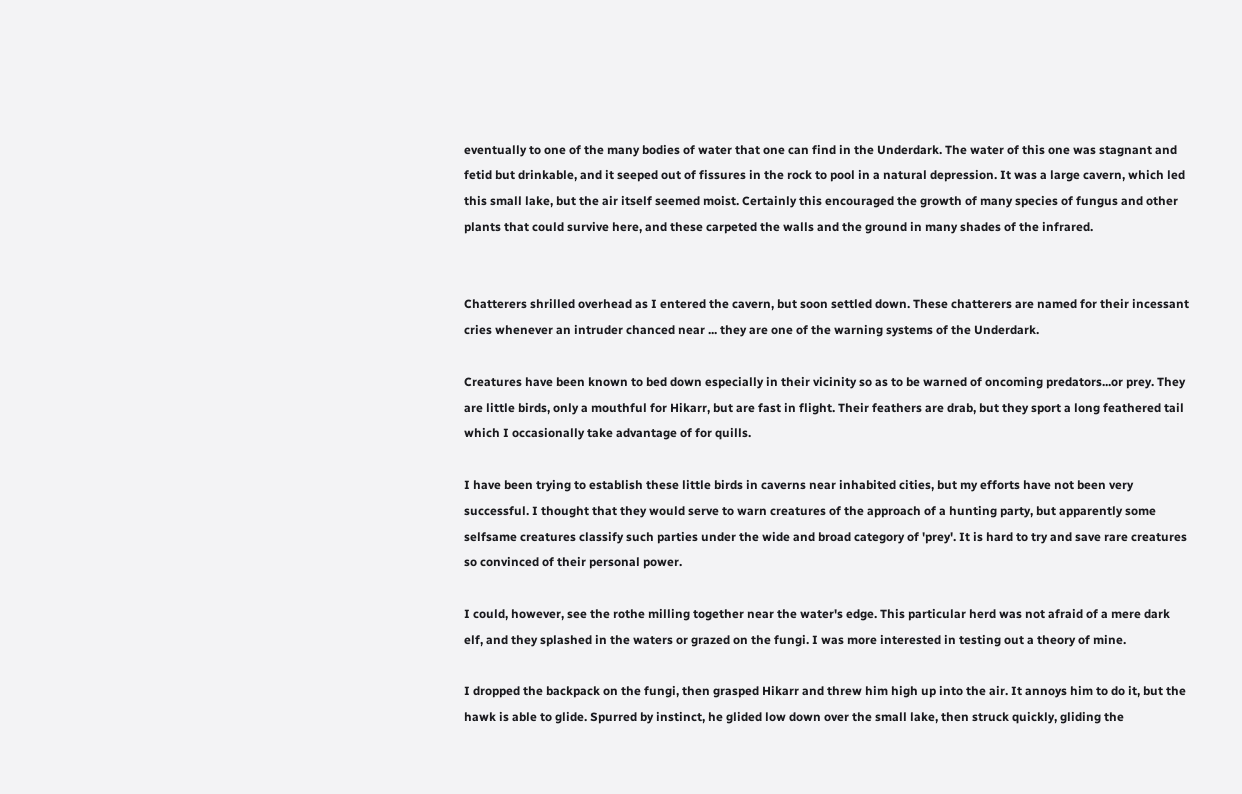eventually to one of the many bodies of water that one can find in the Underdark. The water of this one was stagnant and fetid but drinkable, and it seeped out of fissures in the rock to pool in a natural depression. It was a large cavern, which led this small lake, but the air itself seemed moist. Certainly this encouraged the growth of many species of fungus and other plants that could survive here, and these carpeted the walls and the ground in many shades of the infrared.


Chatterers shrilled overhead as I entered the cavern, but soon settled down. These chatterers are named for their incessant cries whenever an intruder chanced near ... they are one of the warning systems of the Underdark.

Creatures have been known to bed down especially in their vicinity so as to be warned of oncoming predators...or prey. They are little birds, only a mouthful for Hikarr, but are fast in flight. Their feathers are drab, but they sport a long feathered tail which I occasionally take advantage of for quills.

I have been trying to establish these little birds in caverns near inhabited cities, but my efforts have not been very successful. I thought that they would serve to warn creatures of the approach of a hunting party, but apparently some selfsame creatures classify such parties under the wide and broad category of 'prey'. It is hard to try and save rare creatures so convinced of their personal power.

I could, however, see the rothe milling together near the water's edge. This particular herd was not afraid of a mere dark elf, and they splashed in the waters or grazed on the fungi. I was more interested in testing out a theory of mine.

I dropped the backpack on the fungi, then grasped Hikarr and threw him high up into the air. It annoys him to do it, but the hawk is able to glide. Spurred by instinct, he glided low down over the small lake, then struck quickly, gliding the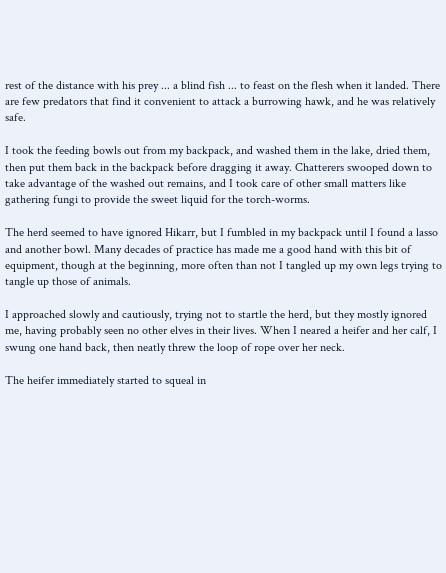rest of the distance with his prey ... a blind fish ... to feast on the flesh when it landed. There are few predators that find it convenient to attack a burrowing hawk, and he was relatively safe.

I took the feeding bowls out from my backpack, and washed them in the lake, dried them, then put them back in the backpack before dragging it away. Chatterers swooped down to take advantage of the washed out remains, and I took care of other small matters like gathering fungi to provide the sweet liquid for the torch-worms.

The herd seemed to have ignored Hikarr, but I fumbled in my backpack until I found a lasso and another bowl. Many decades of practice has made me a good hand with this bit of equipment, though at the beginning, more often than not I tangled up my own legs trying to tangle up those of animals.

I approached slowly and cautiously, trying not to startle the herd, but they mostly ignored me, having probably seen no other elves in their lives. When I neared a heifer and her calf, I swung one hand back, then neatly threw the loop of rope over her neck.

The heifer immediately started to squeal in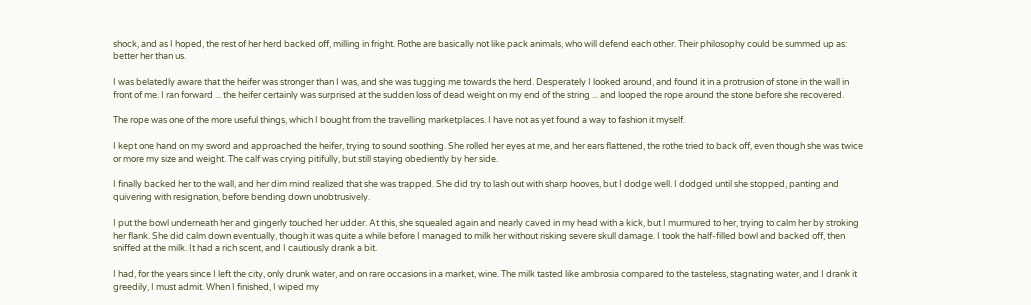shock, and as I hoped, the rest of her herd backed off, milling in fright. Rothe are basically not like pack animals, who will defend each other. Their philosophy could be summed up as: better her than us.

I was belatedly aware that the heifer was stronger than I was, and she was tugging me towards the herd. Desperately I looked around, and found it in a protrusion of stone in the wall in front of me. I ran forward ... the heifer certainly was surprised at the sudden loss of dead weight on my end of the string ... and looped the rope around the stone before she recovered.

The rope was one of the more useful things, which I bought from the travelling marketplaces. I have not as yet found a way to fashion it myself.

I kept one hand on my sword and approached the heifer, trying to sound soothing. She rolled her eyes at me, and her ears flattened, the rothe tried to back off, even though she was twice or more my size and weight. The calf was crying pitifully, but still staying obediently by her side.

I finally backed her to the wall, and her dim mind realized that she was trapped. She did try to lash out with sharp hooves, but I dodge well. I dodged until she stopped, panting and quivering with resignation, before bending down unobtrusively.

I put the bowl underneath her and gingerly touched her udder. At this, she squealed again and nearly caved in my head with a kick, but I murmured to her, trying to calm her by stroking her flank. She did calm down eventually, though it was quite a while before I managed to milk her without risking severe skull damage. I took the half-filled bowl and backed off, then sniffed at the milk. It had a rich scent, and I cautiously drank a bit.

I had, for the years since I left the city, only drunk water, and on rare occasions in a market, wine. The milk tasted like ambrosia compared to the tasteless, stagnating water, and I drank it greedily, I must admit. When I finished, I wiped my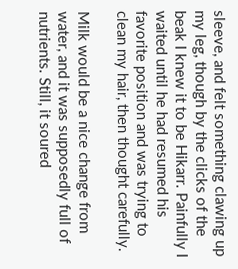sleeve, and felt something clawing up my leg, though by the clicks of the beak I knew it to be Hikarr. Painfully I waited until he had resumed his favorite position and was trying to clean my hair, then thought carefully.

Milk would be a nice change from water, and it was supposedly full of nutrients. Still, it soured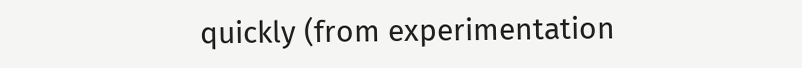quickly (from experimentation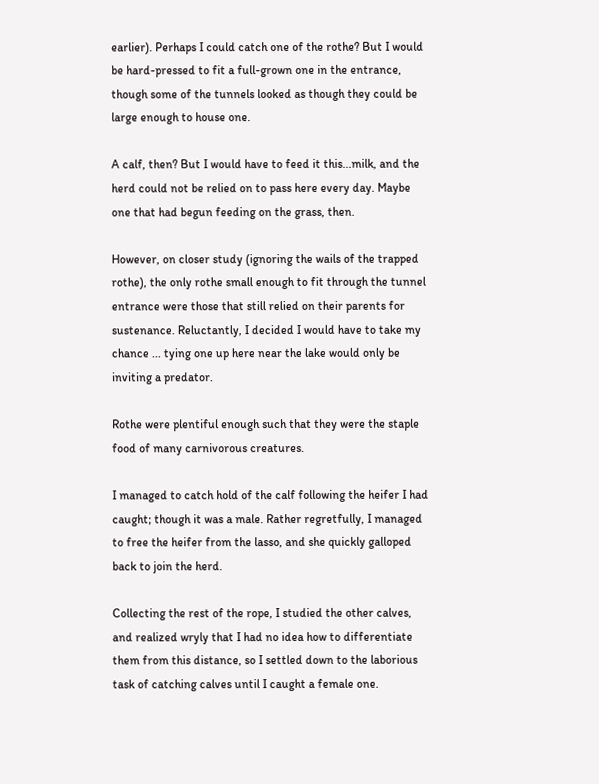earlier). Perhaps I could catch one of the rothe? But I would be hard-pressed to fit a full-grown one in the entrance, though some of the tunnels looked as though they could be large enough to house one.

A calf, then? But I would have to feed it this...milk, and the herd could not be relied on to pass here every day. Maybe one that had begun feeding on the grass, then.

However, on closer study (ignoring the wails of the trapped rothe), the only rothe small enough to fit through the tunnel entrance were those that still relied on their parents for sustenance. Reluctantly, I decided I would have to take my chance ... tying one up here near the lake would only be inviting a predator.

Rothe were plentiful enough such that they were the staple food of many carnivorous creatures.

I managed to catch hold of the calf following the heifer I had caught; though it was a male. Rather regretfully, I managed to free the heifer from the lasso, and she quickly galloped back to join the herd.

Collecting the rest of the rope, I studied the other calves, and realized wryly that I had no idea how to differentiate them from this distance, so I settled down to the laborious task of catching calves until I caught a female one.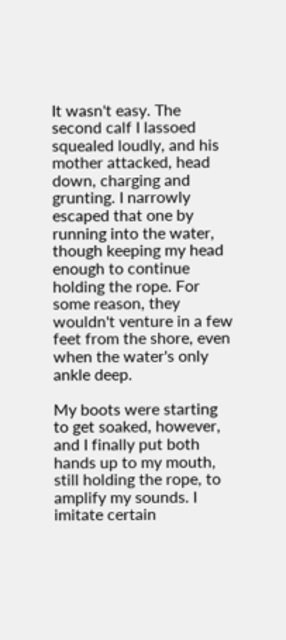It wasn't easy. The second calf I lassoed squealed loudly, and his mother attacked, head down, charging and grunting. I narrowly escaped that one by running into the water, though keeping my head enough to continue holding the rope. For some reason, they wouldn't venture in a few feet from the shore, even when the water's only ankle deep.

My boots were starting to get soaked, however, and I finally put both hands up to my mouth, still holding the rope, to amplify my sounds. I imitate certain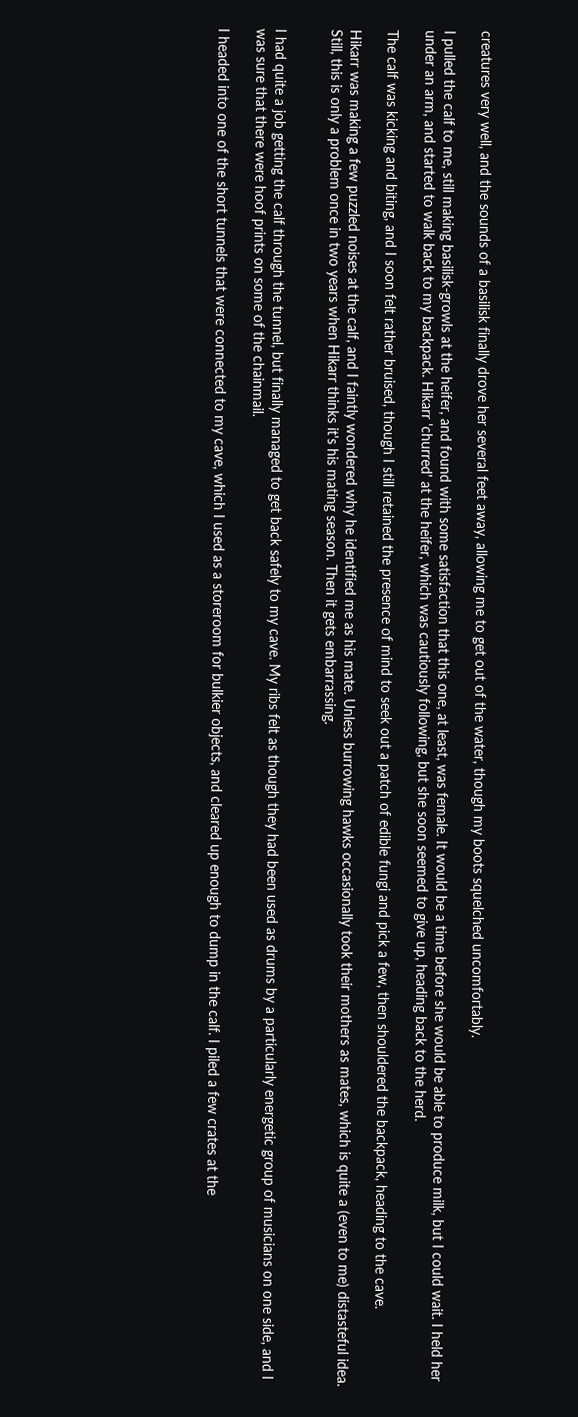creatures very well, and the sounds of a basilisk finally drove her several feet away, allowing me to get out of the water, though my boots squelched uncomfortably.

I pulled the calf to me, still making basilisk-growls at the heifer, and found with some satisfaction that this one, at least, was female. It would be a time before she would be able to produce milk, but I could wait. I held her under an arm, and started to walk back to my backpack. Hikarr 'churred' at the heifer, which was cautiously following, but she soon seemed to give up, heading back to the herd.

The calf was kicking and biting, and I soon felt rather bruised, though I still retained the presence of mind to seek out a patch of edible fungi and pick a few, then shouldered the backpack, heading to the cave.

Hikarr was making a few puzzled noises at the calf, and I faintly wondered why he identified me as his mate. Unless burrowing hawks occasionally took their mothers as mates, which is quite a (even to me) distasteful idea. Still, this is only a problem once in two years when Hikarr thinks it's his mating season. Then it gets embarrassing.


I had quite a job getting the calf through the tunnel, but finally managed to get back safely to my cave. My ribs felt as though they had been used as drums by a particularly energetic group of musicians on one side, and I was sure that there were hoof prints on some of the chainmail.

I headed into one of the short tunnels that were connected to my cave, which I used as a storeroom for bulkier objects, and cleared up enough to dump in the calf. I piled a few crates at the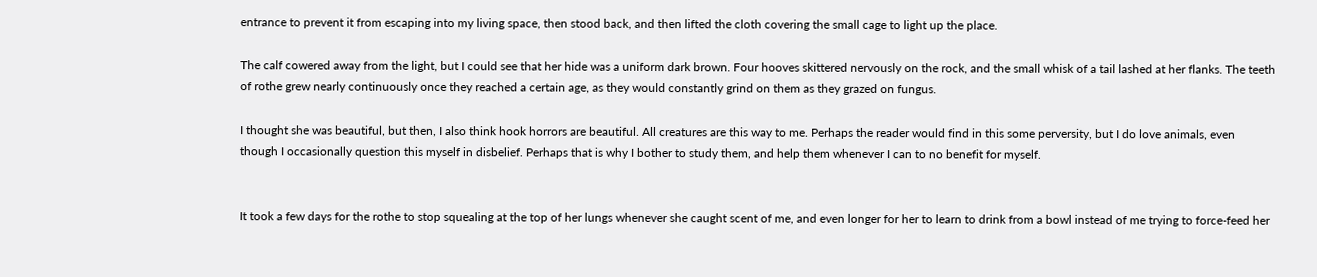entrance to prevent it from escaping into my living space, then stood back, and then lifted the cloth covering the small cage to light up the place.

The calf cowered away from the light, but I could see that her hide was a uniform dark brown. Four hooves skittered nervously on the rock, and the small whisk of a tail lashed at her flanks. The teeth of rothe grew nearly continuously once they reached a certain age, as they would constantly grind on them as they grazed on fungus.

I thought she was beautiful, but then, I also think hook horrors are beautiful. All creatures are this way to me. Perhaps the reader would find in this some perversity, but I do love animals, even though I occasionally question this myself in disbelief. Perhaps that is why I bother to study them, and help them whenever I can to no benefit for myself.


It took a few days for the rothe to stop squealing at the top of her lungs whenever she caught scent of me, and even longer for her to learn to drink from a bowl instead of me trying to force-feed her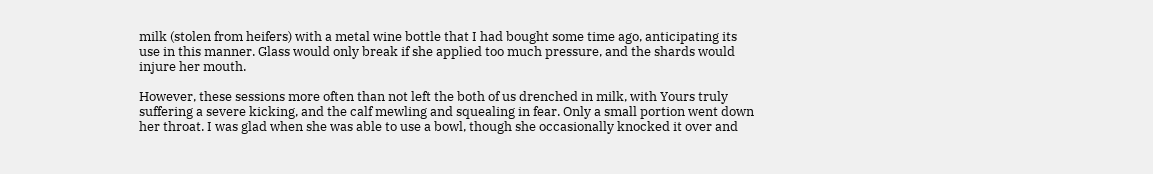milk (stolen from heifers) with a metal wine bottle that I had bought some time ago, anticipating its use in this manner. Glass would only break if she applied too much pressure, and the shards would injure her mouth.

However, these sessions more often than not left the both of us drenched in milk, with Yours truly suffering a severe kicking, and the calf mewling and squealing in fear. Only a small portion went down her throat. I was glad when she was able to use a bowl, though she occasionally knocked it over and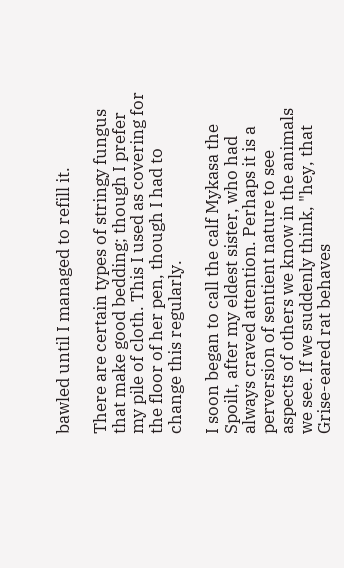bawled until I managed to refill it.

There are certain types of stringy fungus that make good bedding; though I prefer my pile of cloth. This I used as covering for the floor of her pen, though I had to change this regularly.

I soon began to call the calf Mykasa the Spoilt, after my eldest sister, who had always craved attention. Perhaps it is a perversion of sentient nature to see aspects of others we know in the animals we see. If we suddenly think, "hey, that Grise-eared rat behaves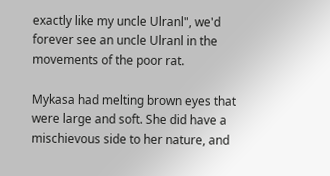exactly like my uncle Ulranl", we'd forever see an uncle Ulranl in the movements of the poor rat.

Mykasa had melting brown eyes that were large and soft. She did have a mischievous side to her nature, and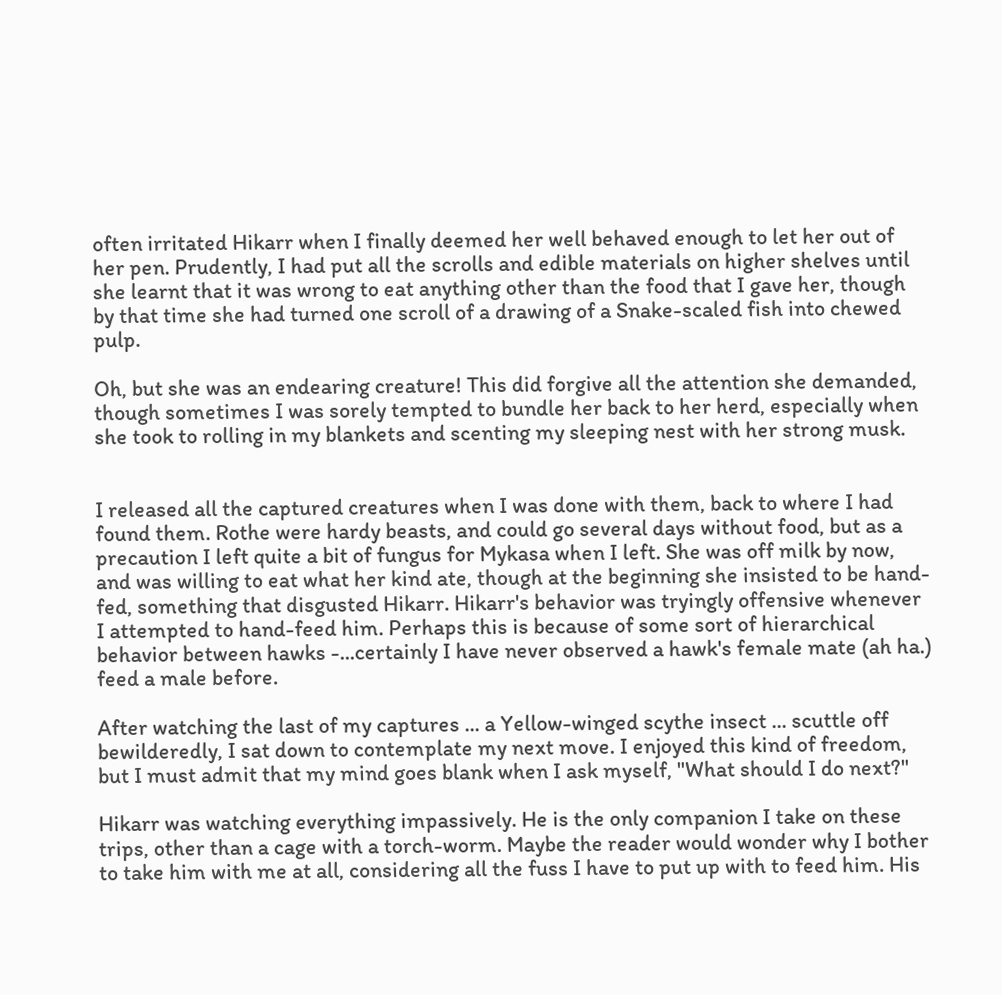often irritated Hikarr when I finally deemed her well behaved enough to let her out of her pen. Prudently, I had put all the scrolls and edible materials on higher shelves until she learnt that it was wrong to eat anything other than the food that I gave her, though by that time she had turned one scroll of a drawing of a Snake-scaled fish into chewed pulp.

Oh, but she was an endearing creature! This did forgive all the attention she demanded, though sometimes I was sorely tempted to bundle her back to her herd, especially when she took to rolling in my blankets and scenting my sleeping nest with her strong musk.


I released all the captured creatures when I was done with them, back to where I had found them. Rothe were hardy beasts, and could go several days without food, but as a precaution I left quite a bit of fungus for Mykasa when I left. She was off milk by now, and was willing to eat what her kind ate, though at the beginning she insisted to be hand-fed, something that disgusted Hikarr. Hikarr's behavior was tryingly offensive whenever I attempted to hand-feed him. Perhaps this is because of some sort of hierarchical behavior between hawks -...certainly I have never observed a hawk's female mate (ah ha.) feed a male before.

After watching the last of my captures ... a Yellow-winged scythe insect ... scuttle off bewilderedly, I sat down to contemplate my next move. I enjoyed this kind of freedom, but I must admit that my mind goes blank when I ask myself, "What should I do next?"

Hikarr was watching everything impassively. He is the only companion I take on these trips, other than a cage with a torch-worm. Maybe the reader would wonder why I bother to take him with me at all, considering all the fuss I have to put up with to feed him. His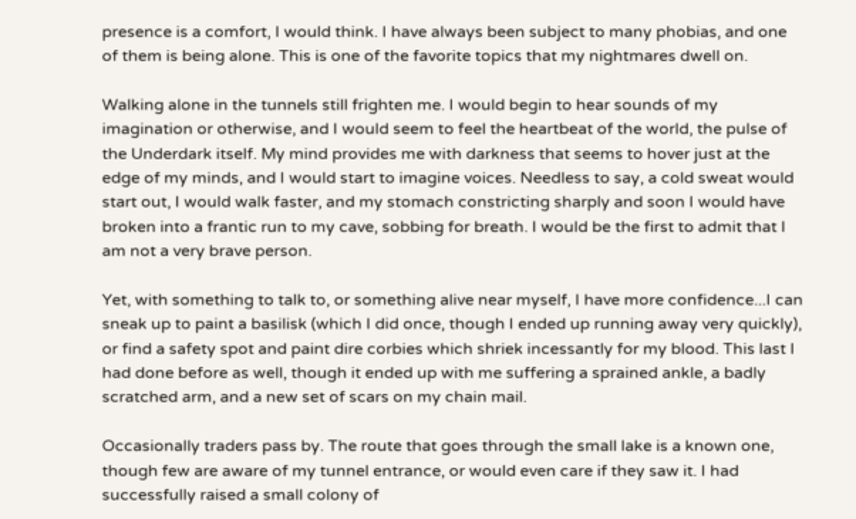presence is a comfort, I would think. I have always been subject to many phobias, and one of them is being alone. This is one of the favorite topics that my nightmares dwell on.

Walking alone in the tunnels still frighten me. I would begin to hear sounds of my imagination or otherwise, and I would seem to feel the heartbeat of the world, the pulse of the Underdark itself. My mind provides me with darkness that seems to hover just at the edge of my minds, and I would start to imagine voices. Needless to say, a cold sweat would start out, I would walk faster, and my stomach constricting sharply and soon I would have broken into a frantic run to my cave, sobbing for breath. I would be the first to admit that I am not a very brave person.

Yet, with something to talk to, or something alive near myself, I have more confidence...I can sneak up to paint a basilisk (which I did once, though I ended up running away very quickly), or find a safety spot and paint dire corbies which shriek incessantly for my blood. This last I had done before as well, though it ended up with me suffering a sprained ankle, a badly scratched arm, and a new set of scars on my chain mail.

Occasionally traders pass by. The route that goes through the small lake is a known one, though few are aware of my tunnel entrance, or would even care if they saw it. I had successfully raised a small colony of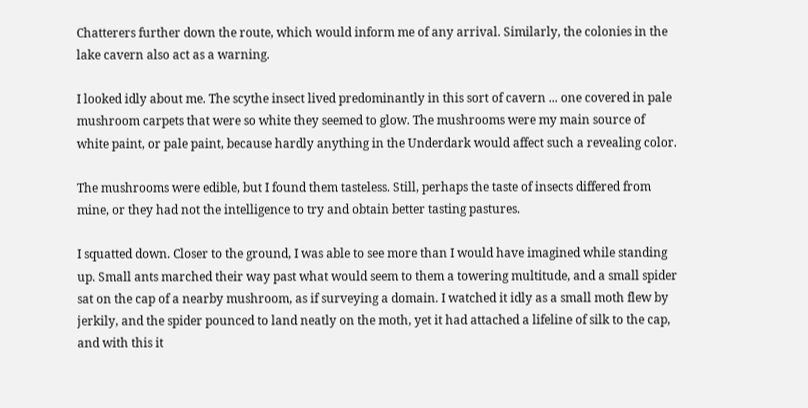Chatterers further down the route, which would inform me of any arrival. Similarly, the colonies in the lake cavern also act as a warning.

I looked idly about me. The scythe insect lived predominantly in this sort of cavern ... one covered in pale mushroom carpets that were so white they seemed to glow. The mushrooms were my main source of white paint, or pale paint, because hardly anything in the Underdark would affect such a revealing color.

The mushrooms were edible, but I found them tasteless. Still, perhaps the taste of insects differed from mine, or they had not the intelligence to try and obtain better tasting pastures.

I squatted down. Closer to the ground, I was able to see more than I would have imagined while standing up. Small ants marched their way past what would seem to them a towering multitude, and a small spider sat on the cap of a nearby mushroom, as if surveying a domain. I watched it idly as a small moth flew by jerkily, and the spider pounced to land neatly on the moth, yet it had attached a lifeline of silk to the cap, and with this it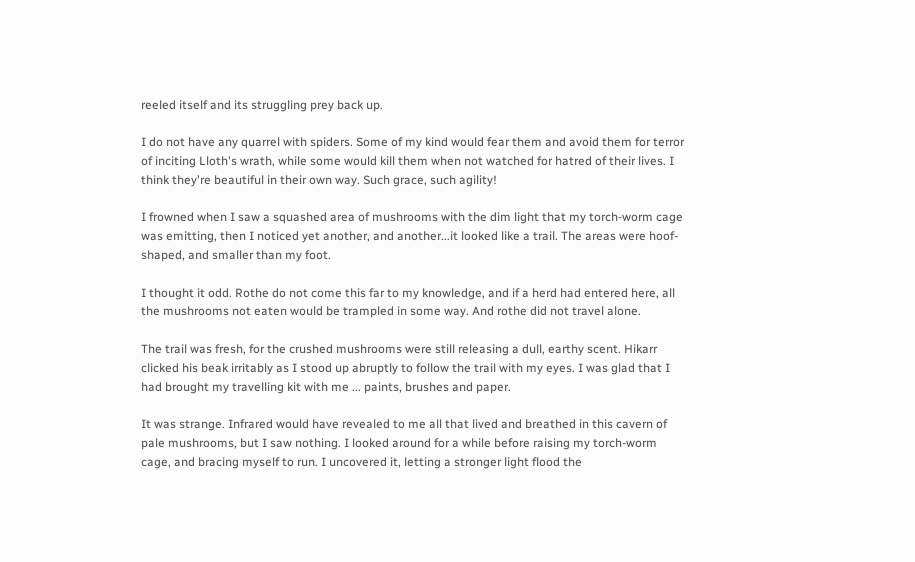reeled itself and its struggling prey back up.

I do not have any quarrel with spiders. Some of my kind would fear them and avoid them for terror of inciting Lloth's wrath, while some would kill them when not watched for hatred of their lives. I think they're beautiful in their own way. Such grace, such agility!

I frowned when I saw a squashed area of mushrooms with the dim light that my torch-worm cage was emitting, then I noticed yet another, and another...it looked like a trail. The areas were hoof-shaped, and smaller than my foot.

I thought it odd. Rothe do not come this far to my knowledge, and if a herd had entered here, all the mushrooms not eaten would be trampled in some way. And rothe did not travel alone.

The trail was fresh, for the crushed mushrooms were still releasing a dull, earthy scent. Hikarr clicked his beak irritably as I stood up abruptly to follow the trail with my eyes. I was glad that I had brought my travelling kit with me ... paints, brushes and paper.

It was strange. Infrared would have revealed to me all that lived and breathed in this cavern of pale mushrooms, but I saw nothing. I looked around for a while before raising my torch-worm cage, and bracing myself to run. I uncovered it, letting a stronger light flood the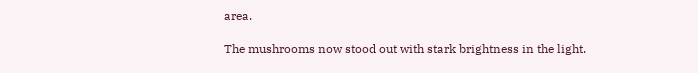area.

The mushrooms now stood out with stark brightness in the light.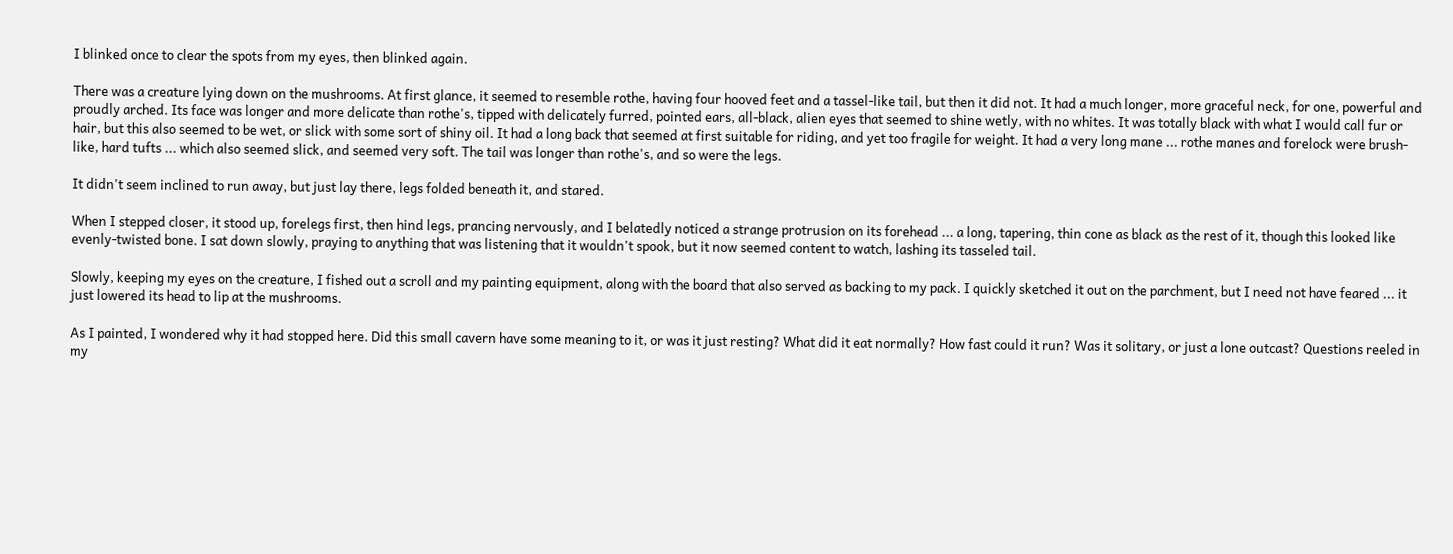I blinked once to clear the spots from my eyes, then blinked again.

There was a creature lying down on the mushrooms. At first glance, it seemed to resemble rothe, having four hooved feet and a tassel-like tail, but then it did not. It had a much longer, more graceful neck, for one, powerful and proudly arched. Its face was longer and more delicate than rothe's, tipped with delicately furred, pointed ears, all-black, alien eyes that seemed to shine wetly, with no whites. It was totally black with what I would call fur or hair, but this also seemed to be wet, or slick with some sort of shiny oil. It had a long back that seemed at first suitable for riding, and yet too fragile for weight. It had a very long mane ... rothe manes and forelock were brush-like, hard tufts ... which also seemed slick, and seemed very soft. The tail was longer than rothe's, and so were the legs.

It didn't seem inclined to run away, but just lay there, legs folded beneath it, and stared.

When I stepped closer, it stood up, forelegs first, then hind legs, prancing nervously, and I belatedly noticed a strange protrusion on its forehead ... a long, tapering, thin cone as black as the rest of it, though this looked like evenly-twisted bone. I sat down slowly, praying to anything that was listening that it wouldn't spook, but it now seemed content to watch, lashing its tasseled tail.

Slowly, keeping my eyes on the creature, I fished out a scroll and my painting equipment, along with the board that also served as backing to my pack. I quickly sketched it out on the parchment, but I need not have feared ... it just lowered its head to lip at the mushrooms.

As I painted, I wondered why it had stopped here. Did this small cavern have some meaning to it, or was it just resting? What did it eat normally? How fast could it run? Was it solitary, or just a lone outcast? Questions reeled in my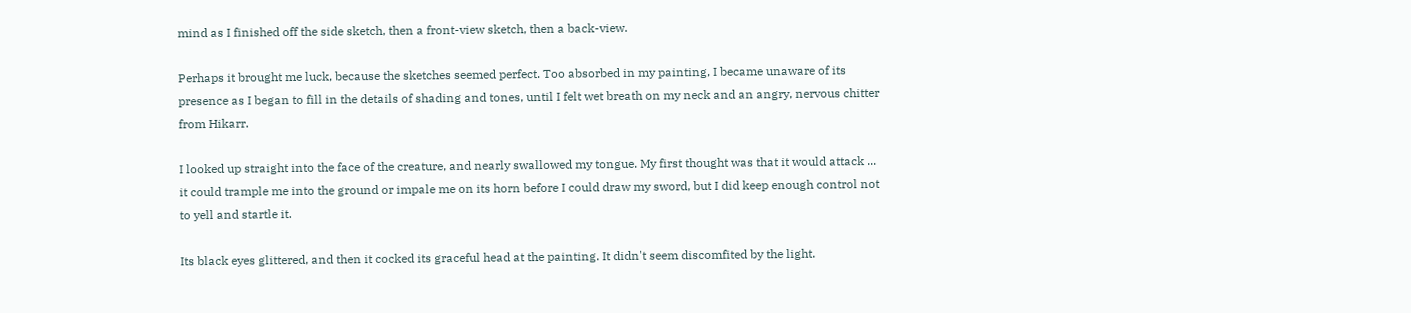mind as I finished off the side sketch, then a front-view sketch, then a back-view.

Perhaps it brought me luck, because the sketches seemed perfect. Too absorbed in my painting, I became unaware of its presence as I began to fill in the details of shading and tones, until I felt wet breath on my neck and an angry, nervous chitter from Hikarr.

I looked up straight into the face of the creature, and nearly swallowed my tongue. My first thought was that it would attack ... it could trample me into the ground or impale me on its horn before I could draw my sword, but I did keep enough control not to yell and startle it.

Its black eyes glittered, and then it cocked its graceful head at the painting. It didn't seem discomfited by the light.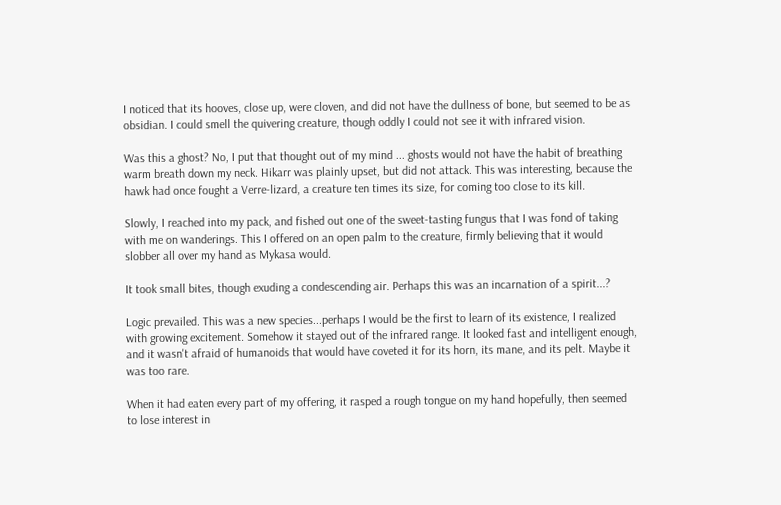I noticed that its hooves, close up, were cloven, and did not have the dullness of bone, but seemed to be as obsidian. I could smell the quivering creature, though oddly I could not see it with infrared vision.

Was this a ghost? No, I put that thought out of my mind ... ghosts would not have the habit of breathing warm breath down my neck. Hikarr was plainly upset, but did not attack. This was interesting, because the hawk had once fought a Verre-lizard, a creature ten times its size, for coming too close to its kill.

Slowly, I reached into my pack, and fished out one of the sweet-tasting fungus that I was fond of taking with me on wanderings. This I offered on an open palm to the creature, firmly believing that it would slobber all over my hand as Mykasa would.

It took small bites, though exuding a condescending air. Perhaps this was an incarnation of a spirit...?

Logic prevailed. This was a new species...perhaps I would be the first to learn of its existence, I realized with growing excitement. Somehow it stayed out of the infrared range. It looked fast and intelligent enough, and it wasn't afraid of humanoids that would have coveted it for its horn, its mane, and its pelt. Maybe it was too rare.

When it had eaten every part of my offering, it rasped a rough tongue on my hand hopefully, then seemed to lose interest in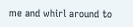me and whirl around to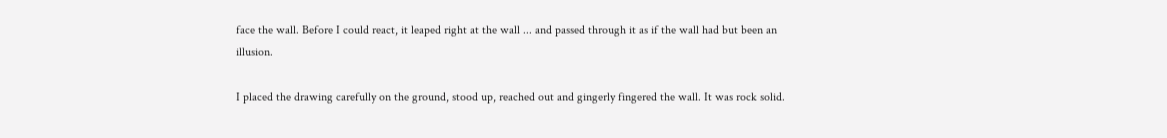face the wall. Before I could react, it leaped right at the wall ... and passed through it as if the wall had but been an illusion.

I placed the drawing carefully on the ground, stood up, reached out and gingerly fingered the wall. It was rock solid.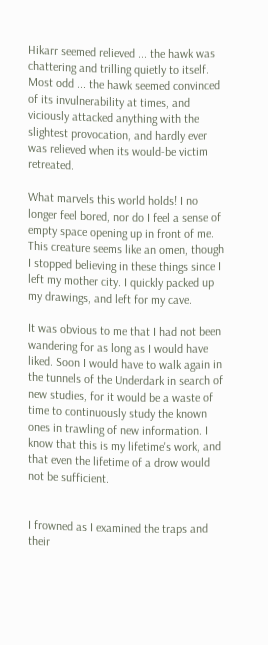Hikarr seemed relieved ... the hawk was chattering and trilling quietly to itself. Most odd ... the hawk seemed convinced of its invulnerability at times, and viciously attacked anything with the slightest provocation, and hardly ever was relieved when its would-be victim retreated.

What marvels this world holds! I no longer feel bored, nor do I feel a sense of empty space opening up in front of me. This creature seems like an omen, though I stopped believing in these things since I left my mother city. I quickly packed up my drawings, and left for my cave.

It was obvious to me that I had not been wandering for as long as I would have liked. Soon I would have to walk again in the tunnels of the Underdark in search of new studies, for it would be a waste of time to continuously study the known ones in trawling of new information. I know that this is my lifetime's work, and that even the lifetime of a drow would not be sufficient.


I frowned as I examined the traps and their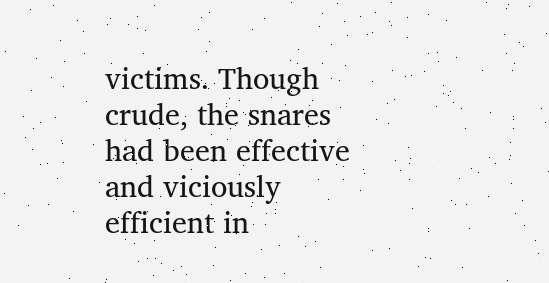victims. Though crude, the snares had been effective and viciously efficient in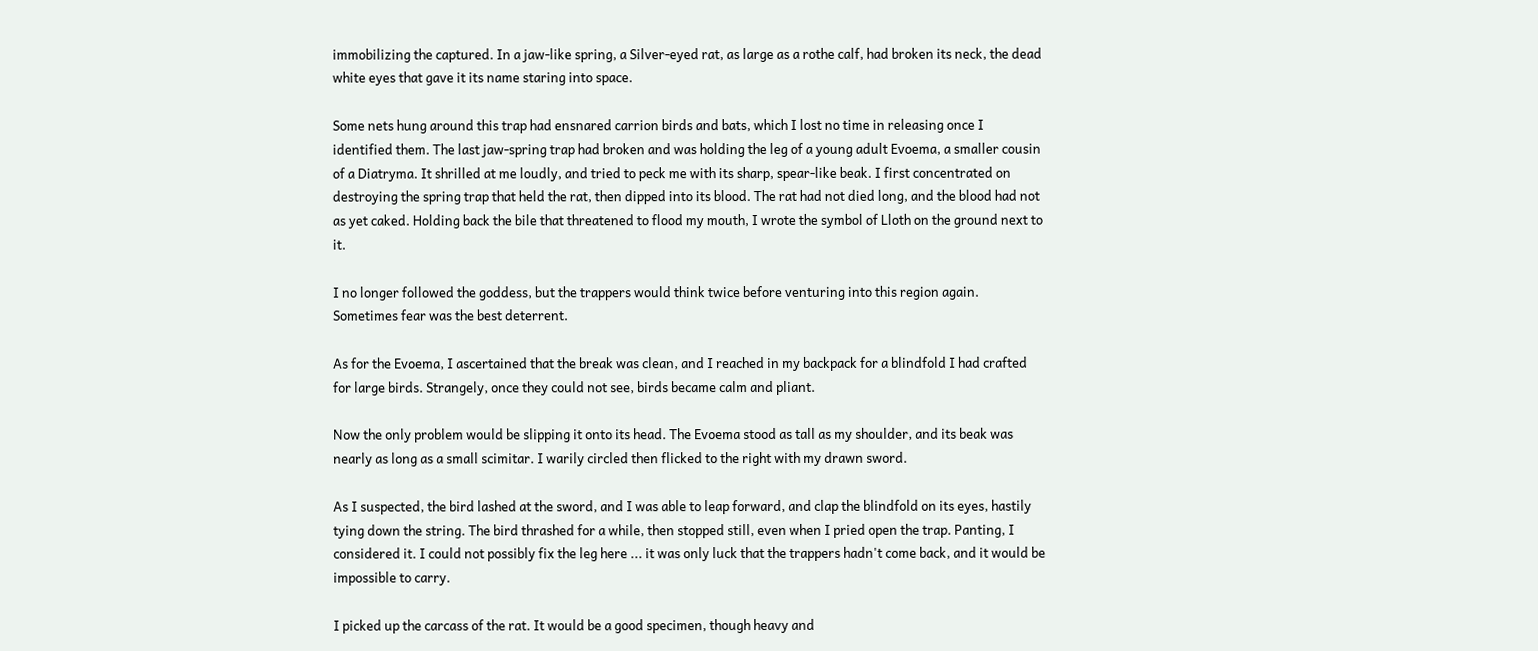immobilizing the captured. In a jaw-like spring, a Silver-eyed rat, as large as a rothe calf, had broken its neck, the dead white eyes that gave it its name staring into space.

Some nets hung around this trap had ensnared carrion birds and bats, which I lost no time in releasing once I identified them. The last jaw-spring trap had broken and was holding the leg of a young adult Evoema, a smaller cousin of a Diatryma. It shrilled at me loudly, and tried to peck me with its sharp, spear-like beak. I first concentrated on destroying the spring trap that held the rat, then dipped into its blood. The rat had not died long, and the blood had not as yet caked. Holding back the bile that threatened to flood my mouth, I wrote the symbol of Lloth on the ground next to it.

I no longer followed the goddess, but the trappers would think twice before venturing into this region again. Sometimes fear was the best deterrent.

As for the Evoema, I ascertained that the break was clean, and I reached in my backpack for a blindfold I had crafted for large birds. Strangely, once they could not see, birds became calm and pliant.

Now the only problem would be slipping it onto its head. The Evoema stood as tall as my shoulder, and its beak was nearly as long as a small scimitar. I warily circled then flicked to the right with my drawn sword.

As I suspected, the bird lashed at the sword, and I was able to leap forward, and clap the blindfold on its eyes, hastily tying down the string. The bird thrashed for a while, then stopped still, even when I pried open the trap. Panting, I considered it. I could not possibly fix the leg here ... it was only luck that the trappers hadn't come back, and it would be impossible to carry.

I picked up the carcass of the rat. It would be a good specimen, though heavy and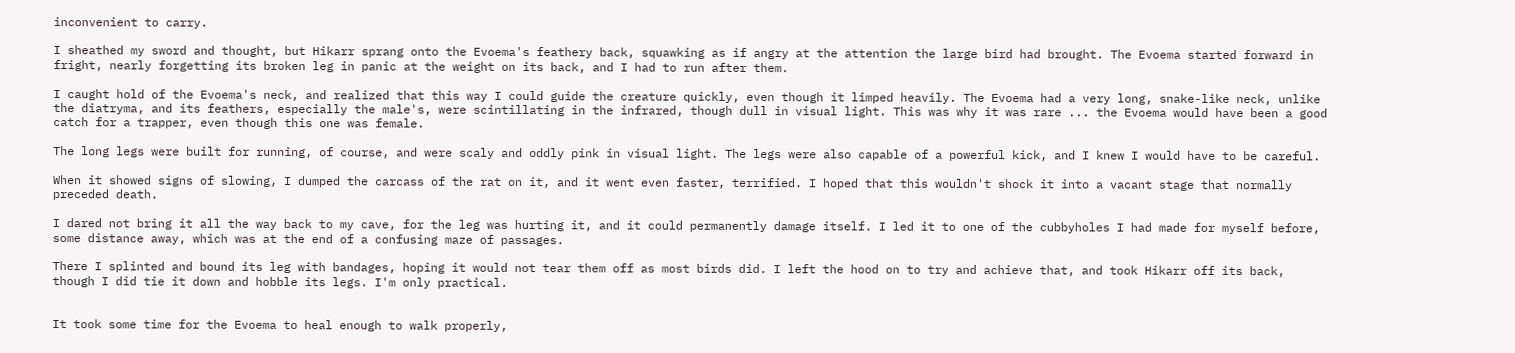inconvenient to carry.

I sheathed my sword and thought, but Hikarr sprang onto the Evoema's feathery back, squawking as if angry at the attention the large bird had brought. The Evoema started forward in fright, nearly forgetting its broken leg in panic at the weight on its back, and I had to run after them.

I caught hold of the Evoema's neck, and realized that this way I could guide the creature quickly, even though it limped heavily. The Evoema had a very long, snake-like neck, unlike the diatryma, and its feathers, especially the male's, were scintillating in the infrared, though dull in visual light. This was why it was rare ... the Evoema would have been a good catch for a trapper, even though this one was female.

The long legs were built for running, of course, and were scaly and oddly pink in visual light. The legs were also capable of a powerful kick, and I knew I would have to be careful.

When it showed signs of slowing, I dumped the carcass of the rat on it, and it went even faster, terrified. I hoped that this wouldn't shock it into a vacant stage that normally preceded death.

I dared not bring it all the way back to my cave, for the leg was hurting it, and it could permanently damage itself. I led it to one of the cubbyholes I had made for myself before, some distance away, which was at the end of a confusing maze of passages.

There I splinted and bound its leg with bandages, hoping it would not tear them off as most birds did. I left the hood on to try and achieve that, and took Hikarr off its back, though I did tie it down and hobble its legs. I'm only practical.


It took some time for the Evoema to heal enough to walk properly,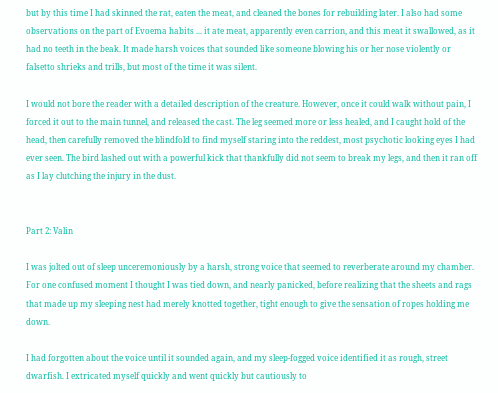but by this time I had skinned the rat, eaten the meat, and cleaned the bones for rebuilding later. I also had some observations on the part of Evoema habits ... it ate meat, apparently even carrion, and this meat it swallowed, as it had no teeth in the beak. It made harsh voices that sounded like someone blowing his or her nose violently or falsetto shrieks and trills, but most of the time it was silent.

I would not bore the reader with a detailed description of the creature. However, once it could walk without pain, I forced it out to the main tunnel, and released the cast. The leg seemed more or less healed, and I caught hold of the head, then carefully removed the blindfold to find myself staring into the reddest, most psychotic looking eyes I had ever seen. The bird lashed out with a powerful kick that thankfully did not seem to break my legs, and then it ran off as I lay clutching the injury in the dust.


Part 2: Valin

I was jolted out of sleep unceremoniously by a harsh, strong voice that seemed to reverberate around my chamber. For one confused moment I thought I was tied down, and nearly panicked, before realizing that the sheets and rags that made up my sleeping nest had merely knotted together, tight enough to give the sensation of ropes holding me down.

I had forgotten about the voice until it sounded again, and my sleep-fogged voice identified it as rough, street dwarfish. I extricated myself quickly and went quickly but cautiously to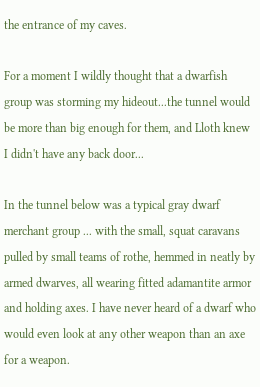the entrance of my caves.

For a moment I wildly thought that a dwarfish group was storming my hideout...the tunnel would be more than big enough for them, and Lloth knew I didn't have any back door...

In the tunnel below was a typical gray dwarf merchant group ... with the small, squat caravans pulled by small teams of rothe, hemmed in neatly by armed dwarves, all wearing fitted adamantite armor and holding axes. I have never heard of a dwarf who would even look at any other weapon than an axe for a weapon.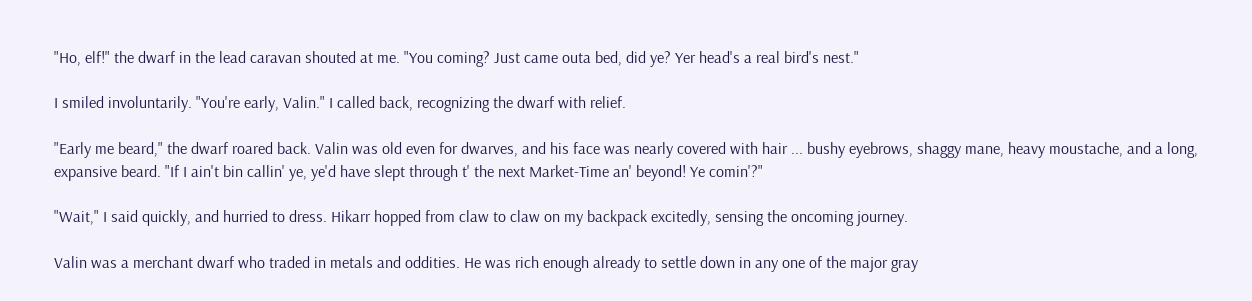"Ho, elf!" the dwarf in the lead caravan shouted at me. "You coming? Just came outa bed, did ye? Yer head's a real bird's nest."

I smiled involuntarily. "You're early, Valin." I called back, recognizing the dwarf with relief.

"Early me beard," the dwarf roared back. Valin was old even for dwarves, and his face was nearly covered with hair ... bushy eyebrows, shaggy mane, heavy moustache, and a long, expansive beard. "If I ain't bin callin' ye, ye'd have slept through t' the next Market-Time an' beyond! Ye comin'?"

"Wait," I said quickly, and hurried to dress. Hikarr hopped from claw to claw on my backpack excitedly, sensing the oncoming journey.

Valin was a merchant dwarf who traded in metals and oddities. He was rich enough already to settle down in any one of the major gray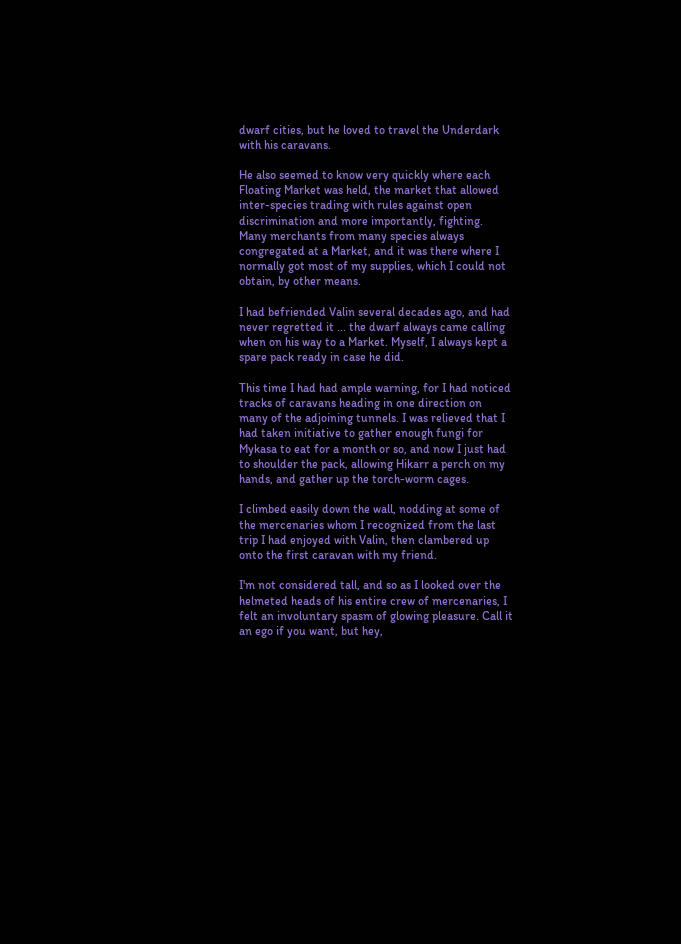dwarf cities, but he loved to travel the Underdark with his caravans.

He also seemed to know very quickly where each Floating Market was held, the market that allowed inter-species trading with rules against open discrimination and more importantly, fighting. Many merchants from many species always congregated at a Market, and it was there where I normally got most of my supplies, which I could not obtain, by other means.

I had befriended Valin several decades ago, and had never regretted it ... the dwarf always came calling when on his way to a Market. Myself, I always kept a spare pack ready in case he did.

This time I had had ample warning, for I had noticed tracks of caravans heading in one direction on many of the adjoining tunnels. I was relieved that I had taken initiative to gather enough fungi for Mykasa to eat for a month or so, and now I just had to shoulder the pack, allowing Hikarr a perch on my hands, and gather up the torch-worm cages.

I climbed easily down the wall, nodding at some of the mercenaries whom I recognized from the last trip I had enjoyed with Valin, then clambered up onto the first caravan with my friend.

I'm not considered tall, and so as I looked over the helmeted heads of his entire crew of mercenaries, I felt an involuntary spasm of glowing pleasure. Call it an ego if you want, but hey,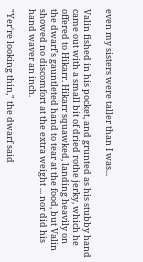even my sisters were taller than I was...

Valin fished in his pocket, and grunted as his stubby hand came out with a small bit of dried rothe jerky, which he offered to Hikarr. Hikarr squawked, landing heavily on the dwarf's gauntleted hand to tear at the food, but Valin showed no discomfort at the extra weight ... nor did his hand waver an inch.

"Yer're looking thin," the dwarf said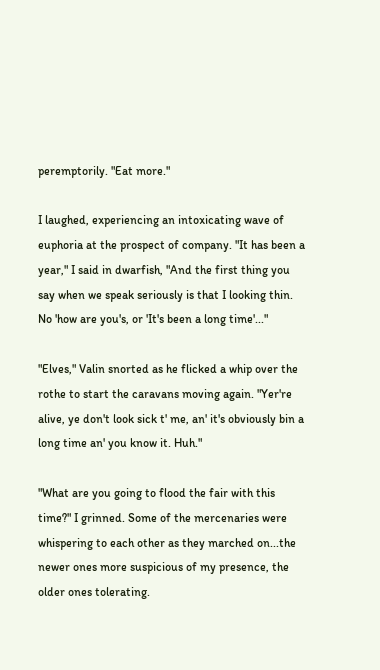peremptorily. "Eat more."

I laughed, experiencing an intoxicating wave of euphoria at the prospect of company. "It has been a year," I said in dwarfish, "And the first thing you say when we speak seriously is that I looking thin. No 'how are you's, or 'It's been a long time'..."

"Elves," Valin snorted as he flicked a whip over the rothe to start the caravans moving again. "Yer're alive, ye don't look sick t' me, an' it's obviously bin a long time an' you know it. Huh."

"What are you going to flood the fair with this time?" I grinned. Some of the mercenaries were whispering to each other as they marched on...the newer ones more suspicious of my presence, the older ones tolerating.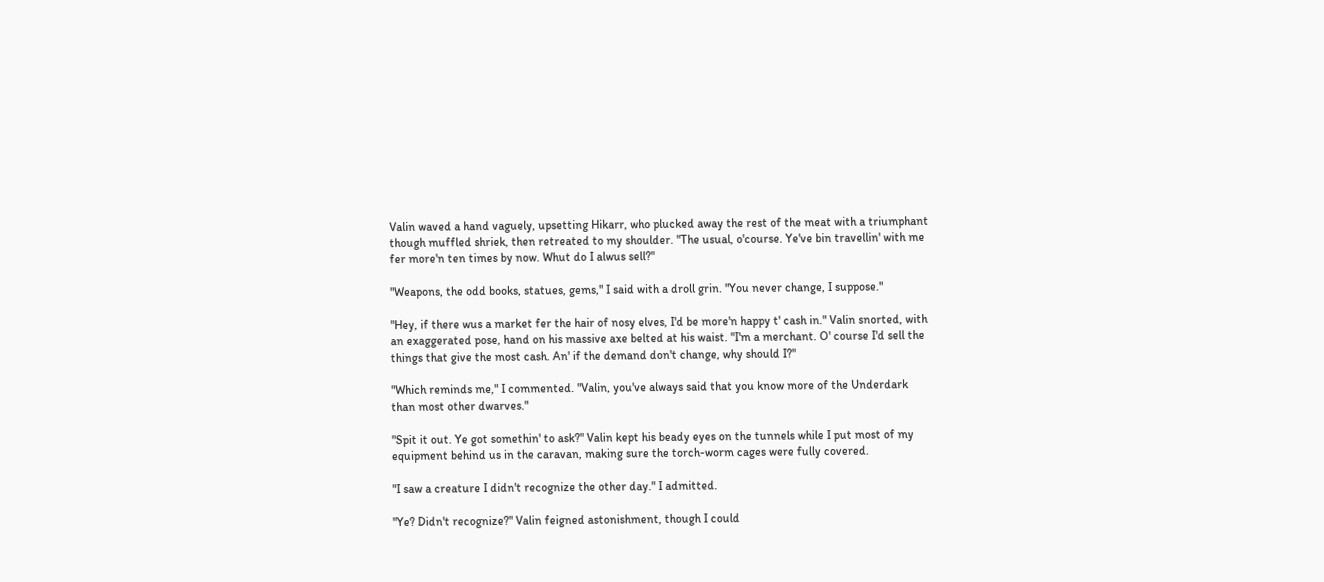Valin waved a hand vaguely, upsetting Hikarr, who plucked away the rest of the meat with a triumphant though muffled shriek, then retreated to my shoulder. "The usual, o'course. Ye've bin travellin' with me fer more'n ten times by now. Whut do I alwus sell?"

"Weapons, the odd books, statues, gems," I said with a droll grin. "You never change, I suppose."

"Hey, if there wus a market fer the hair of nosy elves, I'd be more'n happy t' cash in." Valin snorted, with an exaggerated pose, hand on his massive axe belted at his waist. "I'm a merchant. O' course I'd sell the things that give the most cash. An' if the demand don't change, why should I?"

"Which reminds me," I commented. "Valin, you've always said that you know more of the Underdark than most other dwarves."

"Spit it out. Ye got somethin' to ask?" Valin kept his beady eyes on the tunnels while I put most of my equipment behind us in the caravan, making sure the torch-worm cages were fully covered.

"I saw a creature I didn't recognize the other day." I admitted.

"Ye? Didn't recognize?" Valin feigned astonishment, though I could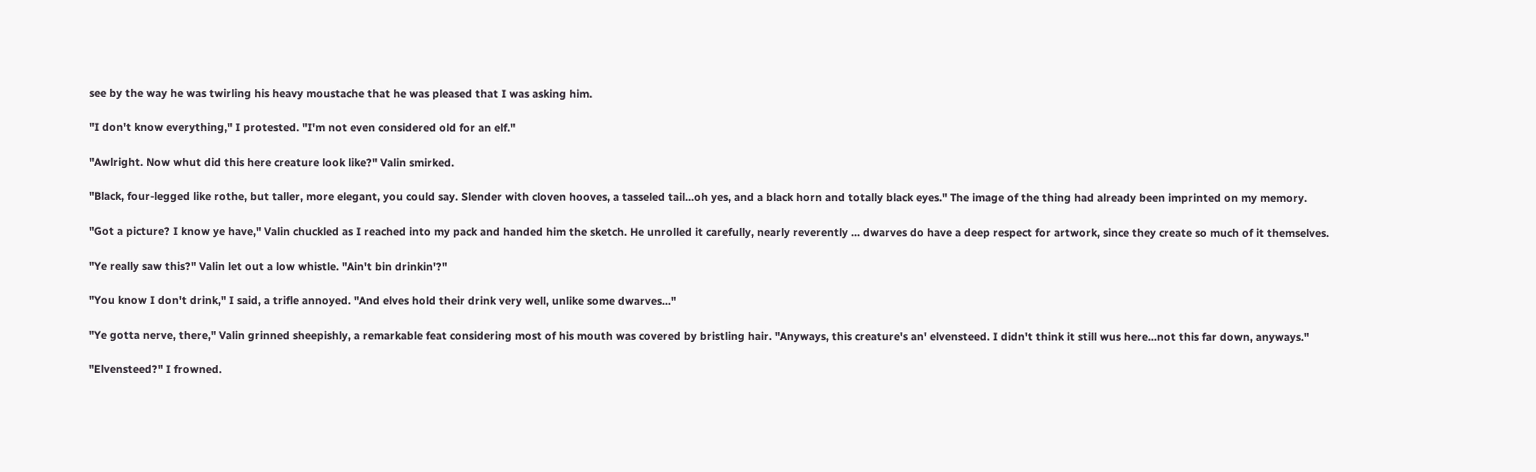see by the way he was twirling his heavy moustache that he was pleased that I was asking him.

"I don't know everything," I protested. "I'm not even considered old for an elf."

"Awlright. Now whut did this here creature look like?" Valin smirked.

"Black, four-legged like rothe, but taller, more elegant, you could say. Slender with cloven hooves, a tasseled tail...oh yes, and a black horn and totally black eyes." The image of the thing had already been imprinted on my memory.

"Got a picture? I know ye have," Valin chuckled as I reached into my pack and handed him the sketch. He unrolled it carefully, nearly reverently ... dwarves do have a deep respect for artwork, since they create so much of it themselves.

"Ye really saw this?" Valin let out a low whistle. "Ain't bin drinkin'?"

"You know I don't drink," I said, a trifle annoyed. "And elves hold their drink very well, unlike some dwarves..."

"Ye gotta nerve, there," Valin grinned sheepishly, a remarkable feat considering most of his mouth was covered by bristling hair. "Anyways, this creature's an' elvensteed. I didn't think it still wus here...not this far down, anyways."

"Elvensteed?" I frowned.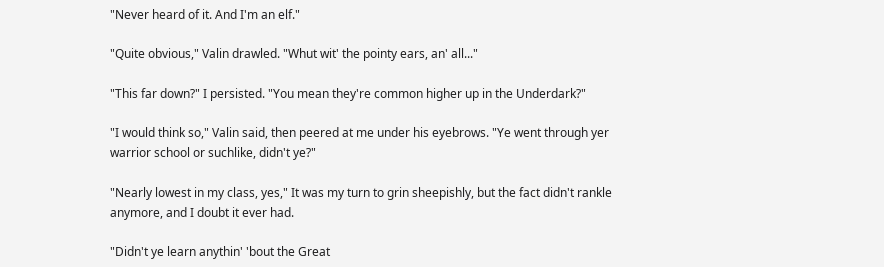"Never heard of it. And I'm an elf."

"Quite obvious," Valin drawled. "Whut wit' the pointy ears, an' all..."

"This far down?" I persisted. "You mean they're common higher up in the Underdark?"

"I would think so," Valin said, then peered at me under his eyebrows. "Ye went through yer warrior school or suchlike, didn't ye?"

"Nearly lowest in my class, yes," It was my turn to grin sheepishly, but the fact didn't rankle anymore, and I doubt it ever had.

"Didn't ye learn anythin' 'bout the Great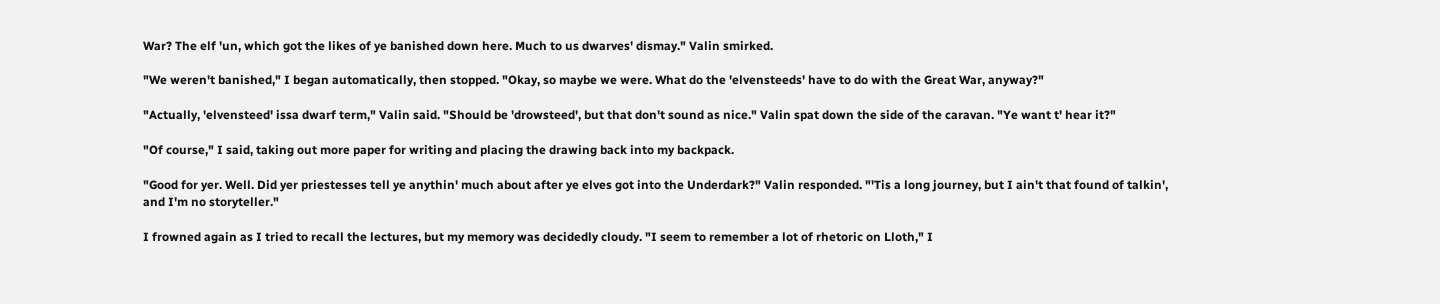War? The elf 'un, which got the likes of ye banished down here. Much to us dwarves' dismay." Valin smirked.

"We weren't banished," I began automatically, then stopped. "Okay, so maybe we were. What do the 'elvensteeds' have to do with the Great War, anyway?"

"Actually, 'elvensteed' issa dwarf term," Valin said. "Should be 'drowsteed', but that don't sound as nice." Valin spat down the side of the caravan. "Ye want t' hear it?"

"Of course," I said, taking out more paper for writing and placing the drawing back into my backpack.

"Good for yer. Well. Did yer priestesses tell ye anythin' much about after ye elves got into the Underdark?" Valin responded. "'Tis a long journey, but I ain't that found of talkin', and I'm no storyteller."

I frowned again as I tried to recall the lectures, but my memory was decidedly cloudy. "I seem to remember a lot of rhetoric on Lloth," I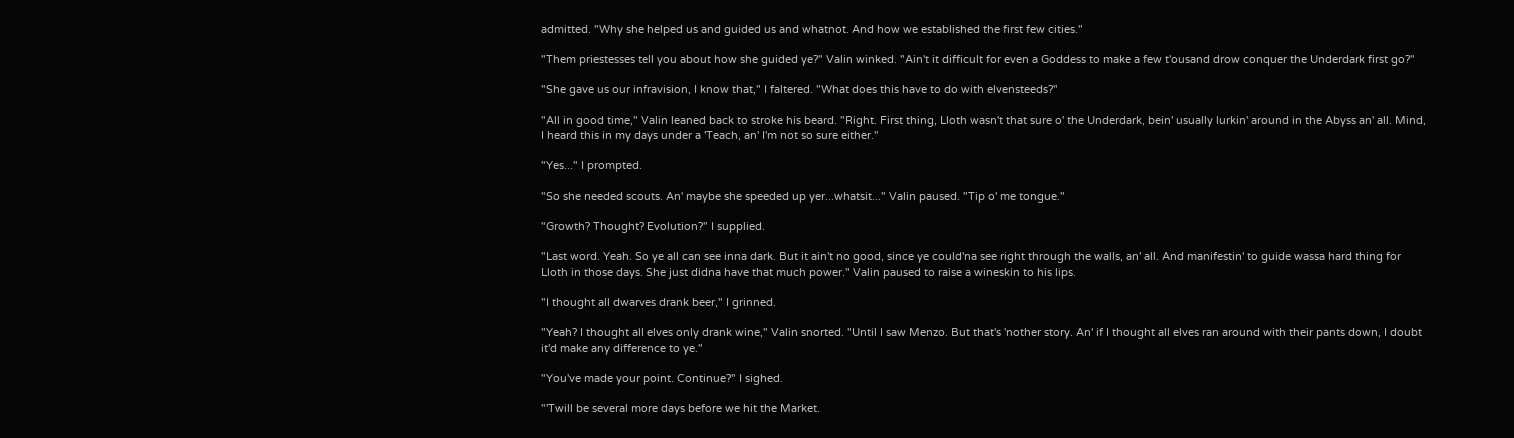admitted. "Why she helped us and guided us and whatnot. And how we established the first few cities."

"Them priestesses tell you about how she guided ye?" Valin winked. "Ain't it difficult for even a Goddess to make a few t'ousand drow conquer the Underdark first go?"

"She gave us our infravision, I know that," I faltered. "What does this have to do with elvensteeds?"

"All in good time," Valin leaned back to stroke his beard. "Right. First thing, Lloth wasn't that sure o' the Underdark, bein' usually lurkin' around in the Abyss an' all. Mind, I heard this in my days under a 'Teach, an' I'm not so sure either."

"Yes..." I prompted.

"So she needed scouts. An' maybe she speeded up yer...whatsit..." Valin paused. "Tip o' me tongue."

"Growth? Thought? Evolution?" I supplied.

"Last word. Yeah. So ye all can see inna dark. But it ain't no good, since ye could'na see right through the walls, an' all. And manifestin' to guide wassa hard thing for Lloth in those days. She just didna have that much power." Valin paused to raise a wineskin to his lips.

"I thought all dwarves drank beer," I grinned.

"Yeah? I thought all elves only drank wine," Valin snorted. "Until I saw Menzo. But that's 'nother story. An' if I thought all elves ran around with their pants down, I doubt it'd make any difference to ye."

"You've made your point. Continue?" I sighed.

"'Twill be several more days before we hit the Market.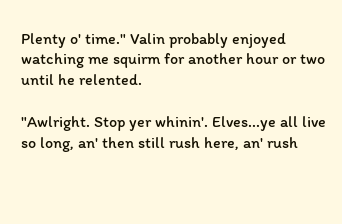Plenty o' time." Valin probably enjoyed watching me squirm for another hour or two until he relented.

"Awlright. Stop yer whinin'. Elves...ye all live so long, an' then still rush here, an' rush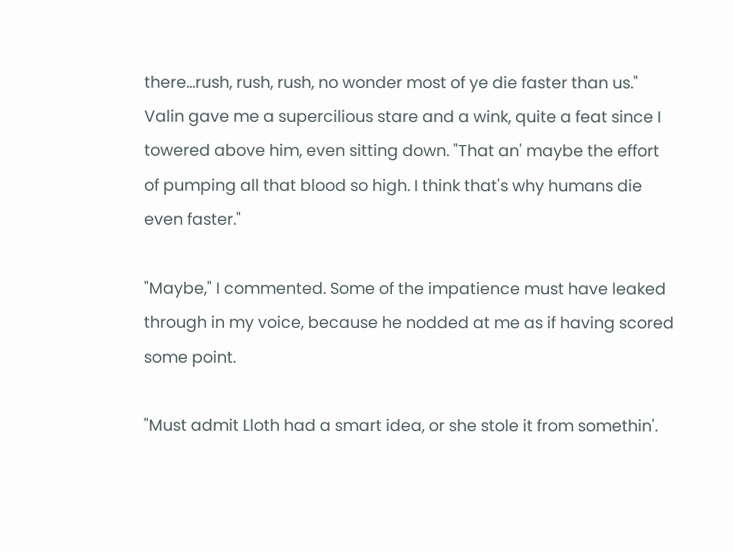there...rush, rush, rush, no wonder most of ye die faster than us." Valin gave me a supercilious stare and a wink, quite a feat since I towered above him, even sitting down. "That an' maybe the effort of pumping all that blood so high. I think that's why humans die even faster."

"Maybe," I commented. Some of the impatience must have leaked through in my voice, because he nodded at me as if having scored some point.

"Must admit Lloth had a smart idea, or she stole it from somethin'.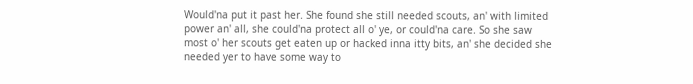Would'na put it past her. She found she still needed scouts, an' with limited power an' all, she could'na protect all o' ye, or could'na care. So she saw most o' her scouts get eaten up or hacked inna itty bits, an' she decided she needed yer to have some way to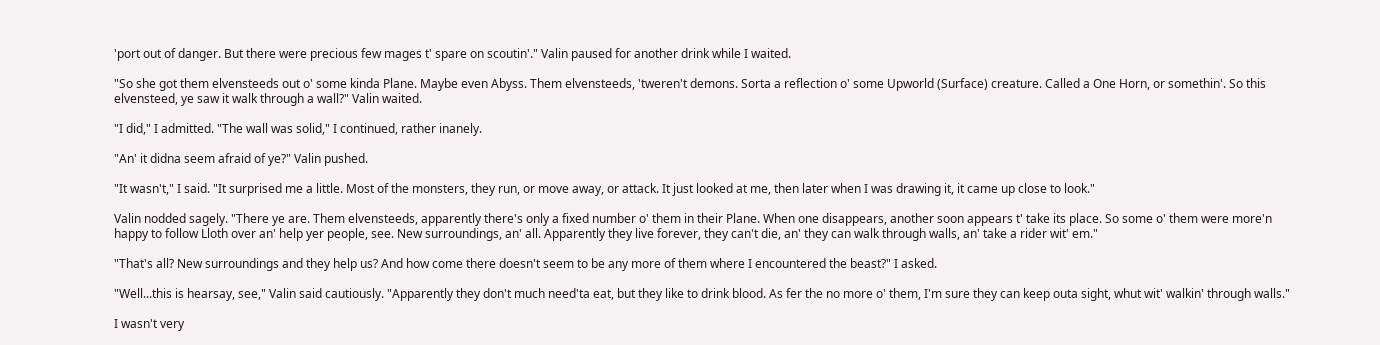'port out of danger. But there were precious few mages t' spare on scoutin'." Valin paused for another drink while I waited.

"So she got them elvensteeds out o' some kinda Plane. Maybe even Abyss. Them elvensteeds, 'tweren't demons. Sorta a reflection o' some Upworld (Surface) creature. Called a One Horn, or somethin'. So this elvensteed, ye saw it walk through a wall?" Valin waited.

"I did," I admitted. "The wall was solid," I continued, rather inanely.

"An' it didna seem afraid of ye?" Valin pushed.

"It wasn't," I said. "It surprised me a little. Most of the monsters, they run, or move away, or attack. It just looked at me, then later when I was drawing it, it came up close to look."

Valin nodded sagely. "There ye are. Them elvensteeds, apparently there's only a fixed number o' them in their Plane. When one disappears, another soon appears t' take its place. So some o' them were more'n happy to follow Lloth over an' help yer people, see. New surroundings, an' all. Apparently they live forever, they can't die, an' they can walk through walls, an' take a rider wit' em."

"That's all? New surroundings and they help us? And how come there doesn't seem to be any more of them where I encountered the beast?" I asked.

"Well...this is hearsay, see," Valin said cautiously. "Apparently they don't much need'ta eat, but they like to drink blood. As fer the no more o' them, I'm sure they can keep outa sight, whut wit' walkin' through walls."

I wasn't very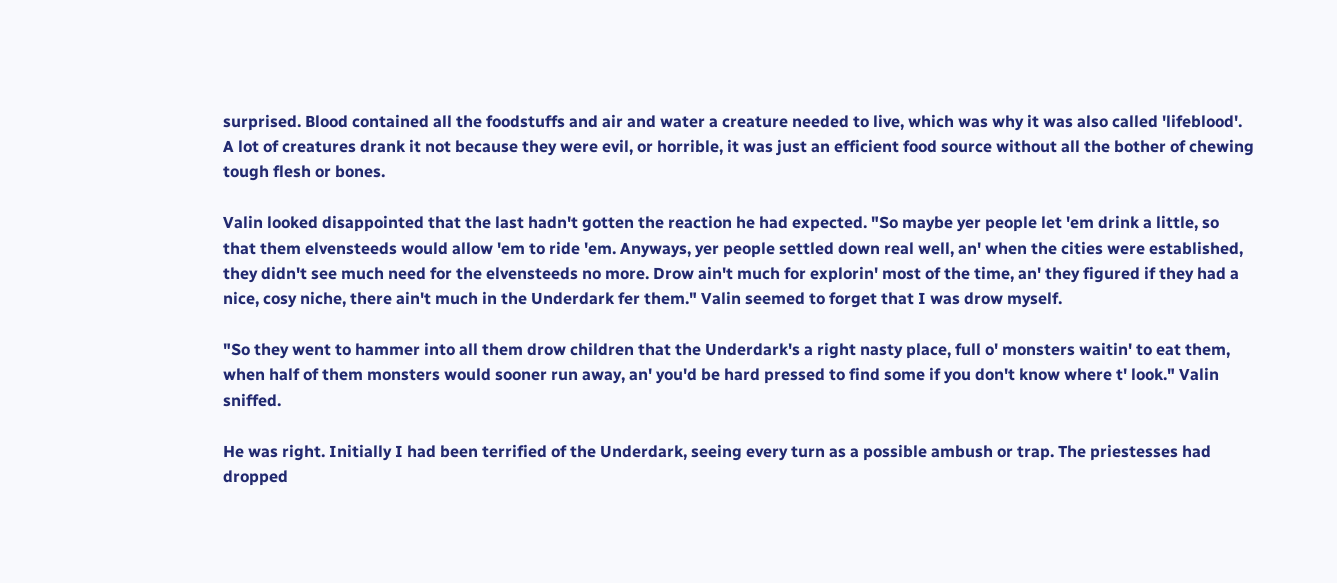surprised. Blood contained all the foodstuffs and air and water a creature needed to live, which was why it was also called 'lifeblood'. A lot of creatures drank it not because they were evil, or horrible, it was just an efficient food source without all the bother of chewing tough flesh or bones.

Valin looked disappointed that the last hadn't gotten the reaction he had expected. "So maybe yer people let 'em drink a little, so that them elvensteeds would allow 'em to ride 'em. Anyways, yer people settled down real well, an' when the cities were established, they didn't see much need for the elvensteeds no more. Drow ain't much for explorin' most of the time, an' they figured if they had a nice, cosy niche, there ain't much in the Underdark fer them." Valin seemed to forget that I was drow myself.

"So they went to hammer into all them drow children that the Underdark's a right nasty place, full o' monsters waitin' to eat them, when half of them monsters would sooner run away, an' you'd be hard pressed to find some if you don't know where t' look." Valin sniffed.

He was right. Initially I had been terrified of the Underdark, seeing every turn as a possible ambush or trap. The priestesses had dropped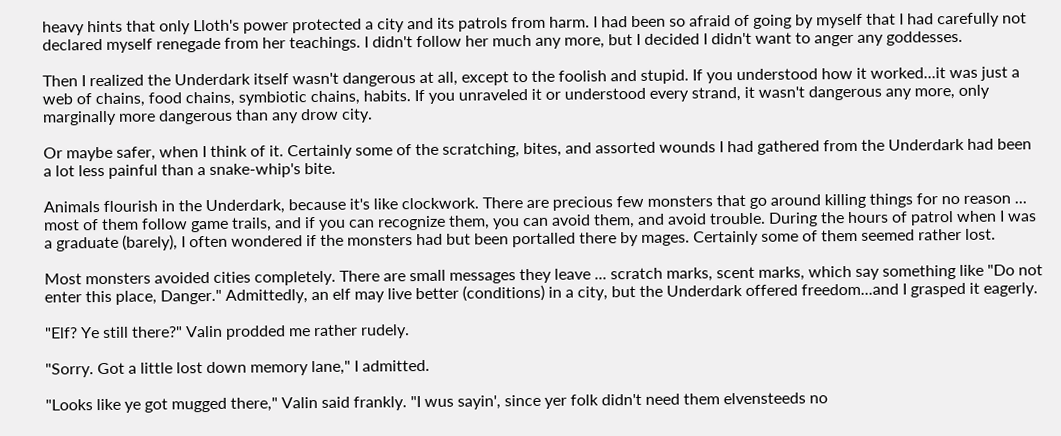heavy hints that only Lloth's power protected a city and its patrols from harm. I had been so afraid of going by myself that I had carefully not declared myself renegade from her teachings. I didn't follow her much any more, but I decided I didn't want to anger any goddesses.

Then I realized the Underdark itself wasn't dangerous at all, except to the foolish and stupid. If you understood how it worked...it was just a web of chains, food chains, symbiotic chains, habits. If you unraveled it or understood every strand, it wasn't dangerous any more, only marginally more dangerous than any drow city.

Or maybe safer, when I think of it. Certainly some of the scratching, bites, and assorted wounds I had gathered from the Underdark had been a lot less painful than a snake-whip's bite.

Animals flourish in the Underdark, because it's like clockwork. There are precious few monsters that go around killing things for no reason ... most of them follow game trails, and if you can recognize them, you can avoid them, and avoid trouble. During the hours of patrol when I was a graduate (barely), I often wondered if the monsters had but been portalled there by mages. Certainly some of them seemed rather lost.

Most monsters avoided cities completely. There are small messages they leave ... scratch marks, scent marks, which say something like "Do not enter this place, Danger." Admittedly, an elf may live better (conditions) in a city, but the Underdark offered freedom...and I grasped it eagerly.

"Elf? Ye still there?" Valin prodded me rather rudely.

"Sorry. Got a little lost down memory lane," I admitted.

"Looks like ye got mugged there," Valin said frankly. "I wus sayin', since yer folk didn't need them elvensteeds no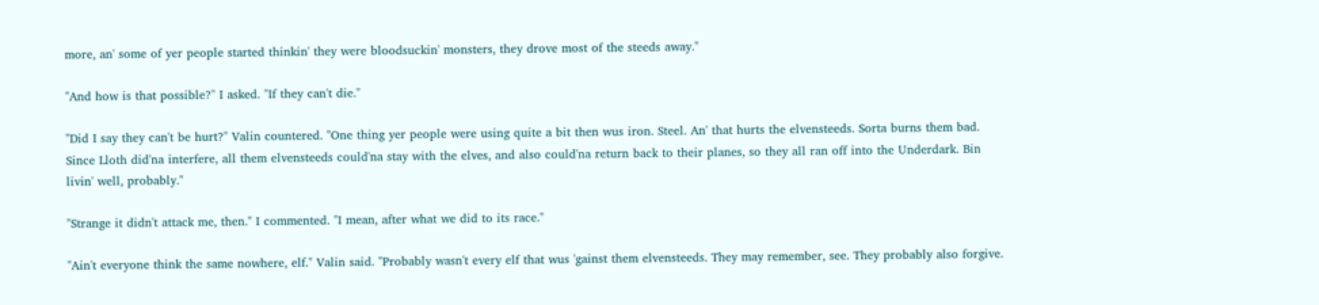more, an' some of yer people started thinkin' they were bloodsuckin' monsters, they drove most of the steeds away."

"And how is that possible?" I asked. "If they can't die."

"Did I say they can't be hurt?" Valin countered. "One thing yer people were using quite a bit then wus iron. Steel. An' that hurts the elvensteeds. Sorta burns them bad. Since Lloth did'na interfere, all them elvensteeds could'na stay with the elves, and also could'na return back to their planes, so they all ran off into the Underdark. Bin livin' well, probably."

"Strange it didn't attack me, then." I commented. "I mean, after what we did to its race."

"Ain't everyone think the same nowhere, elf." Valin said. "Probably wasn't every elf that wus 'gainst them elvensteeds. They may remember, see. They probably also forgive.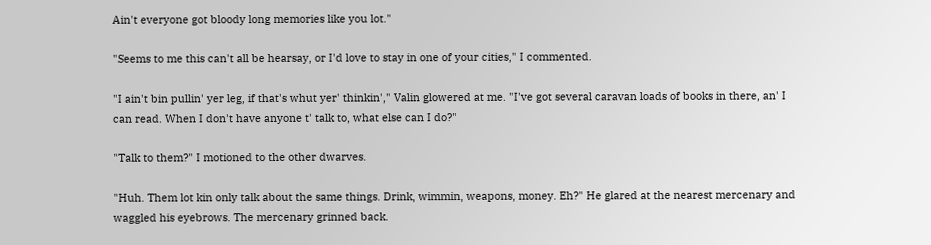Ain't everyone got bloody long memories like you lot."

"Seems to me this can't all be hearsay, or I'd love to stay in one of your cities," I commented.

"I ain't bin pullin' yer leg, if that's whut yer' thinkin'," Valin glowered at me. "I've got several caravan loads of books in there, an' I can read. When I don't have anyone t' talk to, what else can I do?"

"Talk to them?" I motioned to the other dwarves.

"Huh. Them lot kin only talk about the same things. Drink, wimmin, weapons, money. Eh?" He glared at the nearest mercenary and waggled his eyebrows. The mercenary grinned back.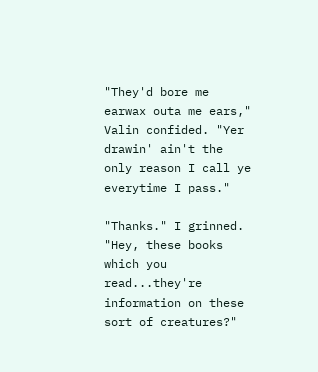"They'd bore me earwax outa me ears," Valin confided. "Yer drawin' ain't the only reason I call ye everytime I pass."

"Thanks." I grinned. "Hey, these books which you read...they're information on these sort of creatures?"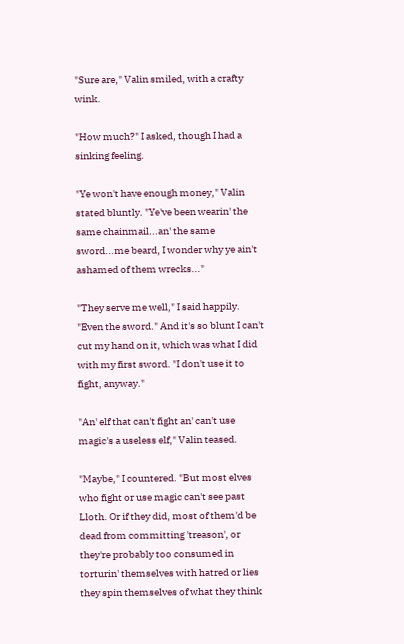"Sure are," Valin smiled, with a crafty wink.

"How much?" I asked, though I had a sinking feeling.

"Ye won't have enough money," Valin stated bluntly. "Ye've been wearin' the same chainmail...an' the same sword...me beard, I wonder why ye ain't ashamed of them wrecks..."

"They serve me well," I said happily. "Even the sword." And it's so blunt I can't cut my hand on it, which was what I did with my first sword. "I don't use it to fight, anyway."

"An' elf that can't fight an' can't use magic's a useless elf," Valin teased.

"Maybe," I countered. "But most elves who fight or use magic can't see past Lloth. Or if they did, most of them'd be dead from committing 'treason', or they're probably too consumed in torturin' themselves with hatred or lies they spin themselves of what they think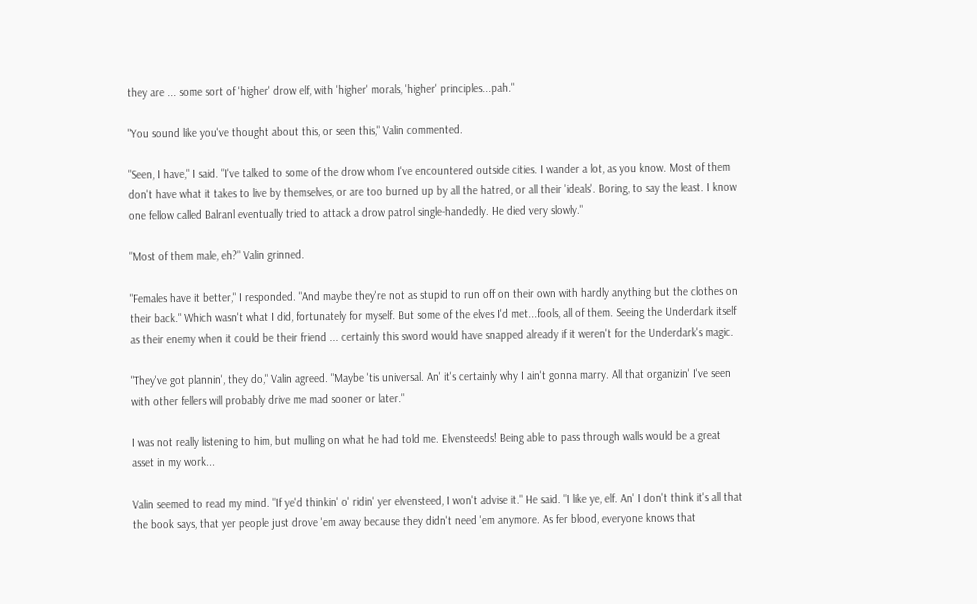they are ... some sort of 'higher' drow elf, with 'higher' morals, 'higher' principles...pah."

"You sound like you've thought about this, or seen this," Valin commented.

"Seen, I have," I said. "I've talked to some of the drow whom I've encountered outside cities. I wander a lot, as you know. Most of them don't have what it takes to live by themselves, or are too burned up by all the hatred, or all their 'ideals'. Boring, to say the least. I know one fellow called Balranl eventually tried to attack a drow patrol single-handedly. He died very slowly."

"Most of them male, eh?" Valin grinned.

"Females have it better," I responded. "And maybe they're not as stupid to run off on their own with hardly anything but the clothes on their back." Which wasn't what I did, fortunately for myself. But some of the elves I'd met...fools, all of them. Seeing the Underdark itself as their enemy when it could be their friend ... certainly this sword would have snapped already if it weren't for the Underdark's magic.

"They've got plannin', they do," Valin agreed. "Maybe 'tis universal. An' it's certainly why I ain't gonna marry. All that organizin' I've seen with other fellers will probably drive me mad sooner or later."

I was not really listening to him, but mulling on what he had told me. Elvensteeds! Being able to pass through walls would be a great asset in my work...

Valin seemed to read my mind. "If ye'd thinkin' o' ridin' yer elvensteed, I won't advise it." He said. "I like ye, elf. An' I don't think it's all that the book says, that yer people just drove 'em away because they didn't need 'em anymore. As fer blood, everyone knows that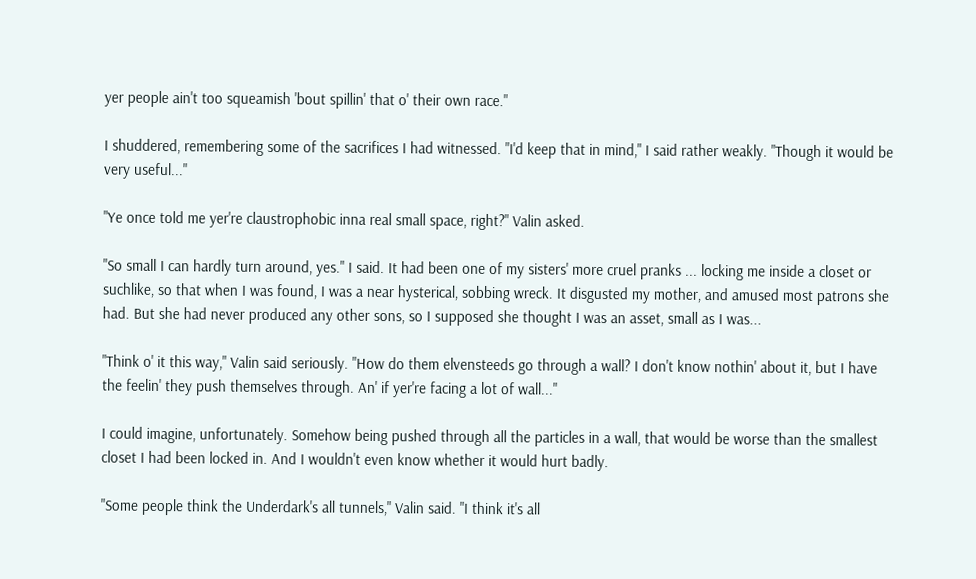yer people ain't too squeamish 'bout spillin' that o' their own race."

I shuddered, remembering some of the sacrifices I had witnessed. "I'd keep that in mind," I said rather weakly. "Though it would be very useful..."

"Ye once told me yer're claustrophobic inna real small space, right?" Valin asked.

"So small I can hardly turn around, yes." I said. It had been one of my sisters' more cruel pranks ... locking me inside a closet or suchlike, so that when I was found, I was a near hysterical, sobbing wreck. It disgusted my mother, and amused most patrons she had. But she had never produced any other sons, so I supposed she thought I was an asset, small as I was...

"Think o' it this way," Valin said seriously. "How do them elvensteeds go through a wall? I don't know nothin' about it, but I have the feelin' they push themselves through. An' if yer're facing a lot of wall..."

I could imagine, unfortunately. Somehow being pushed through all the particles in a wall, that would be worse than the smallest closet I had been locked in. And I wouldn't even know whether it would hurt badly.

"Some people think the Underdark's all tunnels," Valin said. "I think it's all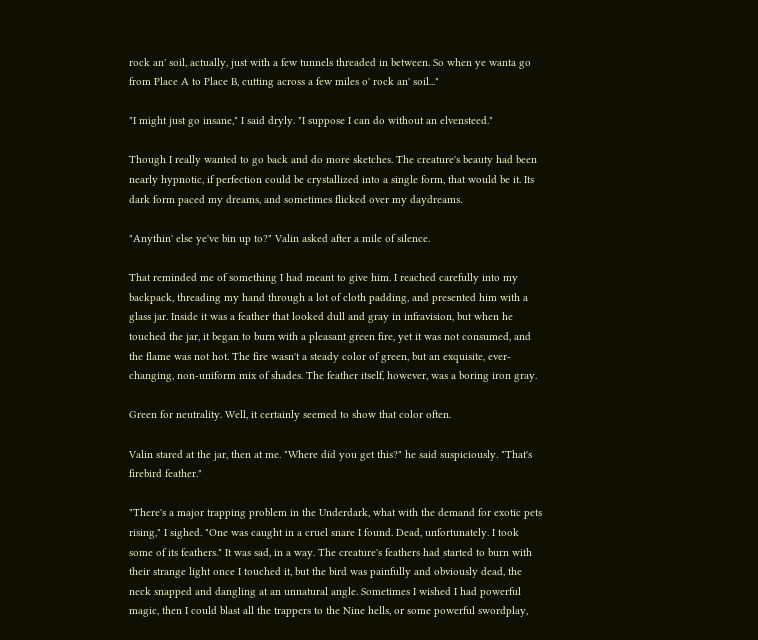rock an' soil, actually, just with a few tunnels threaded in between. So when ye wanta go from Place A to Place B, cutting across a few miles o' rock an' soil..."

"I might just go insane," I said dryly. "I suppose I can do without an elvensteed."

Though I really wanted to go back and do more sketches. The creature's beauty had been nearly hypnotic, if perfection could be crystallized into a single form, that would be it. Its dark form paced my dreams, and sometimes flicked over my daydreams.

"Anythin' else ye've bin up to?" Valin asked after a mile of silence.

That reminded me of something I had meant to give him. I reached carefully into my backpack, threading my hand through a lot of cloth padding, and presented him with a glass jar. Inside it was a feather that looked dull and gray in infravision, but when he touched the jar, it began to burn with a pleasant green fire, yet it was not consumed, and the flame was not hot. The fire wasn't a steady color of green, but an exquisite, ever-changing, non-uniform mix of shades. The feather itself, however, was a boring iron gray.

Green for neutrality. Well, it certainly seemed to show that color often.

Valin stared at the jar, then at me. "Where did you get this?" he said suspiciously. "That's firebird feather."

"There's a major trapping problem in the Underdark, what with the demand for exotic pets rising," I sighed. "One was caught in a cruel snare I found. Dead, unfortunately. I took some of its feathers." It was sad, in a way. The creature's feathers had started to burn with their strange light once I touched it, but the bird was painfully and obviously dead, the neck snapped and dangling at an unnatural angle. Sometimes I wished I had powerful magic, then I could blast all the trappers to the Nine hells, or some powerful swordplay,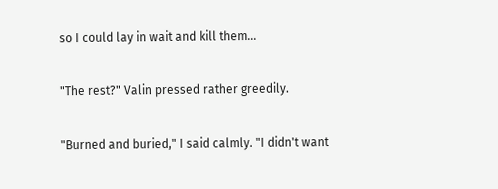so I could lay in wait and kill them...

"The rest?" Valin pressed rather greedily.

"Burned and buried," I said calmly. "I didn't want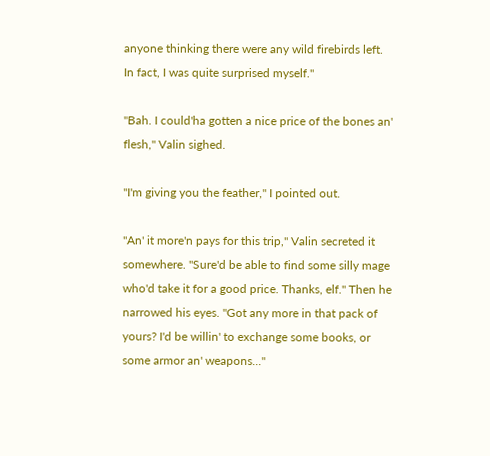anyone thinking there were any wild firebirds left. In fact, I was quite surprised myself."

"Bah. I could'ha gotten a nice price of the bones an' flesh," Valin sighed.

"I'm giving you the feather," I pointed out.

"An' it more'n pays for this trip," Valin secreted it somewhere. "Sure'd be able to find some silly mage who'd take it for a good price. Thanks, elf." Then he narrowed his eyes. "Got any more in that pack of yours? I'd be willin' to exchange some books, or some armor an' weapons..."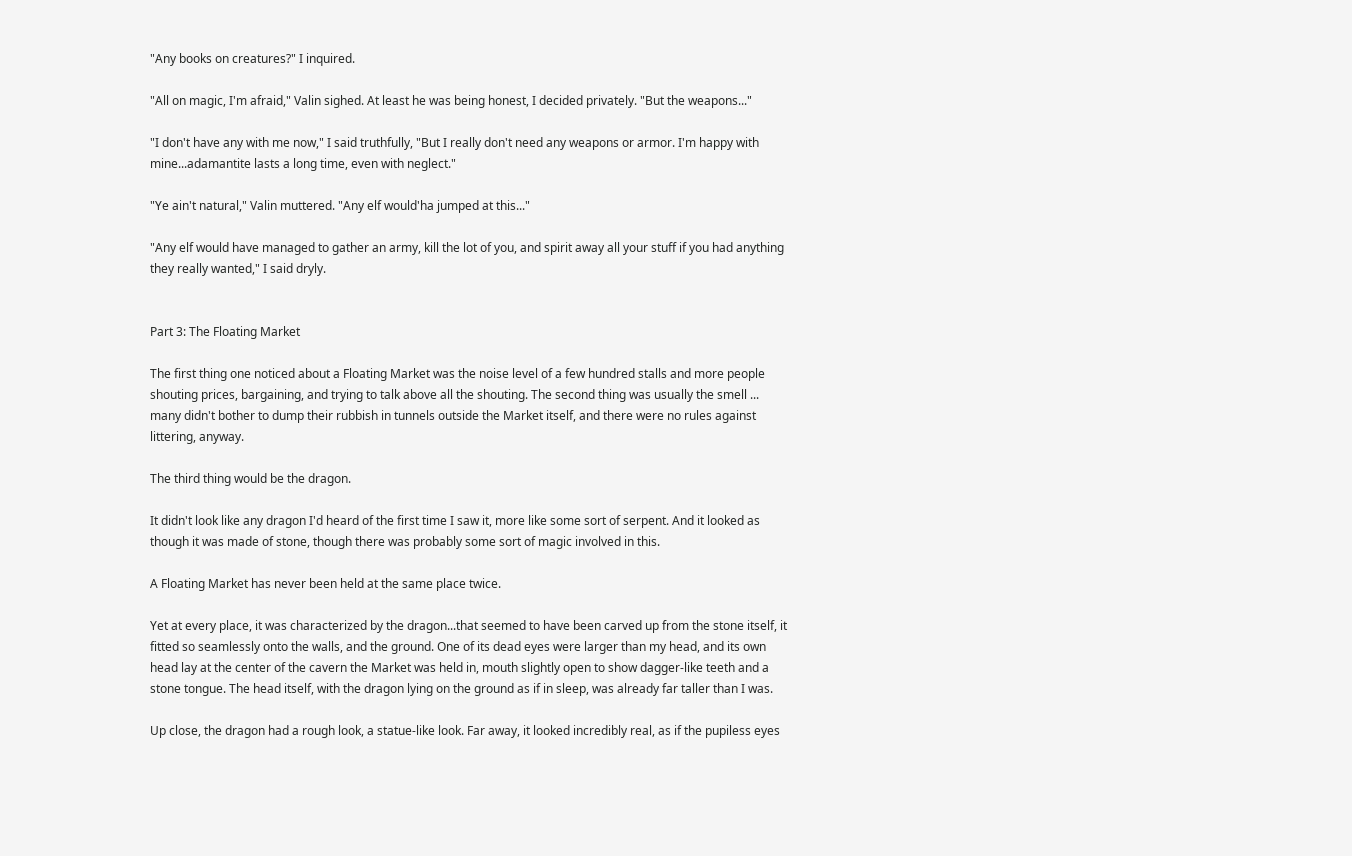"Any books on creatures?" I inquired.

"All on magic, I'm afraid," Valin sighed. At least he was being honest, I decided privately. "But the weapons..."

"I don't have any with me now," I said truthfully, "But I really don't need any weapons or armor. I'm happy with mine...adamantite lasts a long time, even with neglect."

"Ye ain't natural," Valin muttered. "Any elf would'ha jumped at this..."

"Any elf would have managed to gather an army, kill the lot of you, and spirit away all your stuff if you had anything they really wanted," I said dryly.


Part 3: The Floating Market

The first thing one noticed about a Floating Market was the noise level of a few hundred stalls and more people shouting prices, bargaining, and trying to talk above all the shouting. The second thing was usually the smell ... many didn't bother to dump their rubbish in tunnels outside the Market itself, and there were no rules against littering, anyway.

The third thing would be the dragon.

It didn't look like any dragon I'd heard of the first time I saw it, more like some sort of serpent. And it looked as though it was made of stone, though there was probably some sort of magic involved in this.

A Floating Market has never been held at the same place twice.

Yet at every place, it was characterized by the dragon...that seemed to have been carved up from the stone itself, it fitted so seamlessly onto the walls, and the ground. One of its dead eyes were larger than my head, and its own head lay at the center of the cavern the Market was held in, mouth slightly open to show dagger-like teeth and a stone tongue. The head itself, with the dragon lying on the ground as if in sleep, was already far taller than I was.

Up close, the dragon had a rough look, a statue-like look. Far away, it looked incredibly real, as if the pupiless eyes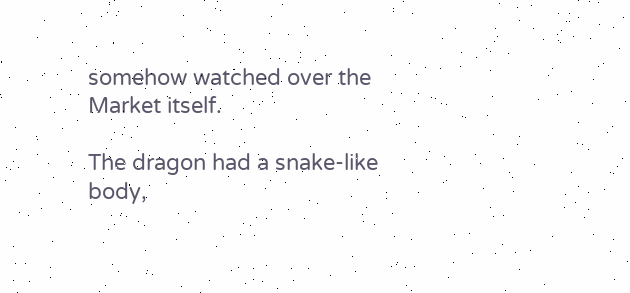somehow watched over the Market itself.

The dragon had a snake-like body,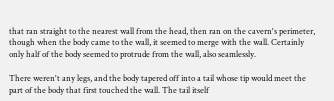that ran straight to the nearest wall from the head, then ran on the cavern's perimeter, though when the body came to the wall, it seemed to merge with the wall. Certainly only half of the body seemed to protrude from the wall, also seamlessly.

There weren't any legs, and the body tapered off into a tail whose tip would meet the part of the body that first touched the wall. The tail itself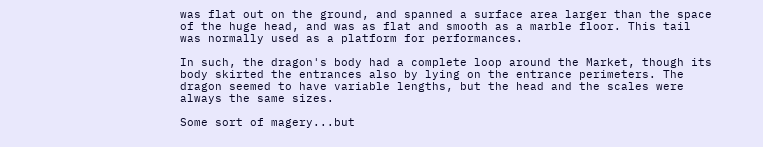was flat out on the ground, and spanned a surface area larger than the space of the huge head, and was as flat and smooth as a marble floor. This tail was normally used as a platform for performances.

In such, the dragon's body had a complete loop around the Market, though its body skirted the entrances also by lying on the entrance perimeters. The dragon seemed to have variable lengths, but the head and the scales were always the same sizes.

Some sort of magery...but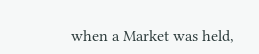when a Market was held,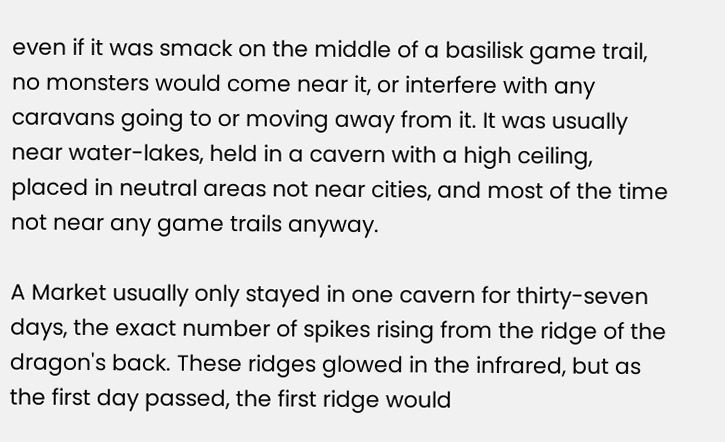even if it was smack on the middle of a basilisk game trail, no monsters would come near it, or interfere with any caravans going to or moving away from it. It was usually near water-lakes, held in a cavern with a high ceiling, placed in neutral areas not near cities, and most of the time not near any game trails anyway.

A Market usually only stayed in one cavern for thirty-seven days, the exact number of spikes rising from the ridge of the dragon's back. These ridges glowed in the infrared, but as the first day passed, the first ridge would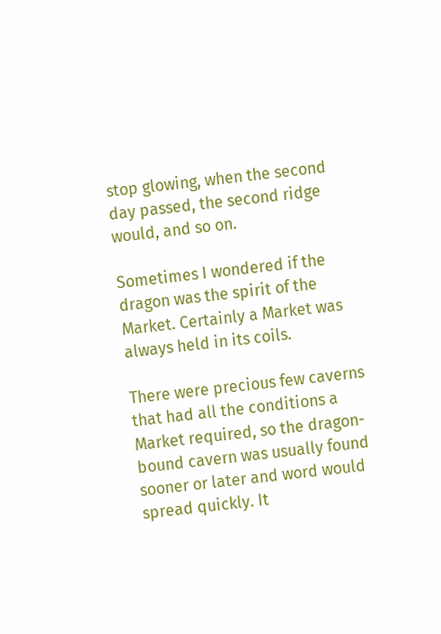stop glowing, when the second day passed, the second ridge would, and so on.

Sometimes I wondered if the dragon was the spirit of the Market. Certainly a Market was always held in its coils.

There were precious few caverns that had all the conditions a Market required, so the dragon-bound cavern was usually found sooner or later and word would spread quickly. It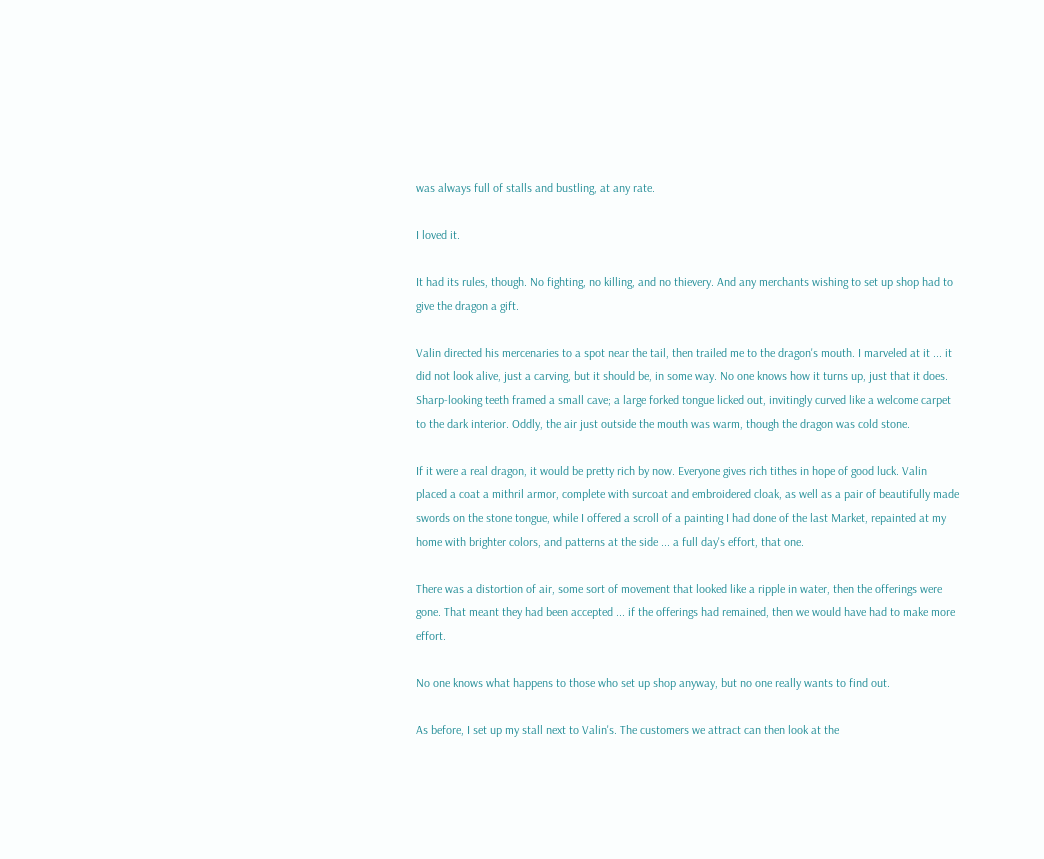was always full of stalls and bustling, at any rate.

I loved it.

It had its rules, though. No fighting, no killing, and no thievery. And any merchants wishing to set up shop had to give the dragon a gift.

Valin directed his mercenaries to a spot near the tail, then trailed me to the dragon's mouth. I marveled at it ... it did not look alive, just a carving, but it should be, in some way. No one knows how it turns up, just that it does. Sharp-looking teeth framed a small cave; a large forked tongue licked out, invitingly curved like a welcome carpet to the dark interior. Oddly, the air just outside the mouth was warm, though the dragon was cold stone.

If it were a real dragon, it would be pretty rich by now. Everyone gives rich tithes in hope of good luck. Valin placed a coat a mithril armor, complete with surcoat and embroidered cloak, as well as a pair of beautifully made swords on the stone tongue, while I offered a scroll of a painting I had done of the last Market, repainted at my home with brighter colors, and patterns at the side ... a full day's effort, that one.

There was a distortion of air, some sort of movement that looked like a ripple in water, then the offerings were gone. That meant they had been accepted ... if the offerings had remained, then we would have had to make more effort.

No one knows what happens to those who set up shop anyway, but no one really wants to find out.

As before, I set up my stall next to Valin's. The customers we attract can then look at the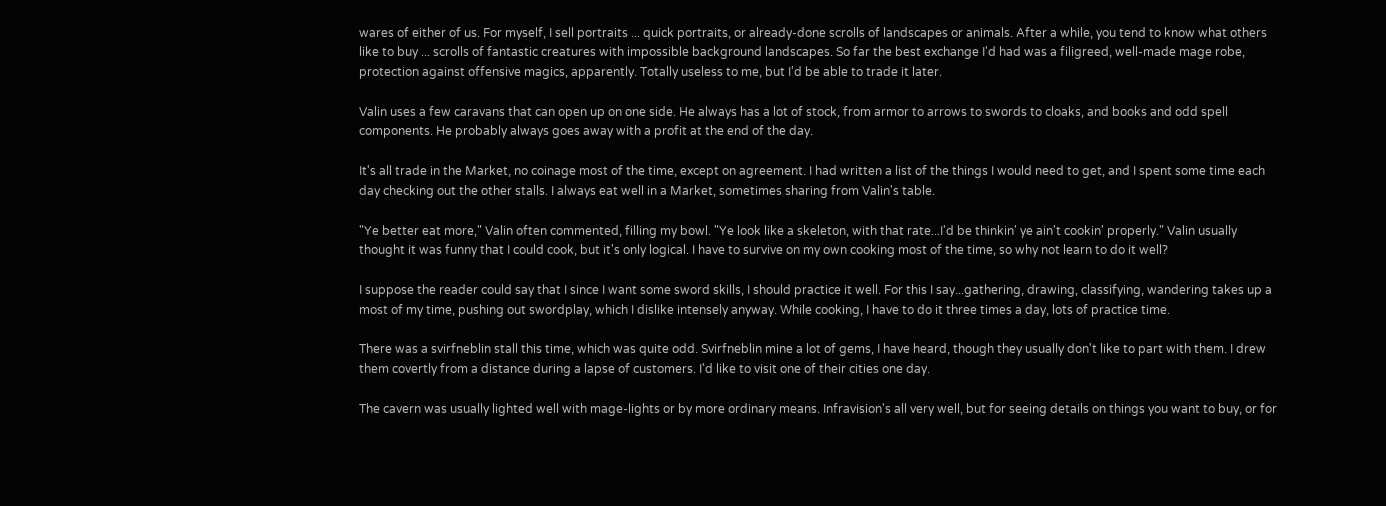wares of either of us. For myself, I sell portraits ... quick portraits, or already-done scrolls of landscapes or animals. After a while, you tend to know what others like to buy ... scrolls of fantastic creatures with impossible background landscapes. So far the best exchange I'd had was a filigreed, well-made mage robe, protection against offensive magics, apparently. Totally useless to me, but I'd be able to trade it later.

Valin uses a few caravans that can open up on one side. He always has a lot of stock, from armor to arrows to swords to cloaks, and books and odd spell components. He probably always goes away with a profit at the end of the day.

It's all trade in the Market, no coinage most of the time, except on agreement. I had written a list of the things I would need to get, and I spent some time each day checking out the other stalls. I always eat well in a Market, sometimes sharing from Valin's table.

"Ye better eat more," Valin often commented, filling my bowl. "Ye look like a skeleton, with that rate...I'd be thinkin' ye ain't cookin' properly." Valin usually thought it was funny that I could cook, but it's only logical. I have to survive on my own cooking most of the time, so why not learn to do it well?

I suppose the reader could say that I since I want some sword skills, I should practice it well. For this I say...gathering, drawing, classifying, wandering takes up a most of my time, pushing out swordplay, which I dislike intensely anyway. While cooking, I have to do it three times a day, lots of practice time.

There was a svirfneblin stall this time, which was quite odd. Svirfneblin mine a lot of gems, I have heard, though they usually don't like to part with them. I drew them covertly from a distance during a lapse of customers. I'd like to visit one of their cities one day.

The cavern was usually lighted well with mage-lights or by more ordinary means. Infravision's all very well, but for seeing details on things you want to buy, or for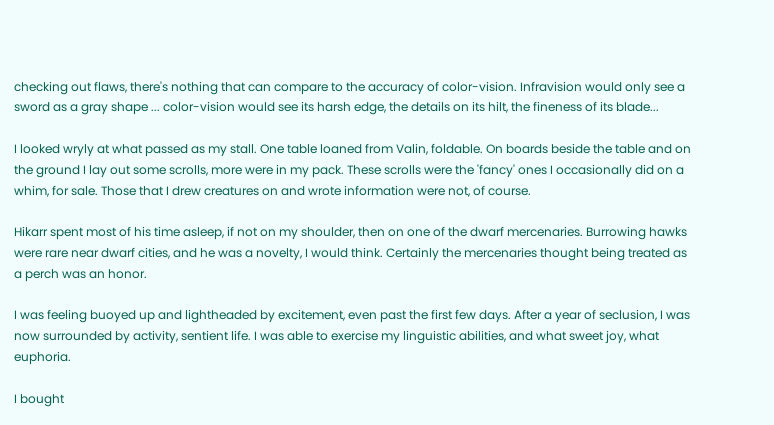checking out flaws, there's nothing that can compare to the accuracy of color-vision. Infravision would only see a sword as a gray shape ... color-vision would see its harsh edge, the details on its hilt, the fineness of its blade...

I looked wryly at what passed as my stall. One table loaned from Valin, foldable. On boards beside the table and on the ground I lay out some scrolls, more were in my pack. These scrolls were the 'fancy' ones I occasionally did on a whim, for sale. Those that I drew creatures on and wrote information were not, of course.

Hikarr spent most of his time asleep, if not on my shoulder, then on one of the dwarf mercenaries. Burrowing hawks were rare near dwarf cities, and he was a novelty, I would think. Certainly the mercenaries thought being treated as a perch was an honor.

I was feeling buoyed up and lightheaded by excitement, even past the first few days. After a year of seclusion, I was now surrounded by activity, sentient life. I was able to exercise my linguistic abilities, and what sweet joy, what euphoria.

I bought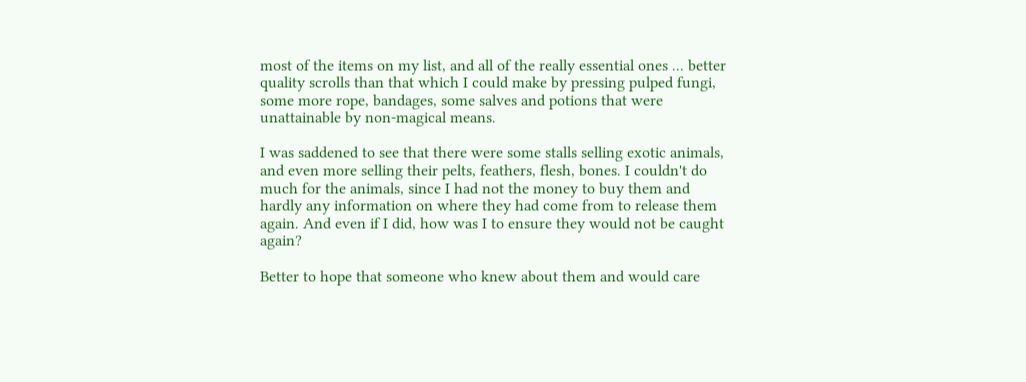most of the items on my list, and all of the really essential ones ... better quality scrolls than that which I could make by pressing pulped fungi, some more rope, bandages, some salves and potions that were unattainable by non-magical means.

I was saddened to see that there were some stalls selling exotic animals, and even more selling their pelts, feathers, flesh, bones. I couldn't do much for the animals, since I had not the money to buy them and hardly any information on where they had come from to release them again. And even if I did, how was I to ensure they would not be caught again?

Better to hope that someone who knew about them and would care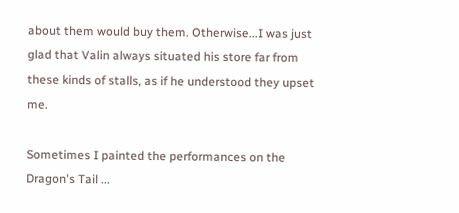about them would buy them. Otherwise...I was just glad that Valin always situated his store far from these kinds of stalls, as if he understood they upset me.

Sometimes I painted the performances on the Dragon's Tail ...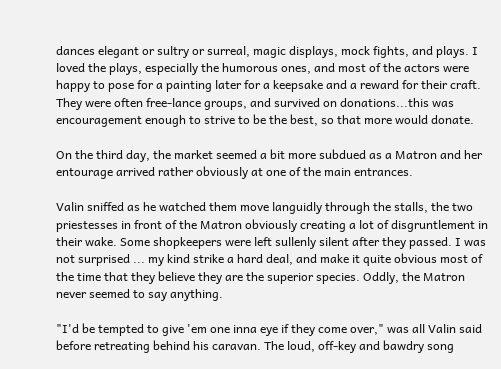dances elegant or sultry or surreal, magic displays, mock fights, and plays. I loved the plays, especially the humorous ones, and most of the actors were happy to pose for a painting later for a keepsake and a reward for their craft. They were often free-lance groups, and survived on donations...this was encouragement enough to strive to be the best, so that more would donate.

On the third day, the market seemed a bit more subdued as a Matron and her entourage arrived rather obviously at one of the main entrances.

Valin sniffed as he watched them move languidly through the stalls, the two priestesses in front of the Matron obviously creating a lot of disgruntlement in their wake. Some shopkeepers were left sullenly silent after they passed. I was not surprised ... my kind strike a hard deal, and make it quite obvious most of the time that they believe they are the superior species. Oddly, the Matron never seemed to say anything.

"I'd be tempted to give 'em one inna eye if they come over," was all Valin said before retreating behind his caravan. The loud, off-key and bawdry song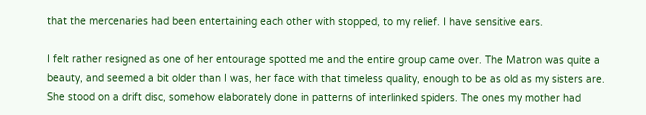that the mercenaries had been entertaining each other with stopped, to my relief. I have sensitive ears.

I felt rather resigned as one of her entourage spotted me and the entire group came over. The Matron was quite a beauty, and seemed a bit older than I was, her face with that timeless quality, enough to be as old as my sisters are. She stood on a drift disc, somehow elaborately done in patterns of interlinked spiders. The ones my mother had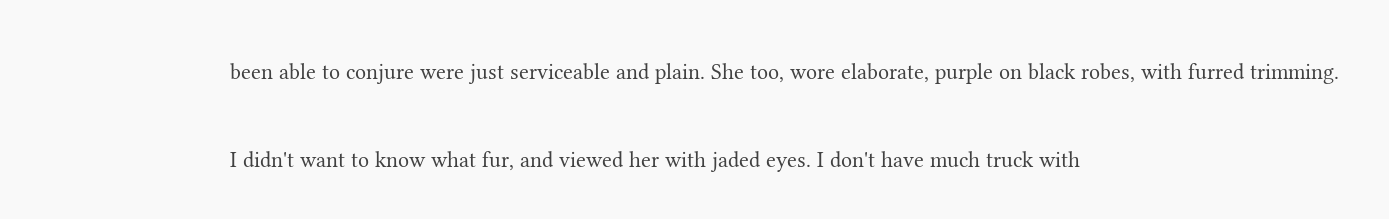been able to conjure were just serviceable and plain. She too, wore elaborate, purple on black robes, with furred trimming.

I didn't want to know what fur, and viewed her with jaded eyes. I don't have much truck with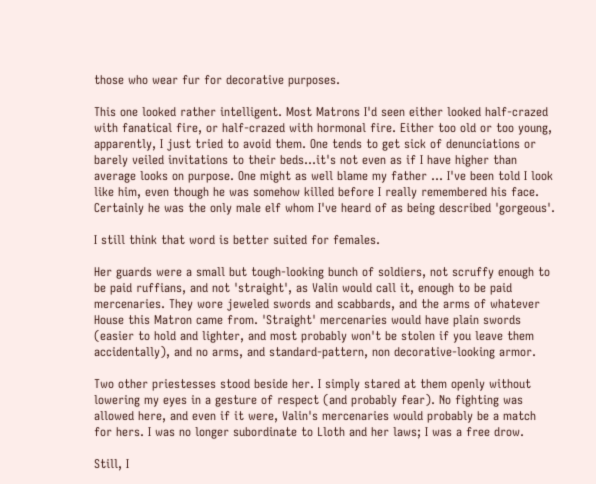those who wear fur for decorative purposes.

This one looked rather intelligent. Most Matrons I'd seen either looked half-crazed with fanatical fire, or half-crazed with hormonal fire. Either too old or too young, apparently, I just tried to avoid them. One tends to get sick of denunciations or barely veiled invitations to their beds...it's not even as if I have higher than average looks on purpose. One might as well blame my father ... I've been told I look like him, even though he was somehow killed before I really remembered his face. Certainly he was the only male elf whom I've heard of as being described 'gorgeous'.

I still think that word is better suited for females.

Her guards were a small but tough-looking bunch of soldiers, not scruffy enough to be paid ruffians, and not 'straight', as Valin would call it, enough to be paid mercenaries. They wore jeweled swords and scabbards, and the arms of whatever House this Matron came from. 'Straight' mercenaries would have plain swords (easier to hold and lighter, and most probably won't be stolen if you leave them accidentally), and no arms, and standard-pattern, non decorative-looking armor.

Two other priestesses stood beside her. I simply stared at them openly without lowering my eyes in a gesture of respect (and probably fear). No fighting was allowed here, and even if it were, Valin's mercenaries would probably be a match for hers. I was no longer subordinate to Lloth and her laws; I was a free drow.

Still, I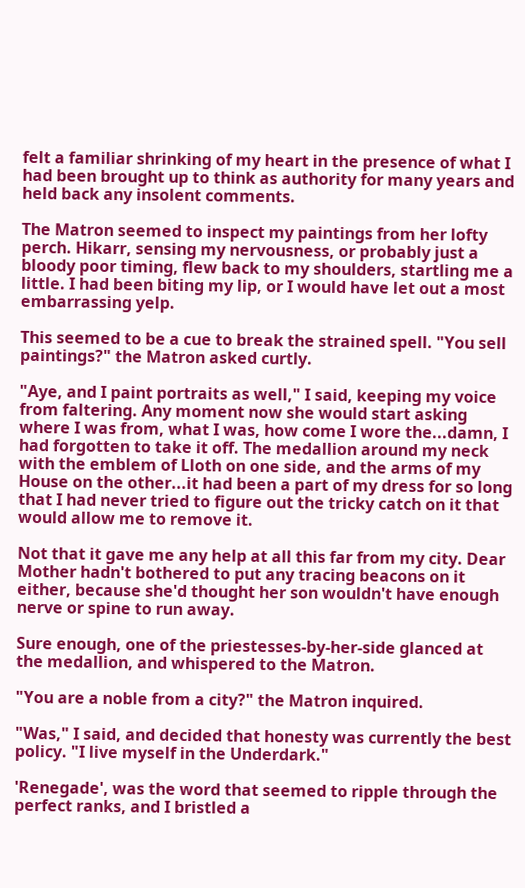felt a familiar shrinking of my heart in the presence of what I had been brought up to think as authority for many years and held back any insolent comments.

The Matron seemed to inspect my paintings from her lofty perch. Hikarr, sensing my nervousness, or probably just a bloody poor timing, flew back to my shoulders, startling me a little. I had been biting my lip, or I would have let out a most embarrassing yelp.

This seemed to be a cue to break the strained spell. "You sell paintings?" the Matron asked curtly.

"Aye, and I paint portraits as well," I said, keeping my voice from faltering. Any moment now she would start asking where I was from, what I was, how come I wore the...damn, I had forgotten to take it off. The medallion around my neck with the emblem of Lloth on one side, and the arms of my House on the other...it had been a part of my dress for so long that I had never tried to figure out the tricky catch on it that would allow me to remove it.

Not that it gave me any help at all this far from my city. Dear Mother hadn't bothered to put any tracing beacons on it either, because she'd thought her son wouldn't have enough nerve or spine to run away.

Sure enough, one of the priestesses-by-her-side glanced at the medallion, and whispered to the Matron.

"You are a noble from a city?" the Matron inquired.

"Was," I said, and decided that honesty was currently the best policy. "I live myself in the Underdark."

'Renegade', was the word that seemed to ripple through the perfect ranks, and I bristled a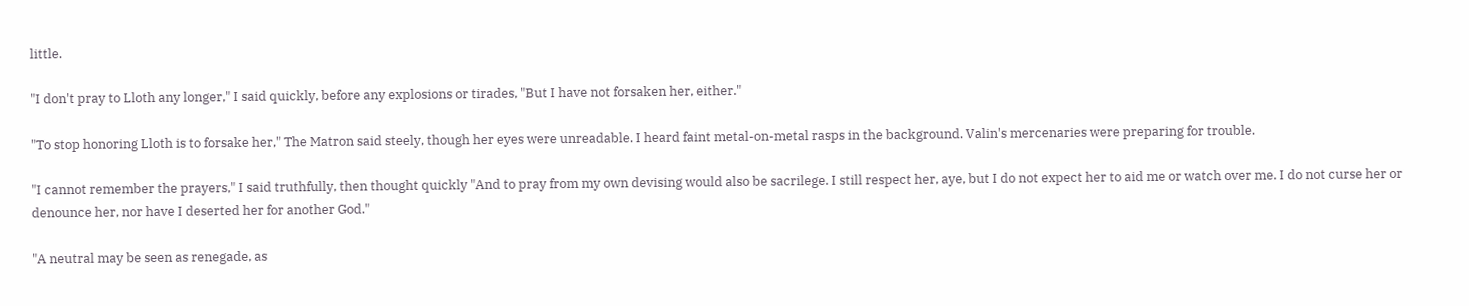little.

"I don't pray to Lloth any longer," I said quickly, before any explosions or tirades, "But I have not forsaken her, either."

"To stop honoring Lloth is to forsake her," The Matron said steely, though her eyes were unreadable. I heard faint metal-on-metal rasps in the background. Valin's mercenaries were preparing for trouble.

"I cannot remember the prayers," I said truthfully, then thought quickly "And to pray from my own devising would also be sacrilege. I still respect her, aye, but I do not expect her to aid me or watch over me. I do not curse her or denounce her, nor have I deserted her for another God."

"A neutral may be seen as renegade, as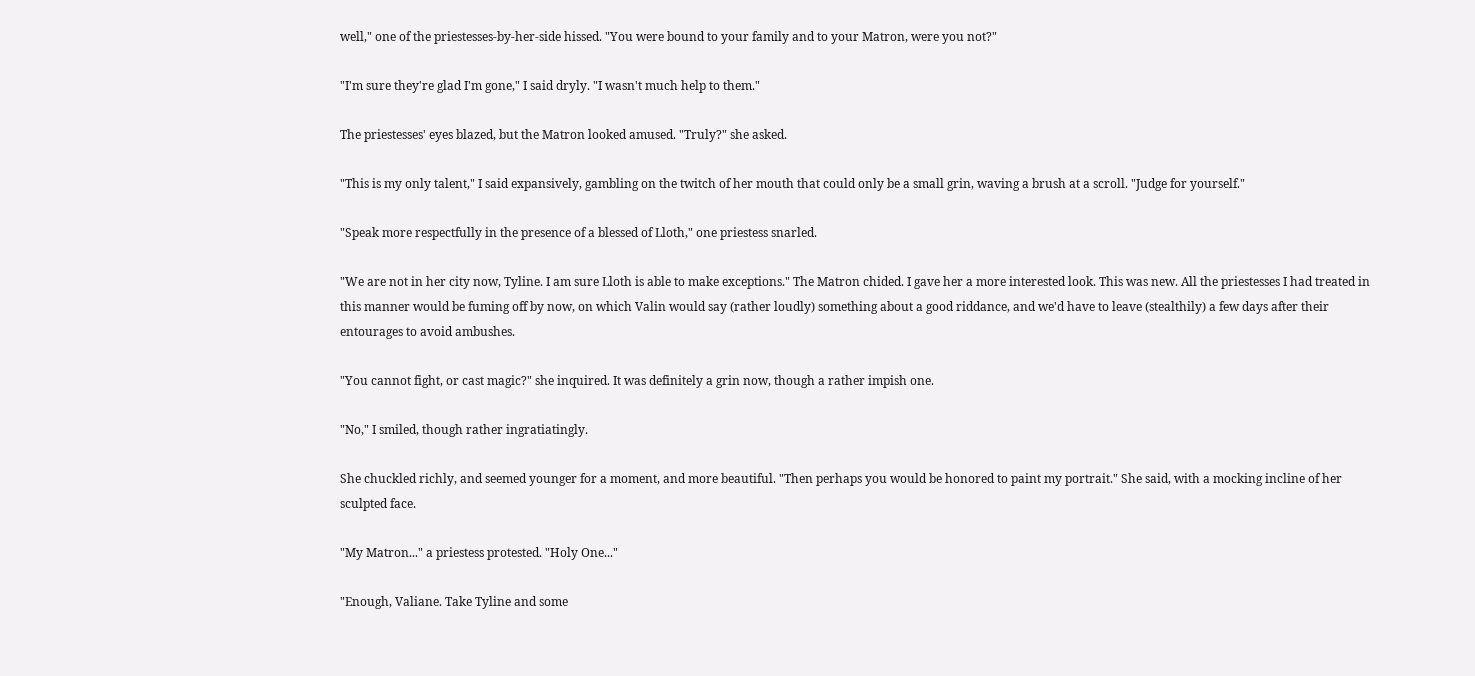well," one of the priestesses-by-her-side hissed. "You were bound to your family and to your Matron, were you not?"

"I'm sure they're glad I'm gone," I said dryly. "I wasn't much help to them."

The priestesses' eyes blazed, but the Matron looked amused. "Truly?" she asked.

"This is my only talent," I said expansively, gambling on the twitch of her mouth that could only be a small grin, waving a brush at a scroll. "Judge for yourself."

"Speak more respectfully in the presence of a blessed of Lloth," one priestess snarled.

"We are not in her city now, Tyline. I am sure Lloth is able to make exceptions." The Matron chided. I gave her a more interested look. This was new. All the priestesses I had treated in this manner would be fuming off by now, on which Valin would say (rather loudly) something about a good riddance, and we'd have to leave (stealthily) a few days after their entourages to avoid ambushes.

"You cannot fight, or cast magic?" she inquired. It was definitely a grin now, though a rather impish one.

"No," I smiled, though rather ingratiatingly.

She chuckled richly, and seemed younger for a moment, and more beautiful. "Then perhaps you would be honored to paint my portrait." She said, with a mocking incline of her sculpted face.

"My Matron..." a priestess protested. "Holy One..."

"Enough, Valiane. Take Tyline and some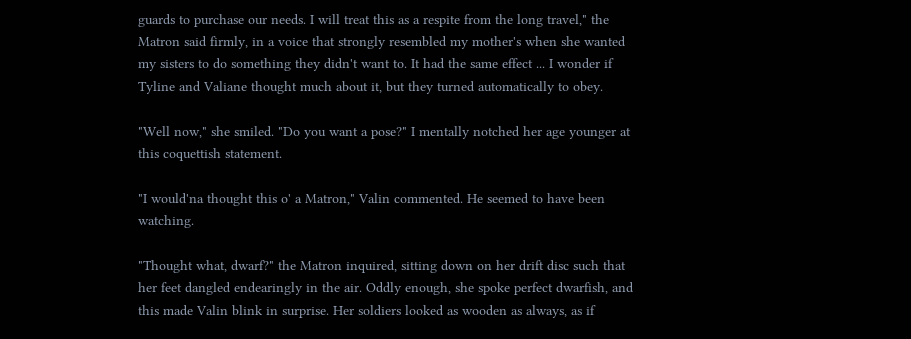guards to purchase our needs. I will treat this as a respite from the long travel," the Matron said firmly, in a voice that strongly resembled my mother's when she wanted my sisters to do something they didn't want to. It had the same effect ... I wonder if Tyline and Valiane thought much about it, but they turned automatically to obey.

"Well now," she smiled. "Do you want a pose?" I mentally notched her age younger at this coquettish statement.

"I would'na thought this o' a Matron," Valin commented. He seemed to have been watching.

"Thought what, dwarf?" the Matron inquired, sitting down on her drift disc such that her feet dangled endearingly in the air. Oddly enough, she spoke perfect dwarfish, and this made Valin blink in surprise. Her soldiers looked as wooden as always, as if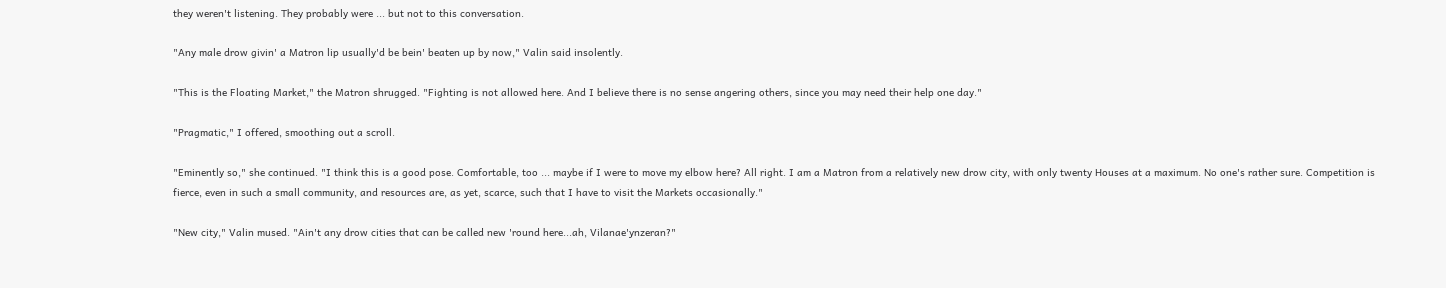they weren't listening. They probably were ... but not to this conversation.

"Any male drow givin' a Matron lip usually'd be bein' beaten up by now," Valin said insolently.

"This is the Floating Market," the Matron shrugged. "Fighting is not allowed here. And I believe there is no sense angering others, since you may need their help one day."

"Pragmatic," I offered, smoothing out a scroll.

"Eminently so," she continued. "I think this is a good pose. Comfortable, too ... maybe if I were to move my elbow here? All right. I am a Matron from a relatively new drow city, with only twenty Houses at a maximum. No one's rather sure. Competition is fierce, even in such a small community, and resources are, as yet, scarce, such that I have to visit the Markets occasionally."

"New city," Valin mused. "Ain't any drow cities that can be called new 'round here...ah, Vilanae'ynzeran?"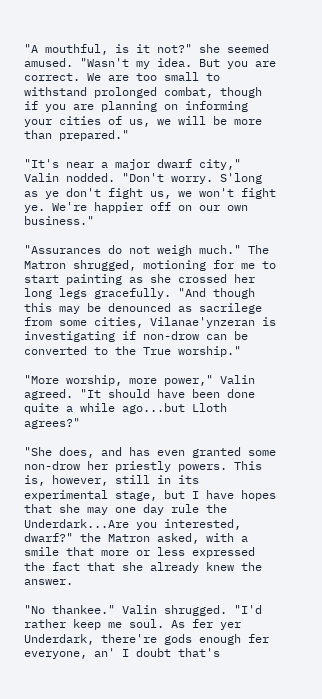"A mouthful, is it not?" she seemed amused. "Wasn't my idea. But you are correct. We are too small to withstand prolonged combat, though if you are planning on informing your cities of us, we will be more than prepared."

"It's near a major dwarf city," Valin nodded. "Don't worry. S'long as ye don't fight us, we won't fight ye. We're happier off on our own business."

"Assurances do not weigh much." The Matron shrugged, motioning for me to start painting as she crossed her long legs gracefully. "And though this may be denounced as sacrilege from some cities, Vilanae'ynzeran is investigating if non-drow can be converted to the True worship."

"More worship, more power," Valin agreed. "It should have been done quite a while ago...but Lloth agrees?"

"She does, and has even granted some non-drow her priestly powers. This is, however, still in its experimental stage, but I have hopes that she may one day rule the Underdark...Are you interested, dwarf?" the Matron asked, with a smile that more or less expressed the fact that she already knew the answer.

"No thankee." Valin shrugged. "I'd rather keep me soul. As fer yer Underdark, there're gods enough fer everyone, an' I doubt that's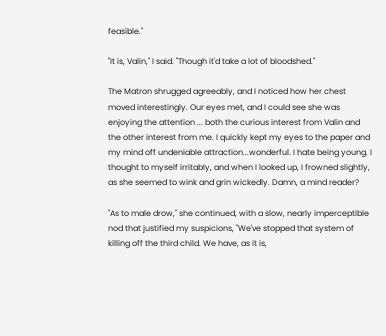feasible."

"It is, Valin," I said. "Though it'd take a lot of bloodshed."

The Matron shrugged agreeably, and I noticed how her chest moved interestingly. Our eyes met, and I could see she was enjoying the attention ... both the curious interest from Valin and the other interest from me. I quickly kept my eyes to the paper and my mind off undeniable attraction...wonderful. I hate being young. I thought to myself irritably, and when I looked up, I frowned slightly, as she seemed to wink and grin wickedly. Damn, a mind reader?

"As to male drow," she continued, with a slow, nearly imperceptible nod that justified my suspicions, "We've stopped that system of killing off the third child. We have, as it is,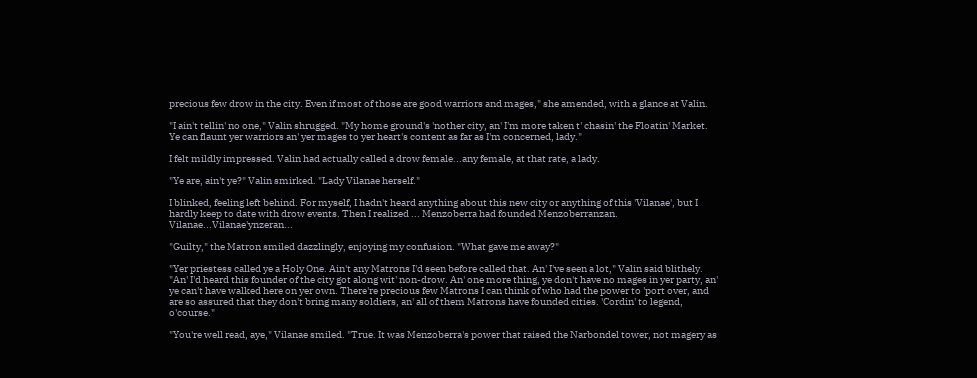precious few drow in the city. Even if most of those are good warriors and mages," she amended, with a glance at Valin.

"I ain't tellin' no one," Valin shrugged. "My home ground's 'nother city, an' I'm more taken t' chasin' the Floatin' Market. Ye can flaunt yer warriors an' yer mages to yer heart's content as far as I'm concerned, lady."

I felt mildly impressed. Valin had actually called a drow female...any female, at that rate, a lady.

"Ye are, ain't ye?" Valin smirked. "Lady Vilanae herself."

I blinked, feeling left behind. For myself, I hadn't heard anything about this new city or anything of this 'Vilanae', but I hardly keep to date with drow events. Then I realized ... Menzoberra had founded Menzoberranzan. Vilanae...Vilanae'ynzeran...

"Guilty," the Matron smiled dazzlingly, enjoying my confusion. "What gave me away?"

"Yer priestess called ye a Holy One. Ain't any Matrons I'd seen before called that. An' I've seen a lot," Valin said blithely. "An' I'd heard this founder of the city got along wit' non-drow. An' one more thing, ye don't have no mages in yer party, an' ye can't have walked here on yer own. There're precious few Matrons I can think of who had the power to 'port over, and are so assured that they don't bring many soldiers, an' all of them Matrons have founded cities. 'Cordin' to legend, o'course."

"You're well read, aye," Vilanae smiled. "True. It was Menzoberra's power that raised the Narbondel tower, not magery as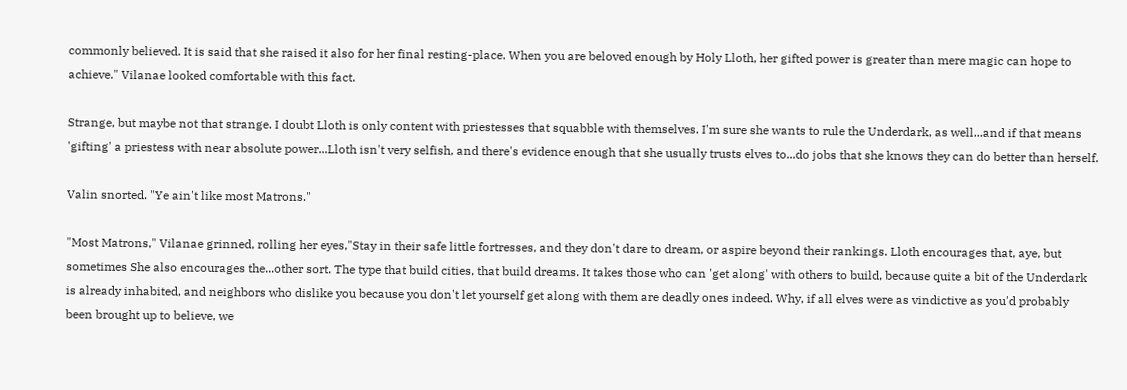commonly believed. It is said that she raised it also for her final resting-place. When you are beloved enough by Holy Lloth, her gifted power is greater than mere magic can hope to achieve." Vilanae looked comfortable with this fact.

Strange, but maybe not that strange. I doubt Lloth is only content with priestesses that squabble with themselves. I'm sure she wants to rule the Underdark, as well...and if that means 'gifting' a priestess with near absolute power...Lloth isn't very selfish, and there's evidence enough that she usually trusts elves to...do jobs that she knows they can do better than herself.

Valin snorted. "Ye ain't like most Matrons."

"Most Matrons," Vilanae grinned, rolling her eyes,"Stay in their safe little fortresses, and they don't dare to dream, or aspire beyond their rankings. Lloth encourages that, aye, but sometimes She also encourages the...other sort. The type that build cities, that build dreams. It takes those who can 'get along' with others to build, because quite a bit of the Underdark is already inhabited, and neighbors who dislike you because you don't let yourself get along with them are deadly ones indeed. Why, if all elves were as vindictive as you'd probably been brought up to believe, we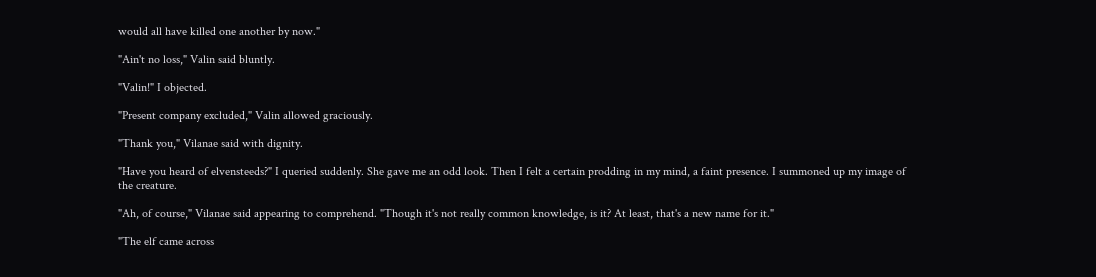would all have killed one another by now."

"Ain't no loss," Valin said bluntly.

"Valin!" I objected.

"Present company excluded," Valin allowed graciously.

"Thank you," Vilanae said with dignity.

"Have you heard of elvensteeds?" I queried suddenly. She gave me an odd look. Then I felt a certain prodding in my mind, a faint presence. I summoned up my image of the creature.

"Ah, of course," Vilanae said appearing to comprehend. "Though it's not really common knowledge, is it? At least, that's a new name for it."

"The elf came across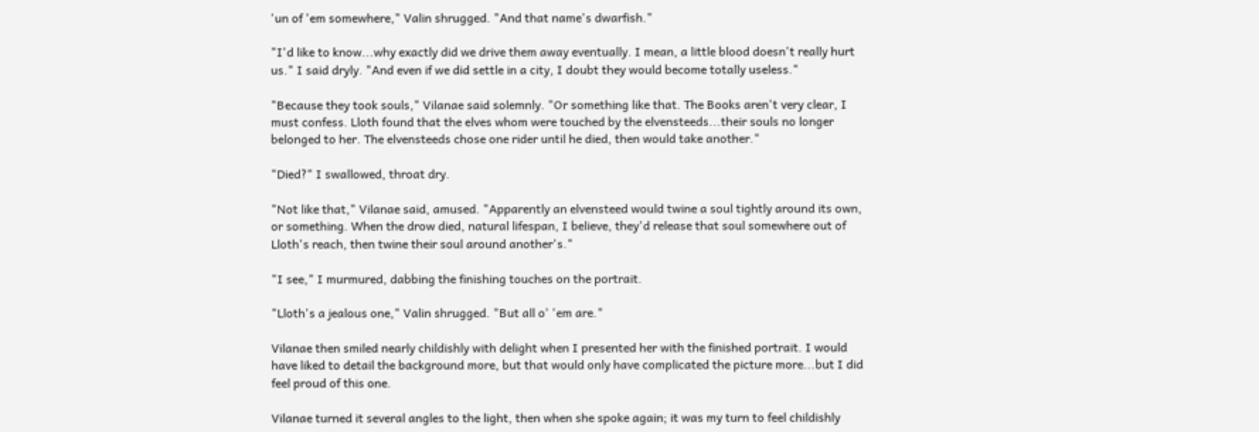'un of 'em somewhere," Valin shrugged. "And that name's dwarfish."

"I'd like to know...why exactly did we drive them away eventually. I mean, a little blood doesn't really hurt us." I said dryly. "And even if we did settle in a city, I doubt they would become totally useless."

"Because they took souls," Vilanae said solemnly. "Or something like that. The Books aren't very clear, I must confess. Lloth found that the elves whom were touched by the elvensteeds...their souls no longer belonged to her. The elvensteeds chose one rider until he died, then would take another."

"Died?" I swallowed, throat dry.

"Not like that," Vilanae said, amused. "Apparently an elvensteed would twine a soul tightly around its own, or something. When the drow died, natural lifespan, I believe, they'd release that soul somewhere out of Lloth's reach, then twine their soul around another's."

"I see," I murmured, dabbing the finishing touches on the portrait.

"Lloth's a jealous one," Valin shrugged. "But all o' 'em are."

Vilanae then smiled nearly childishly with delight when I presented her with the finished portrait. I would have liked to detail the background more, but that would only have complicated the picture more...but I did feel proud of this one.

Vilanae turned it several angles to the light, then when she spoke again; it was my turn to feel childishly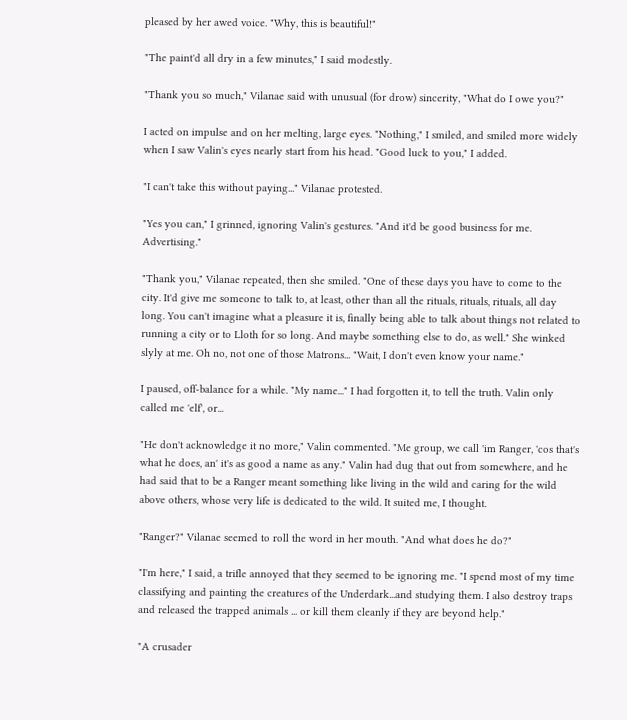pleased by her awed voice. "Why, this is beautiful!"

"The paint'd all dry in a few minutes," I said modestly.

"Thank you so much," Vilanae said with unusual (for drow) sincerity, "What do I owe you?"

I acted on impulse and on her melting, large eyes. "Nothing," I smiled, and smiled more widely when I saw Valin's eyes nearly start from his head. "Good luck to you," I added.

"I can't take this without paying..." Vilanae protested.

"Yes you can," I grinned, ignoring Valin's gestures. "And it'd be good business for me. Advertising."

"Thank you," Vilanae repeated, then she smiled. "One of these days you have to come to the city. It'd give me someone to talk to, at least, other than all the rituals, rituals, rituals, all day long. You can't imagine what a pleasure it is, finally being able to talk about things not related to running a city or to Lloth for so long. And maybe something else to do, as well." She winked slyly at me. Oh no, not one of those Matrons... "Wait, I don't even know your name."

I paused, off-balance for a while. "My name..." I had forgotten it, to tell the truth. Valin only called me 'elf', or...

"He don't acknowledge it no more," Valin commented. "Me group, we call 'im Ranger, 'cos that's what he does, an' it's as good a name as any." Valin had dug that out from somewhere, and he had said that to be a Ranger meant something like living in the wild and caring for the wild above others, whose very life is dedicated to the wild. It suited me, I thought.

"Ranger?" Vilanae seemed to roll the word in her mouth. "And what does he do?"

"I'm here," I said, a trifle annoyed that they seemed to be ignoring me. "I spend most of my time classifying and painting the creatures of the Underdark...and studying them. I also destroy traps and released the trapped animals ... or kill them cleanly if they are beyond help."

"A crusader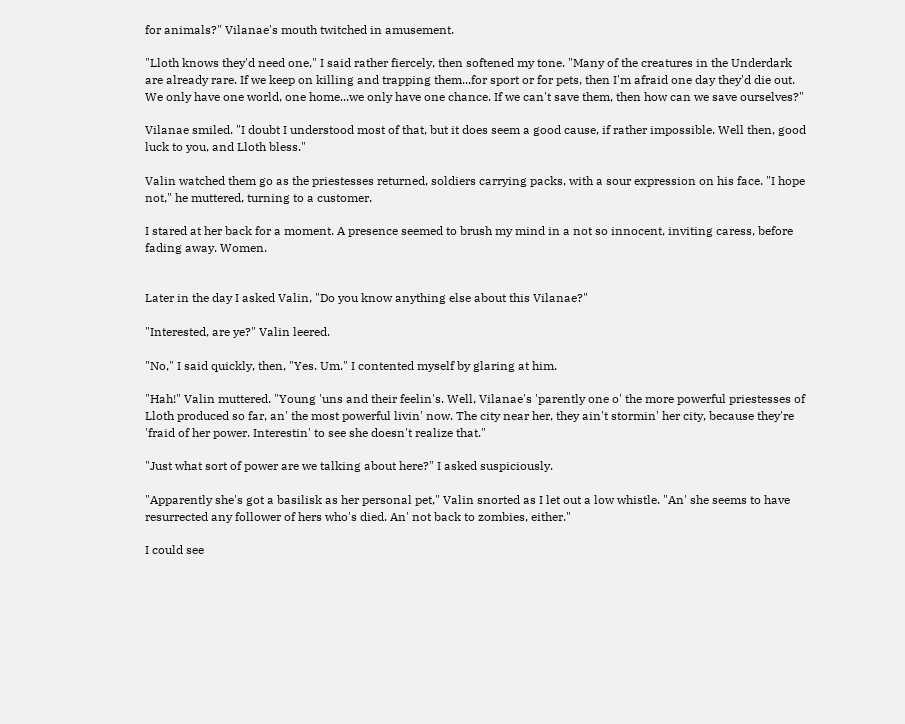for animals?" Vilanae's mouth twitched in amusement.

"Lloth knows they'd need one," I said rather fiercely, then softened my tone. "Many of the creatures in the Underdark are already rare. If we keep on killing and trapping them...for sport or for pets, then I'm afraid one day they'd die out. We only have one world, one home...we only have one chance. If we can't save them, then how can we save ourselves?"

Vilanae smiled. "I doubt I understood most of that, but it does seem a good cause, if rather impossible. Well then, good luck to you, and Lloth bless."

Valin watched them go as the priestesses returned, soldiers carrying packs, with a sour expression on his face. "I hope not," he muttered, turning to a customer.

I stared at her back for a moment. A presence seemed to brush my mind in a not so innocent, inviting caress, before fading away. Women.


Later in the day I asked Valin, "Do you know anything else about this Vilanae?"

"Interested, are ye?" Valin leered.

"No," I said quickly, then, "Yes. Um." I contented myself by glaring at him.

"Hah!" Valin muttered. "Young 'uns and their feelin's. Well, Vilanae's 'parently one o' the more powerful priestesses of Lloth produced so far, an' the most powerful livin' now. The city near her, they ain't stormin' her city, because they're 'fraid of her power. Interestin' to see she doesn't realize that."

"Just what sort of power are we talking about here?" I asked suspiciously.

"Apparently she's got a basilisk as her personal pet," Valin snorted as I let out a low whistle. "An' she seems to have resurrected any follower of hers who's died. An' not back to zombies, either."

I could see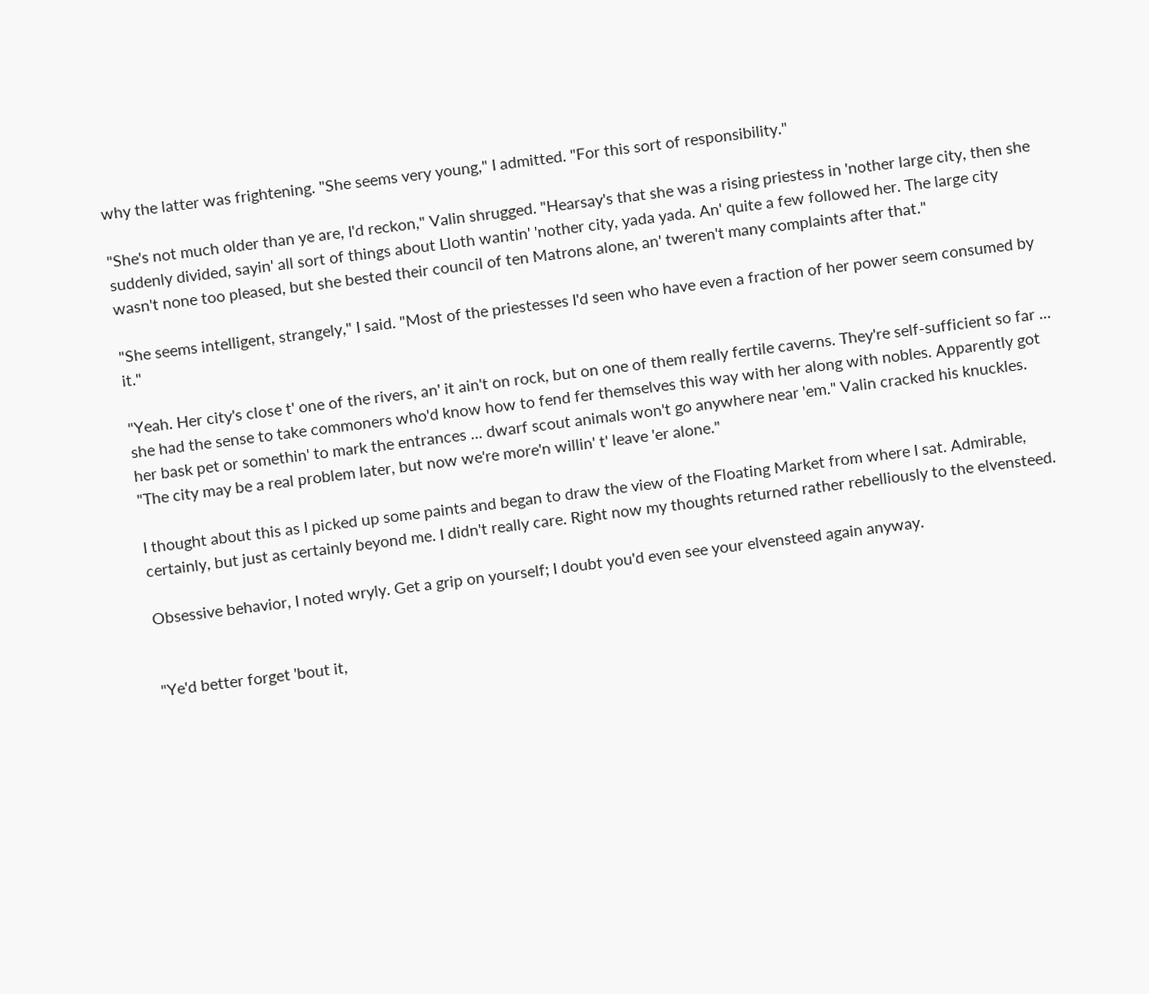why the latter was frightening. "She seems very young," I admitted. "For this sort of responsibility."

"She's not much older than ye are, I'd reckon," Valin shrugged. "Hearsay's that she was a rising priestess in 'nother large city, then she suddenly divided, sayin' all sort of things about Lloth wantin' 'nother city, yada yada. An' quite a few followed her. The large city wasn't none too pleased, but she bested their council of ten Matrons alone, an' tweren't many complaints after that."

"She seems intelligent, strangely," I said. "Most of the priestesses I'd seen who have even a fraction of her power seem consumed by it."

"Yeah. Her city's close t' one of the rivers, an' it ain't on rock, but on one of them really fertile caverns. They're self-sufficient so far ... she had the sense to take commoners who'd know how to fend fer themselves this way with her along with nobles. Apparently got her bask pet or somethin' to mark the entrances ... dwarf scout animals won't go anywhere near 'em." Valin cracked his knuckles. "The city may be a real problem later, but now we're more'n willin' t' leave 'er alone."

I thought about this as I picked up some paints and began to draw the view of the Floating Market from where I sat. Admirable, certainly, but just as certainly beyond me. I didn't really care. Right now my thoughts returned rather rebelliously to the elvensteed.

Obsessive behavior, I noted wryly. Get a grip on yourself; I doubt you'd even see your elvensteed again anyway.


"Ye'd better forget 'bout it,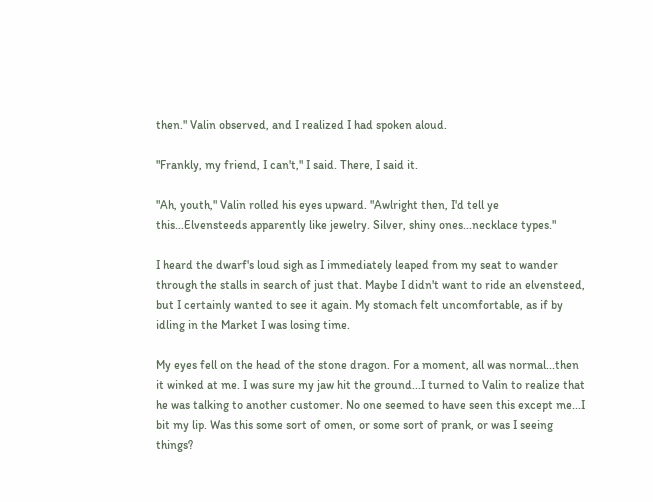then." Valin observed, and I realized I had spoken aloud.

"Frankly, my friend, I can't," I said. There, I said it.

"Ah, youth," Valin rolled his eyes upward. "Awlright then, I'd tell ye this...Elvensteeds apparently like jewelry. Silver, shiny ones...necklace types."

I heard the dwarf's loud sigh as I immediately leaped from my seat to wander through the stalls in search of just that. Maybe I didn't want to ride an elvensteed, but I certainly wanted to see it again. My stomach felt uncomfortable, as if by idling in the Market I was losing time.

My eyes fell on the head of the stone dragon. For a moment, all was normal...then it winked at me. I was sure my jaw hit the ground...I turned to Valin to realize that he was talking to another customer. No one seemed to have seen this except me...I bit my lip. Was this some sort of omen, or some sort of prank, or was I seeing things?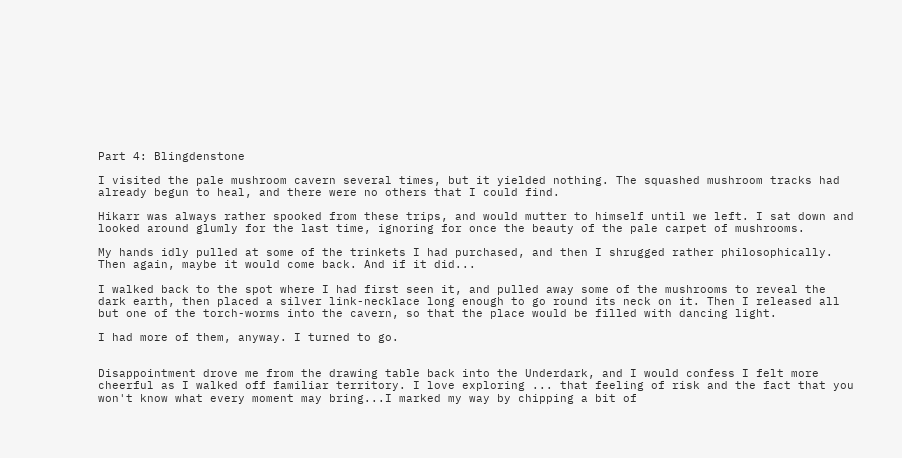Part 4: Blingdenstone

I visited the pale mushroom cavern several times, but it yielded nothing. The squashed mushroom tracks had already begun to heal, and there were no others that I could find.

Hikarr was always rather spooked from these trips, and would mutter to himself until we left. I sat down and looked around glumly for the last time, ignoring for once the beauty of the pale carpet of mushrooms.

My hands idly pulled at some of the trinkets I had purchased, and then I shrugged rather philosophically. Then again, maybe it would come back. And if it did...

I walked back to the spot where I had first seen it, and pulled away some of the mushrooms to reveal the dark earth, then placed a silver link-necklace long enough to go round its neck on it. Then I released all but one of the torch-worms into the cavern, so that the place would be filled with dancing light.

I had more of them, anyway. I turned to go.


Disappointment drove me from the drawing table back into the Underdark, and I would confess I felt more cheerful as I walked off familiar territory. I love exploring ... that feeling of risk and the fact that you won't know what every moment may bring...I marked my way by chipping a bit of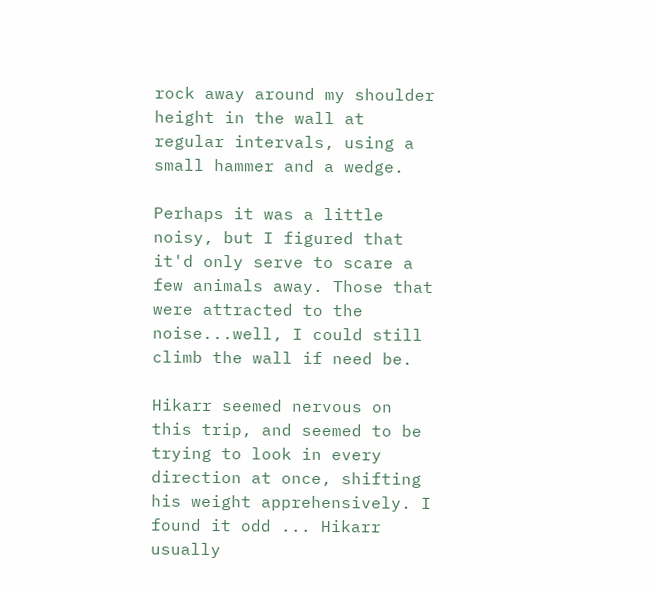rock away around my shoulder height in the wall at regular intervals, using a small hammer and a wedge.

Perhaps it was a little noisy, but I figured that it'd only serve to scare a few animals away. Those that were attracted to the noise...well, I could still climb the wall if need be.

Hikarr seemed nervous on this trip, and seemed to be trying to look in every direction at once, shifting his weight apprehensively. I found it odd ... Hikarr usually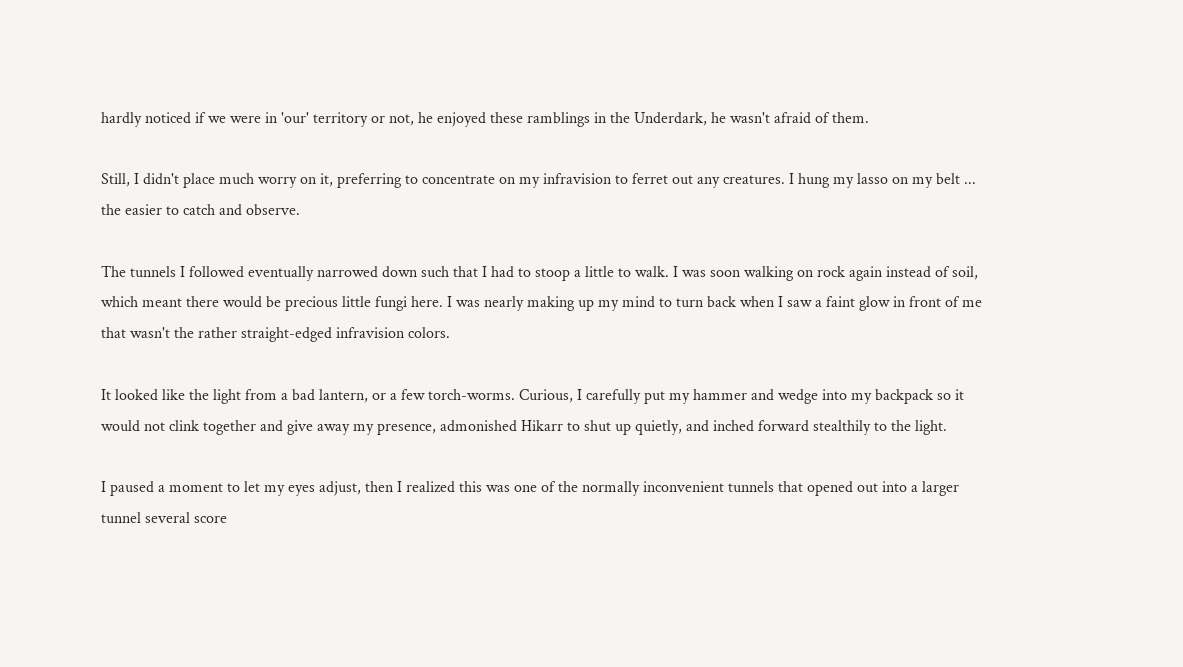hardly noticed if we were in 'our' territory or not, he enjoyed these ramblings in the Underdark, he wasn't afraid of them.

Still, I didn't place much worry on it, preferring to concentrate on my infravision to ferret out any creatures. I hung my lasso on my belt ... the easier to catch and observe.

The tunnels I followed eventually narrowed down such that I had to stoop a little to walk. I was soon walking on rock again instead of soil, which meant there would be precious little fungi here. I was nearly making up my mind to turn back when I saw a faint glow in front of me that wasn't the rather straight-edged infravision colors.

It looked like the light from a bad lantern, or a few torch-worms. Curious, I carefully put my hammer and wedge into my backpack so it would not clink together and give away my presence, admonished Hikarr to shut up quietly, and inched forward stealthily to the light.

I paused a moment to let my eyes adjust, then I realized this was one of the normally inconvenient tunnels that opened out into a larger tunnel several score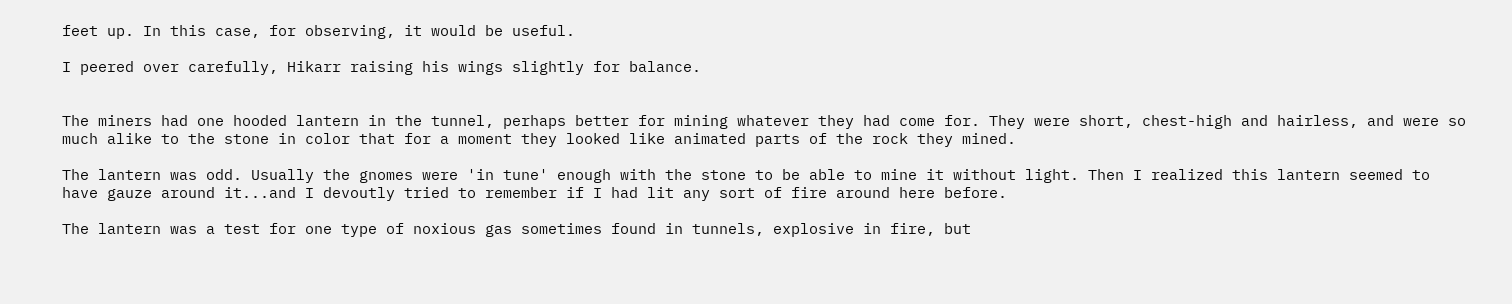feet up. In this case, for observing, it would be useful.

I peered over carefully, Hikarr raising his wings slightly for balance.


The miners had one hooded lantern in the tunnel, perhaps better for mining whatever they had come for. They were short, chest-high and hairless, and were so much alike to the stone in color that for a moment they looked like animated parts of the rock they mined.

The lantern was odd. Usually the gnomes were 'in tune' enough with the stone to be able to mine it without light. Then I realized this lantern seemed to have gauze around it...and I devoutly tried to remember if I had lit any sort of fire around here before.

The lantern was a test for one type of noxious gas sometimes found in tunnels, explosive in fire, but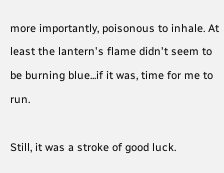more importantly, poisonous to inhale. At least the lantern's flame didn't seem to be burning blue...if it was, time for me to run.

Still, it was a stroke of good luck.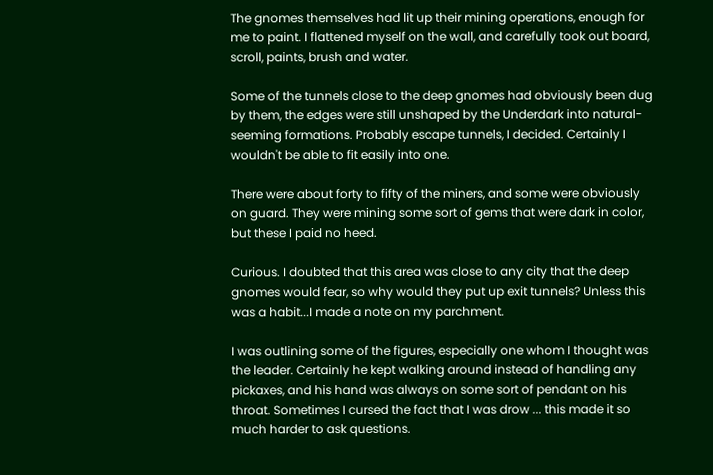The gnomes themselves had lit up their mining operations, enough for me to paint. I flattened myself on the wall, and carefully took out board, scroll, paints, brush and water.

Some of the tunnels close to the deep gnomes had obviously been dug by them, the edges were still unshaped by the Underdark into natural-seeming formations. Probably escape tunnels, I decided. Certainly I wouldn't be able to fit easily into one.

There were about forty to fifty of the miners, and some were obviously on guard. They were mining some sort of gems that were dark in color, but these I paid no heed.

Curious. I doubted that this area was close to any city that the deep gnomes would fear, so why would they put up exit tunnels? Unless this was a habit...I made a note on my parchment.

I was outlining some of the figures, especially one whom I thought was the leader. Certainly he kept walking around instead of handling any pickaxes, and his hand was always on some sort of pendant on his throat. Sometimes I cursed the fact that I was drow ... this made it so much harder to ask questions.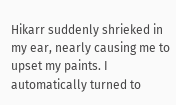Hikarr suddenly shrieked in my ear, nearly causing me to upset my paints. I automatically turned to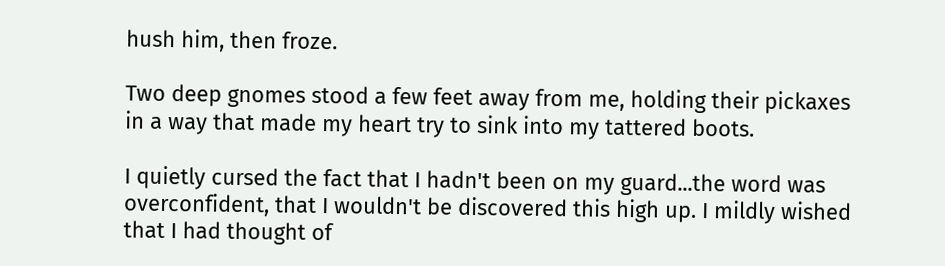hush him, then froze.

Two deep gnomes stood a few feet away from me, holding their pickaxes in a way that made my heart try to sink into my tattered boots.

I quietly cursed the fact that I hadn't been on my guard...the word was overconfident, that I wouldn't be discovered this high up. I mildly wished that I had thought of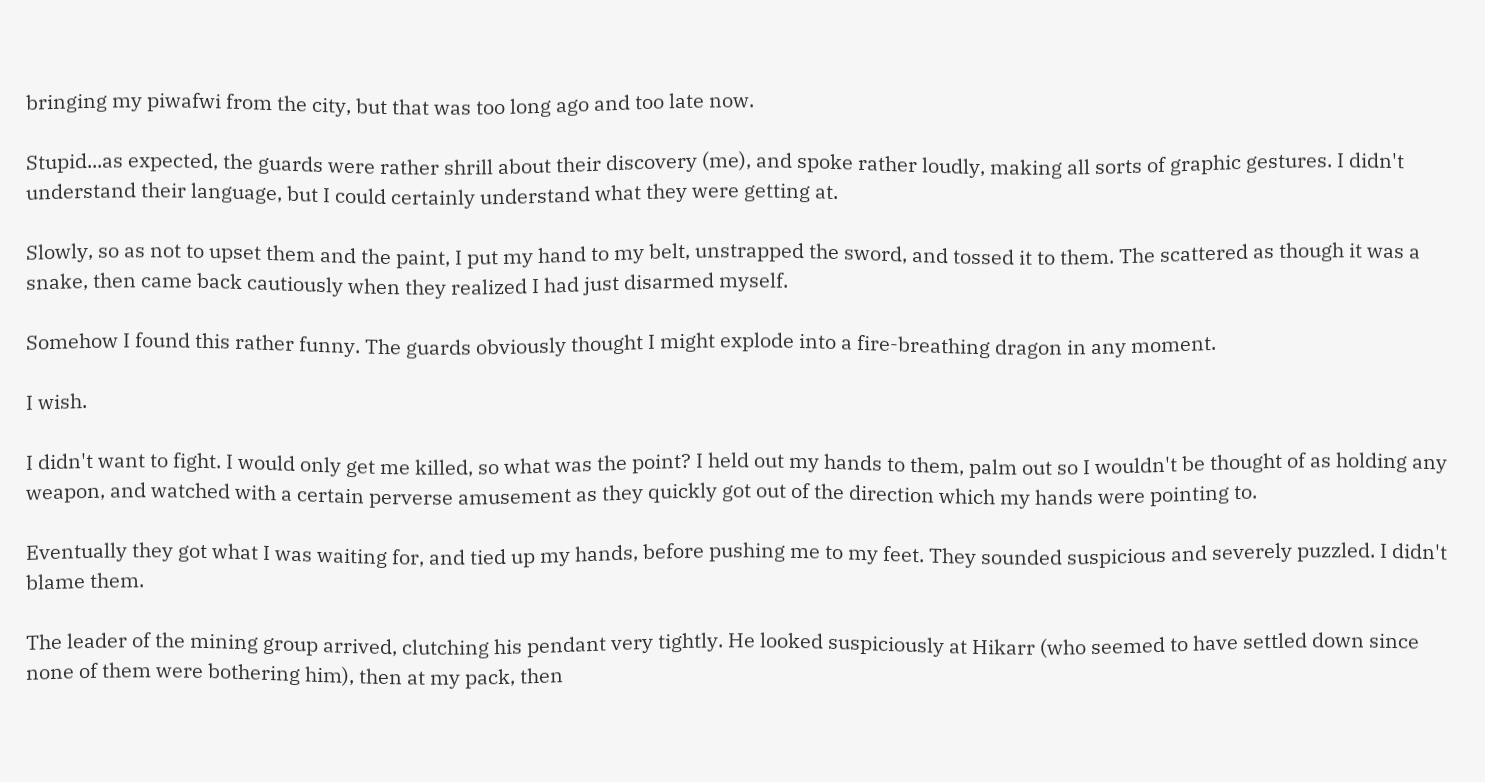bringing my piwafwi from the city, but that was too long ago and too late now.

Stupid...as expected, the guards were rather shrill about their discovery (me), and spoke rather loudly, making all sorts of graphic gestures. I didn't understand their language, but I could certainly understand what they were getting at.

Slowly, so as not to upset them and the paint, I put my hand to my belt, unstrapped the sword, and tossed it to them. The scattered as though it was a snake, then came back cautiously when they realized I had just disarmed myself.

Somehow I found this rather funny. The guards obviously thought I might explode into a fire-breathing dragon in any moment.

I wish.

I didn't want to fight. I would only get me killed, so what was the point? I held out my hands to them, palm out so I wouldn't be thought of as holding any weapon, and watched with a certain perverse amusement as they quickly got out of the direction which my hands were pointing to.

Eventually they got what I was waiting for, and tied up my hands, before pushing me to my feet. They sounded suspicious and severely puzzled. I didn't blame them.

The leader of the mining group arrived, clutching his pendant very tightly. He looked suspiciously at Hikarr (who seemed to have settled down since none of them were bothering him), then at my pack, then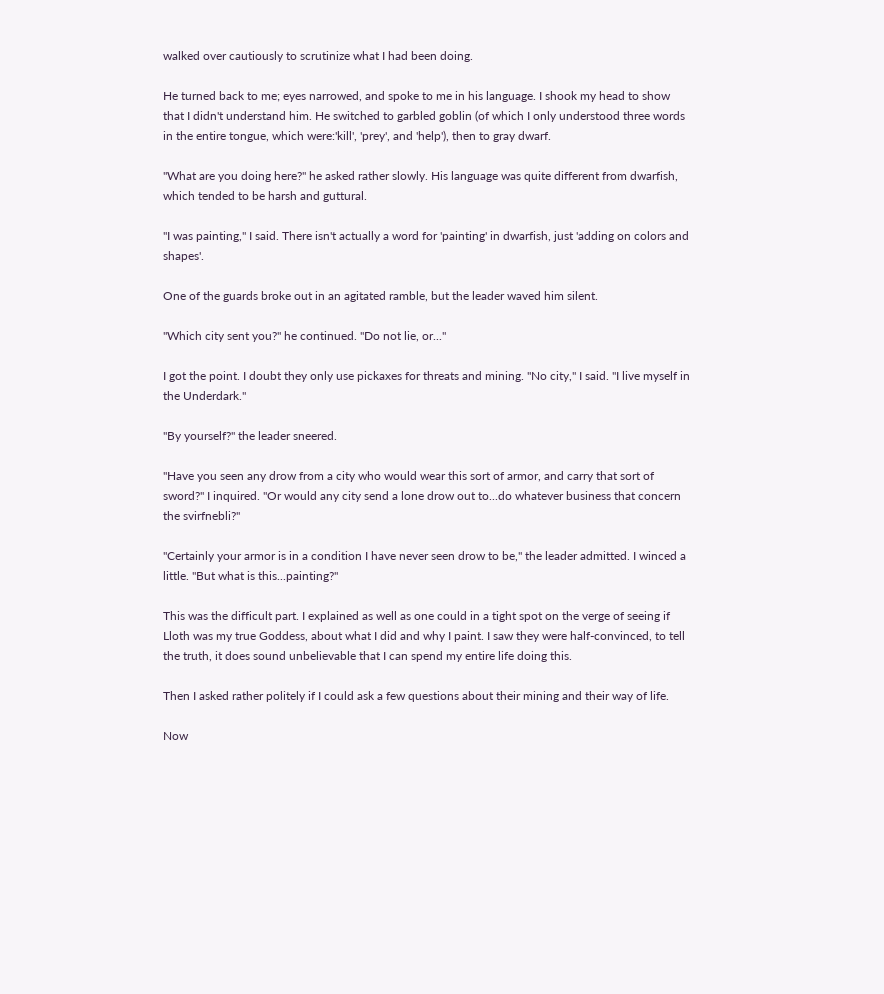walked over cautiously to scrutinize what I had been doing.

He turned back to me; eyes narrowed, and spoke to me in his language. I shook my head to show that I didn't understand him. He switched to garbled goblin (of which I only understood three words in the entire tongue, which were:'kill', 'prey', and 'help'), then to gray dwarf.

"What are you doing here?" he asked rather slowly. His language was quite different from dwarfish, which tended to be harsh and guttural.

"I was painting," I said. There isn't actually a word for 'painting' in dwarfish, just 'adding on colors and shapes'.

One of the guards broke out in an agitated ramble, but the leader waved him silent.

"Which city sent you?" he continued. "Do not lie, or..."

I got the point. I doubt they only use pickaxes for threats and mining. "No city," I said. "I live myself in the Underdark."

"By yourself?" the leader sneered.

"Have you seen any drow from a city who would wear this sort of armor, and carry that sort of sword?" I inquired. "Or would any city send a lone drow out to...do whatever business that concern the svirfnebli?"

"Certainly your armor is in a condition I have never seen drow to be," the leader admitted. I winced a little. "But what is this...painting?"

This was the difficult part. I explained as well as one could in a tight spot on the verge of seeing if Lloth was my true Goddess, about what I did and why I paint. I saw they were half-convinced, to tell the truth, it does sound unbelievable that I can spend my entire life doing this.

Then I asked rather politely if I could ask a few questions about their mining and their way of life.

Now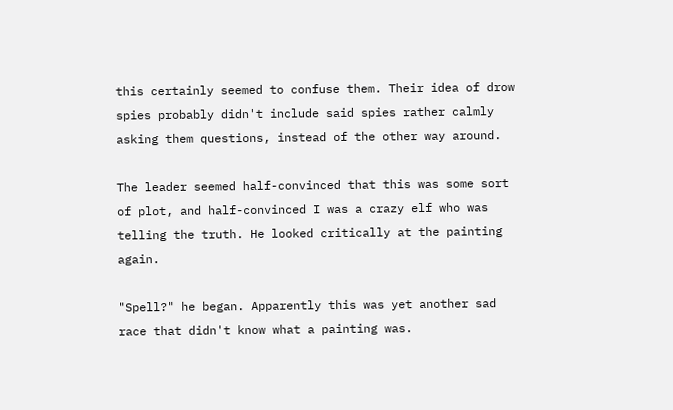this certainly seemed to confuse them. Their idea of drow spies probably didn't include said spies rather calmly asking them questions, instead of the other way around.

The leader seemed half-convinced that this was some sort of plot, and half-convinced I was a crazy elf who was telling the truth. He looked critically at the painting again.

"Spell?" he began. Apparently this was yet another sad race that didn't know what a painting was.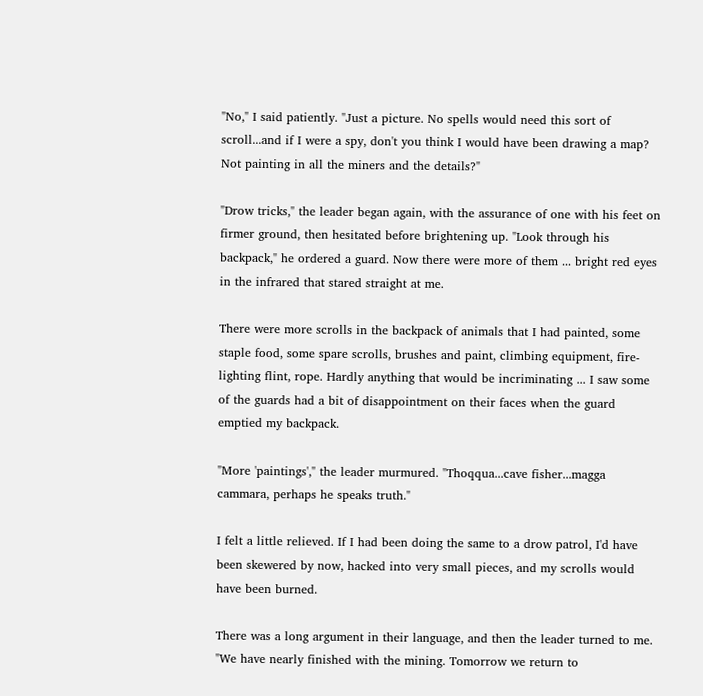"No," I said patiently. "Just a picture. No spells would need this sort of scroll...and if I were a spy, don't you think I would have been drawing a map? Not painting in all the miners and the details?"

"Drow tricks," the leader began again, with the assurance of one with his feet on firmer ground, then hesitated before brightening up. "Look through his backpack," he ordered a guard. Now there were more of them ... bright red eyes in the infrared that stared straight at me.

There were more scrolls in the backpack of animals that I had painted, some staple food, some spare scrolls, brushes and paint, climbing equipment, fire-lighting flint, rope. Hardly anything that would be incriminating ... I saw some of the guards had a bit of disappointment on their faces when the guard emptied my backpack.

"More 'paintings'," the leader murmured. "Thoqqua...cave fisher...magga cammara, perhaps he speaks truth."

I felt a little relieved. If I had been doing the same to a drow patrol, I'd have been skewered by now, hacked into very small pieces, and my scrolls would have been burned.

There was a long argument in their language, and then the leader turned to me. "We have nearly finished with the mining. Tomorrow we return to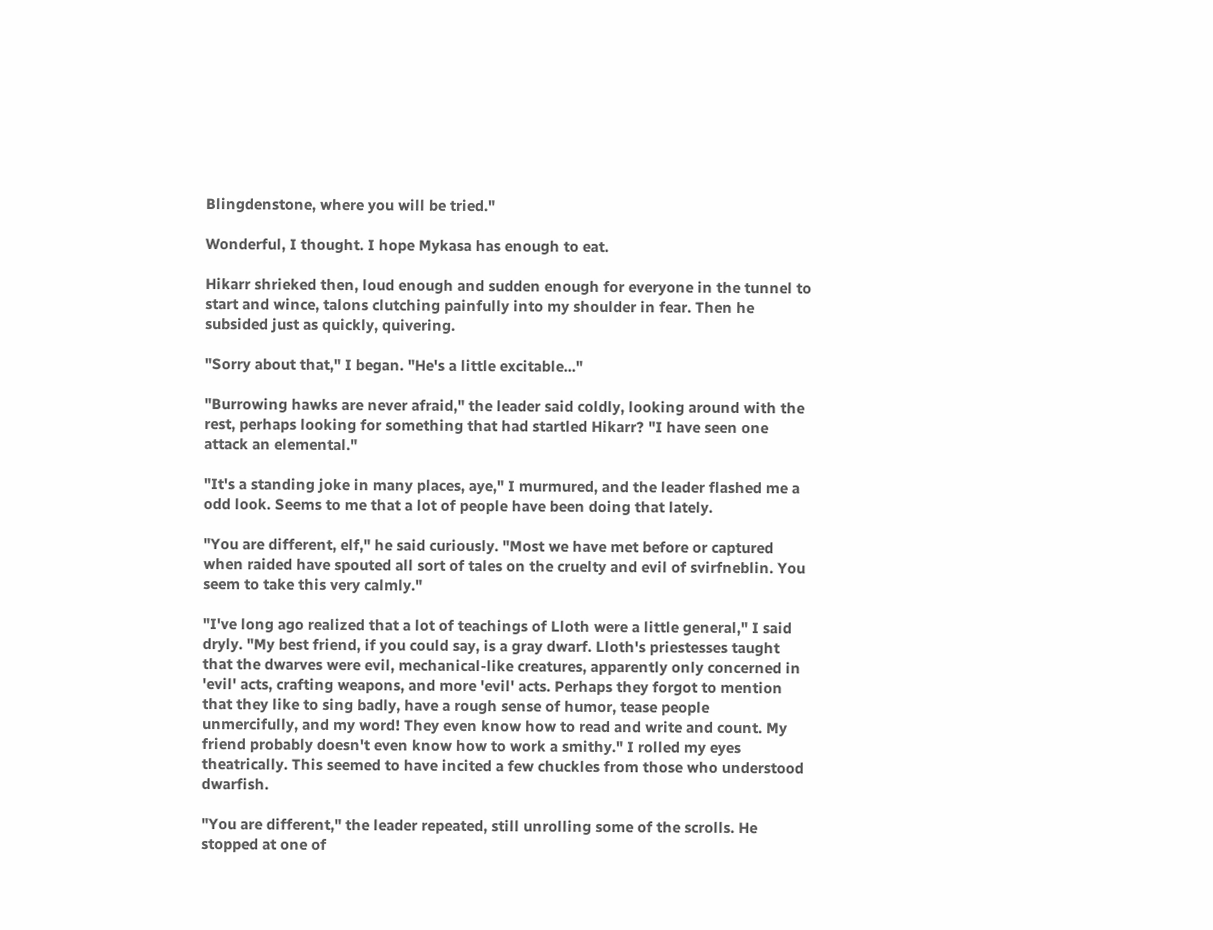Blingdenstone, where you will be tried."

Wonderful, I thought. I hope Mykasa has enough to eat.

Hikarr shrieked then, loud enough and sudden enough for everyone in the tunnel to start and wince, talons clutching painfully into my shoulder in fear. Then he subsided just as quickly, quivering.

"Sorry about that," I began. "He's a little excitable..."

"Burrowing hawks are never afraid," the leader said coldly, looking around with the rest, perhaps looking for something that had startled Hikarr? "I have seen one attack an elemental."

"It's a standing joke in many places, aye," I murmured, and the leader flashed me a odd look. Seems to me that a lot of people have been doing that lately.

"You are different, elf," he said curiously. "Most we have met before or captured when raided have spouted all sort of tales on the cruelty and evil of svirfneblin. You seem to take this very calmly."

"I've long ago realized that a lot of teachings of Lloth were a little general," I said dryly. "My best friend, if you could say, is a gray dwarf. Lloth's priestesses taught that the dwarves were evil, mechanical-like creatures, apparently only concerned in 'evil' acts, crafting weapons, and more 'evil' acts. Perhaps they forgot to mention that they like to sing badly, have a rough sense of humor, tease people unmercifully, and my word! They even know how to read and write and count. My friend probably doesn't even know how to work a smithy." I rolled my eyes theatrically. This seemed to have incited a few chuckles from those who understood dwarfish.

"You are different," the leader repeated, still unrolling some of the scrolls. He stopped at one of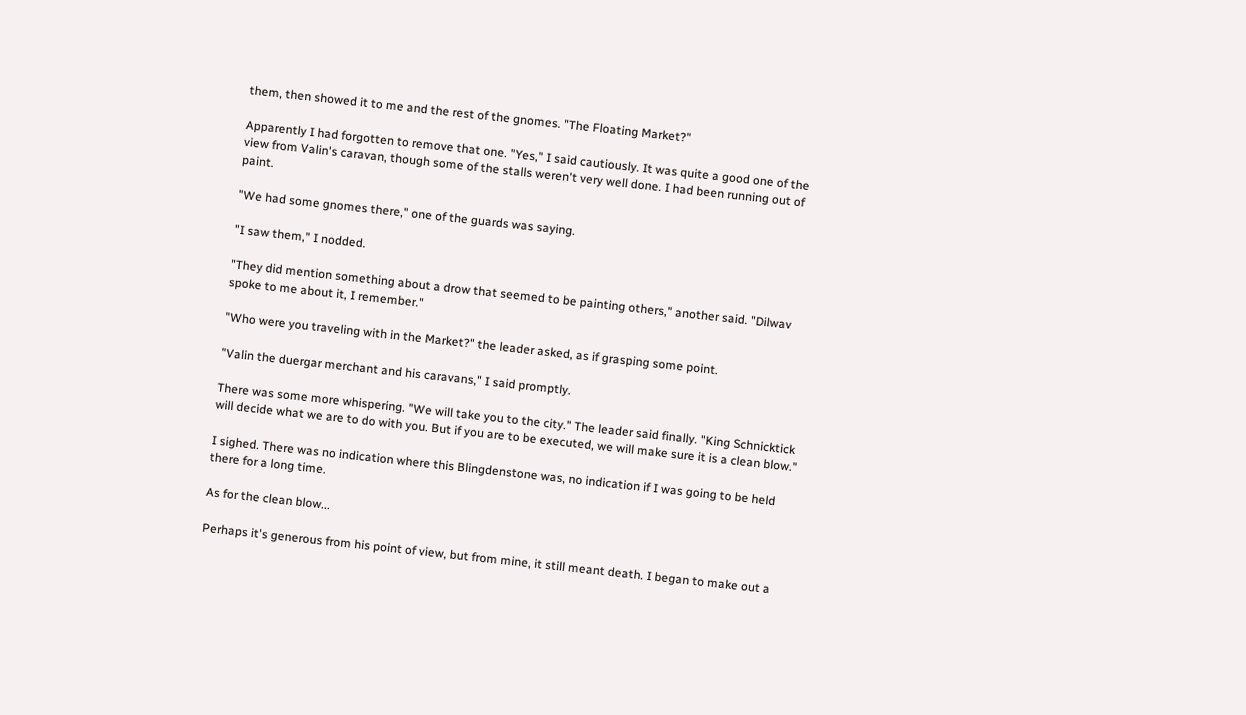them, then showed it to me and the rest of the gnomes. "The Floating Market?"

Apparently I had forgotten to remove that one. "Yes," I said cautiously. It was quite a good one of the view from Valin's caravan, though some of the stalls weren't very well done. I had been running out of paint.

"We had some gnomes there," one of the guards was saying.

"I saw them," I nodded.

"They did mention something about a drow that seemed to be painting others," another said. "Dilwav spoke to me about it, I remember."

"Who were you traveling with in the Market?" the leader asked, as if grasping some point.

"Valin the duergar merchant and his caravans," I said promptly.

There was some more whispering. "We will take you to the city." The leader said finally. "King Schnicktick will decide what we are to do with you. But if you are to be executed, we will make sure it is a clean blow."

I sighed. There was no indication where this Blingdenstone was, no indication if I was going to be held there for a long time.

As for the clean blow...

Perhaps it's generous from his point of view, but from mine, it still meant death. I began to make out a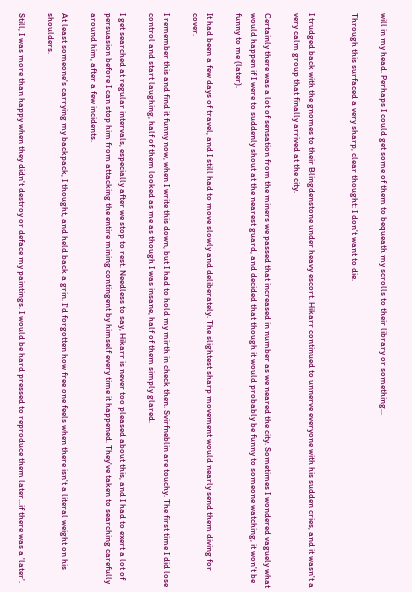will in my head. Perhaps I could get some of them to bequeath my scrolls to their library or something...

Through this surfaced a very sharp, clear thought: I don't want to die.


I trudged back with the gnomes to their Blingdenstone under heavy escort. Hikarr continued to unnerve everyone with his sudden cries, and it wasn't a very calm group that finally arrived at the city.

Certainly there was a lot of sensation from the miners we passed that increased in number as we neared the city. Sometimes I wondered vaguely what would happen if I were to suddenly shout at the nearest guard, and decided that though it would probably be funny to someone watching, it won't be funny to me (later).

It had been a few days of travel, and I still had to move slowly and deliberately. The slightest sharp movement would nearly send them diving for cover.

I remember this and find it funny now, when I write this down, but I had to hold my mirth in check then. Svirfneblin are touchy. The first time I did lose control and start laughing, half of them looked as me as though I was insane, half of them simply glared.

I get searched at regular intervals, especially after we stop to rest. Needless to say, Hikarr is never too pleased about this, and I had to exert a lot of persuasion before I can stop him from attacking the entire mining contingent by himself every time it happened. They've taken to searching carefully around him, after a few incidents.

At least someone's carrying my backpack, I thought, and held back a grin. I'd forgotten how free one feels when there isn't a literal weight on his shoulders.

Still, I was more than happy when they didn't destroy or deface my paintings. I would be hard pressed to reproduce them later...if there was a 'later'.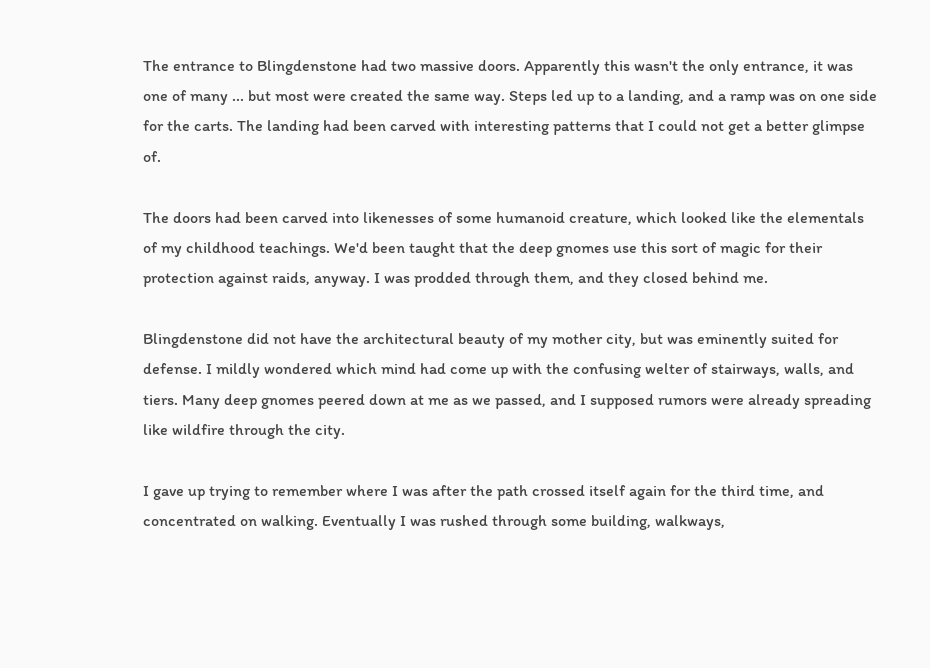The entrance to Blingdenstone had two massive doors. Apparently this wasn't the only entrance, it was one of many ... but most were created the same way. Steps led up to a landing, and a ramp was on one side for the carts. The landing had been carved with interesting patterns that I could not get a better glimpse of.

The doors had been carved into likenesses of some humanoid creature, which looked like the elementals of my childhood teachings. We'd been taught that the deep gnomes use this sort of magic for their protection against raids, anyway. I was prodded through them, and they closed behind me.

Blingdenstone did not have the architectural beauty of my mother city, but was eminently suited for defense. I mildly wondered which mind had come up with the confusing welter of stairways, walls, and tiers. Many deep gnomes peered down at me as we passed, and I supposed rumors were already spreading like wildfire through the city.

I gave up trying to remember where I was after the path crossed itself again for the third time, and concentrated on walking. Eventually I was rushed through some building, walkways,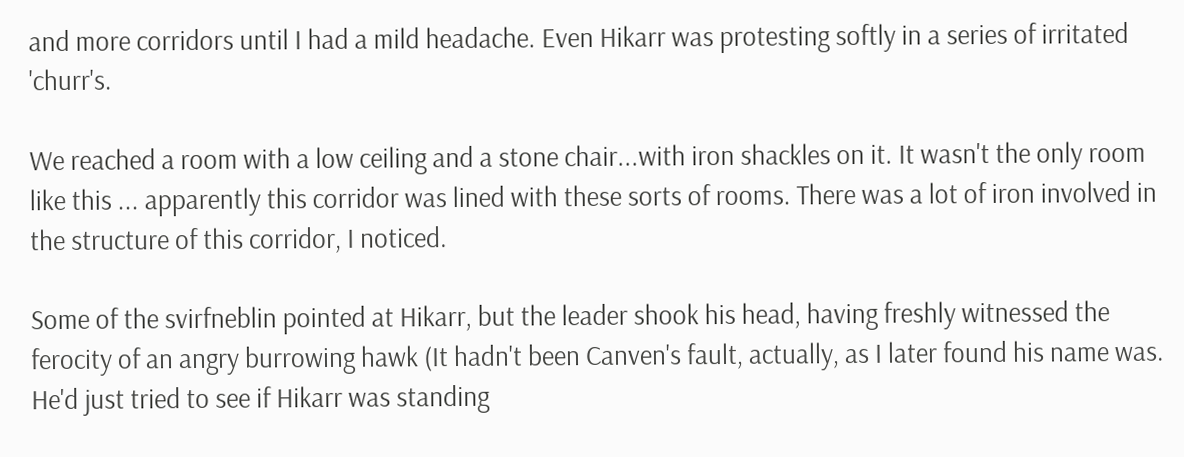and more corridors until I had a mild headache. Even Hikarr was protesting softly in a series of irritated 'churr's.

We reached a room with a low ceiling and a stone chair...with iron shackles on it. It wasn't the only room like this ... apparently this corridor was lined with these sorts of rooms. There was a lot of iron involved in the structure of this corridor, I noticed.

Some of the svirfneblin pointed at Hikarr, but the leader shook his head, having freshly witnessed the ferocity of an angry burrowing hawk (It hadn't been Canven's fault, actually, as I later found his name was. He'd just tried to see if Hikarr was standing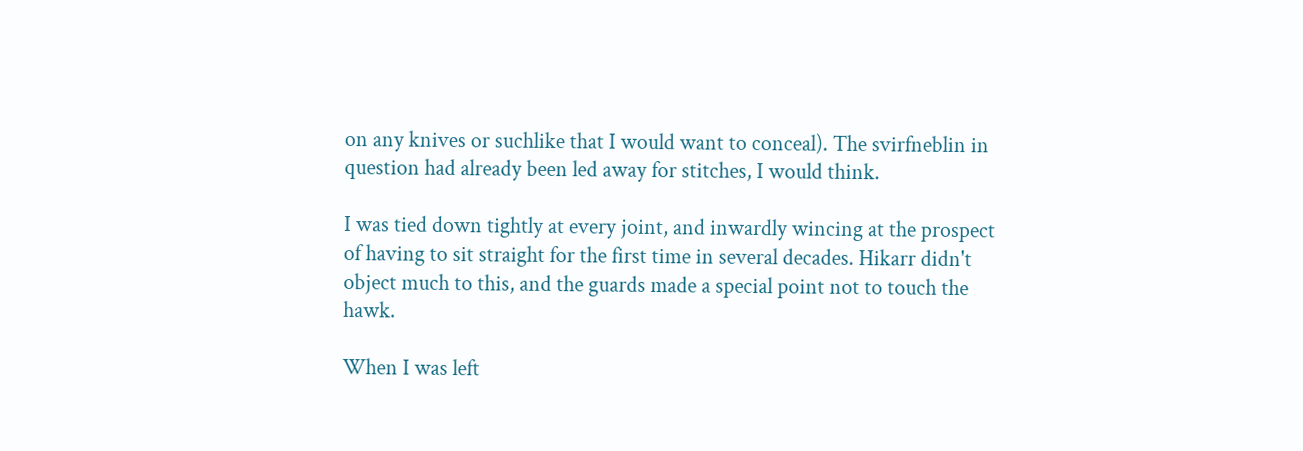on any knives or suchlike that I would want to conceal). The svirfneblin in question had already been led away for stitches, I would think.

I was tied down tightly at every joint, and inwardly wincing at the prospect of having to sit straight for the first time in several decades. Hikarr didn't object much to this, and the guards made a special point not to touch the hawk.

When I was left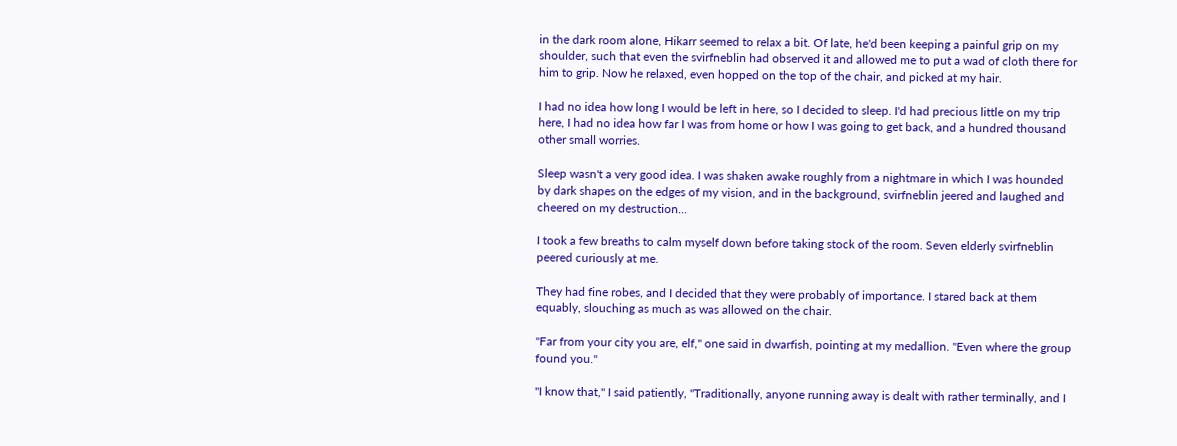in the dark room alone, Hikarr seemed to relax a bit. Of late, he'd been keeping a painful grip on my shoulder, such that even the svirfneblin had observed it and allowed me to put a wad of cloth there for him to grip. Now he relaxed, even hopped on the top of the chair, and picked at my hair.

I had no idea how long I would be left in here, so I decided to sleep. I'd had precious little on my trip here, I had no idea how far I was from home or how I was going to get back, and a hundred thousand other small worries.

Sleep wasn't a very good idea. I was shaken awake roughly from a nightmare in which I was hounded by dark shapes on the edges of my vision, and in the background, svirfneblin jeered and laughed and cheered on my destruction...

I took a few breaths to calm myself down before taking stock of the room. Seven elderly svirfneblin peered curiously at me.

They had fine robes, and I decided that they were probably of importance. I stared back at them equably, slouching as much as was allowed on the chair.

"Far from your city you are, elf," one said in dwarfish, pointing at my medallion. "Even where the group found you."

"I know that," I said patiently, "Traditionally, anyone running away is dealt with rather terminally, and I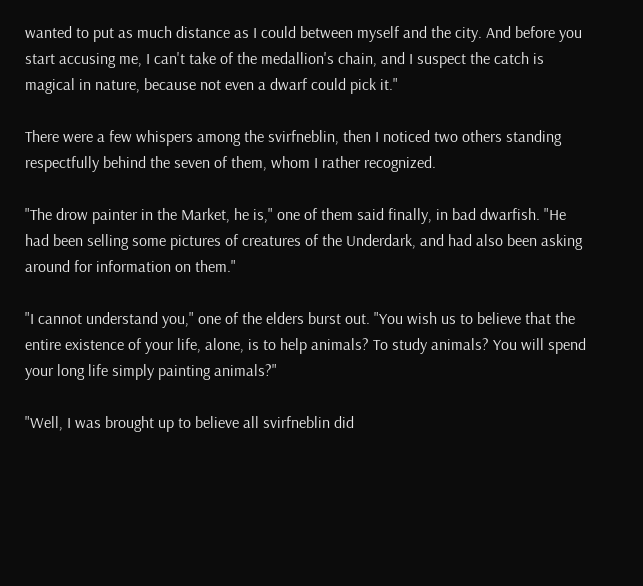wanted to put as much distance as I could between myself and the city. And before you start accusing me, I can't take of the medallion's chain, and I suspect the catch is magical in nature, because not even a dwarf could pick it."

There were a few whispers among the svirfneblin, then I noticed two others standing respectfully behind the seven of them, whom I rather recognized.

"The drow painter in the Market, he is," one of them said finally, in bad dwarfish. "He had been selling some pictures of creatures of the Underdark, and had also been asking around for information on them."

"I cannot understand you," one of the elders burst out. "You wish us to believe that the entire existence of your life, alone, is to help animals? To study animals? You will spend your long life simply painting animals?"

"Well, I was brought up to believe all svirfneblin did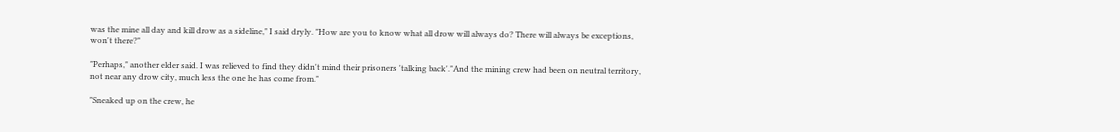was the mine all day and kill drow as a sideline," I said dryly. "How are you to know what all drow will always do? There will always be exceptions, won't there?"

"Perhaps," another elder said. I was relieved to find they didn't mind their prisoners 'talking back'."And the mining crew had been on neutral territory, not near any drow city, much less the one he has come from."

"Sneaked up on the crew, he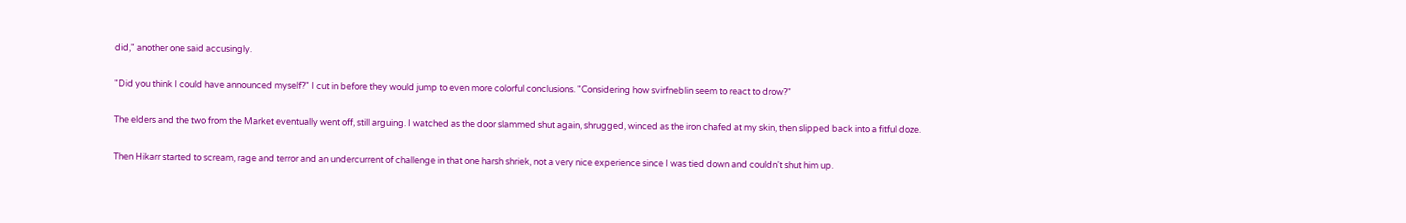did," another one said accusingly.

"Did you think I could have announced myself?" I cut in before they would jump to even more colorful conclusions. "Considering how svirfneblin seem to react to drow?"

The elders and the two from the Market eventually went off, still arguing. I watched as the door slammed shut again, shrugged, winced as the iron chafed at my skin, then slipped back into a fitful doze.

Then Hikarr started to scream, rage and terror and an undercurrent of challenge in that one harsh shriek, not a very nice experience since I was tied down and couldn't shut him up.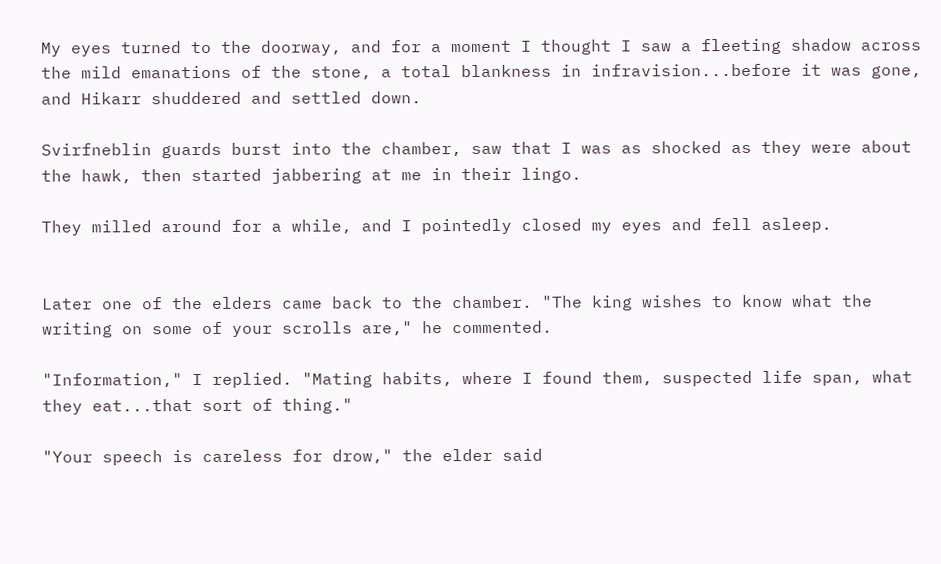My eyes turned to the doorway, and for a moment I thought I saw a fleeting shadow across the mild emanations of the stone, a total blankness in infravision...before it was gone, and Hikarr shuddered and settled down.

Svirfneblin guards burst into the chamber, saw that I was as shocked as they were about the hawk, then started jabbering at me in their lingo.

They milled around for a while, and I pointedly closed my eyes and fell asleep.


Later one of the elders came back to the chamber. "The king wishes to know what the writing on some of your scrolls are," he commented.

"Information," I replied. "Mating habits, where I found them, suspected life span, what they eat...that sort of thing."

"Your speech is careless for drow," the elder said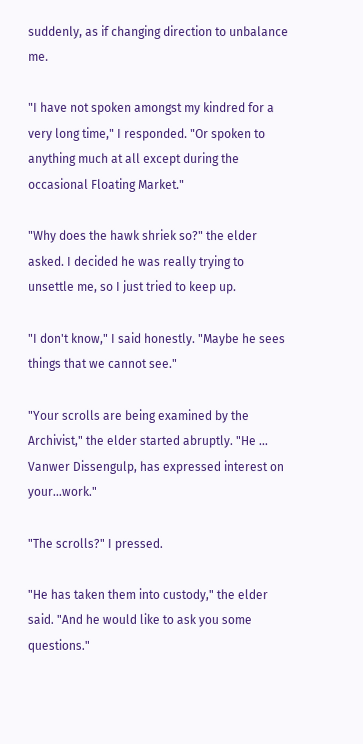suddenly, as if changing direction to unbalance me.

"I have not spoken amongst my kindred for a very long time," I responded. "Or spoken to anything much at all except during the occasional Floating Market."

"Why does the hawk shriek so?" the elder asked. I decided he was really trying to unsettle me, so I just tried to keep up.

"I don't know," I said honestly. "Maybe he sees things that we cannot see."

"Your scrolls are being examined by the Archivist," the elder started abruptly. "He ... Vanwer Dissengulp, has expressed interest on your...work."

"The scrolls?" I pressed.

"He has taken them into custody," the elder said. "And he would like to ask you some questions."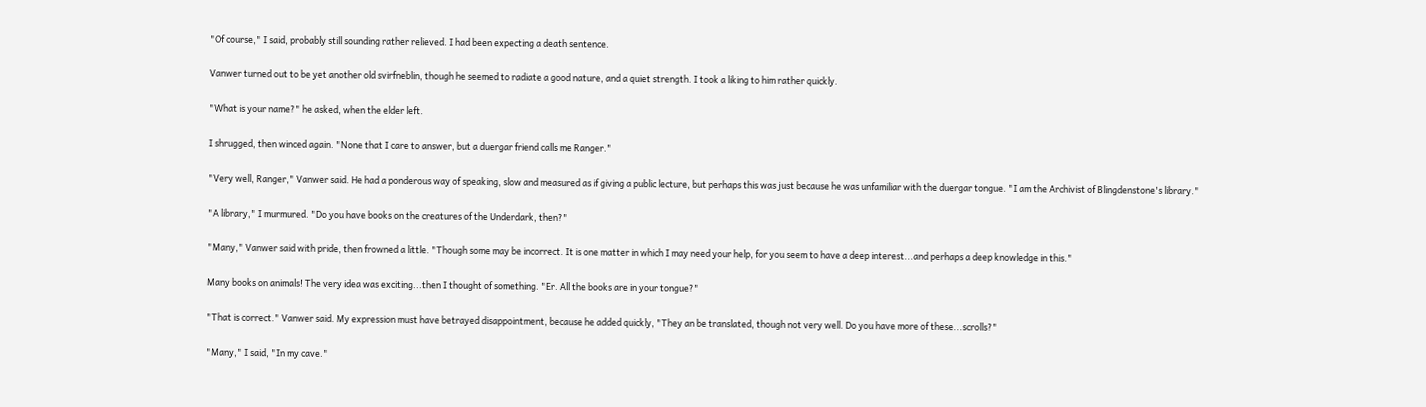"Of course," I said, probably still sounding rather relieved. I had been expecting a death sentence.

Vanwer turned out to be yet another old svirfneblin, though he seemed to radiate a good nature, and a quiet strength. I took a liking to him rather quickly.

"What is your name?" he asked, when the elder left.

I shrugged, then winced again. "None that I care to answer, but a duergar friend calls me Ranger."

"Very well, Ranger," Vanwer said. He had a ponderous way of speaking, slow and measured as if giving a public lecture, but perhaps this was just because he was unfamiliar with the duergar tongue. "I am the Archivist of Blingdenstone's library."

"A library," I murmured. "Do you have books on the creatures of the Underdark, then?"

"Many," Vanwer said with pride, then frowned a little. "Though some may be incorrect. It is one matter in which I may need your help, for you seem to have a deep interest...and perhaps a deep knowledge in this."

Many books on animals! The very idea was exciting...then I thought of something. "Er. All the books are in your tongue?"

"That is correct." Vanwer said. My expression must have betrayed disappointment, because he added quickly, "They an be translated, though not very well. Do you have more of these...scrolls?"

"Many," I said, "In my cave."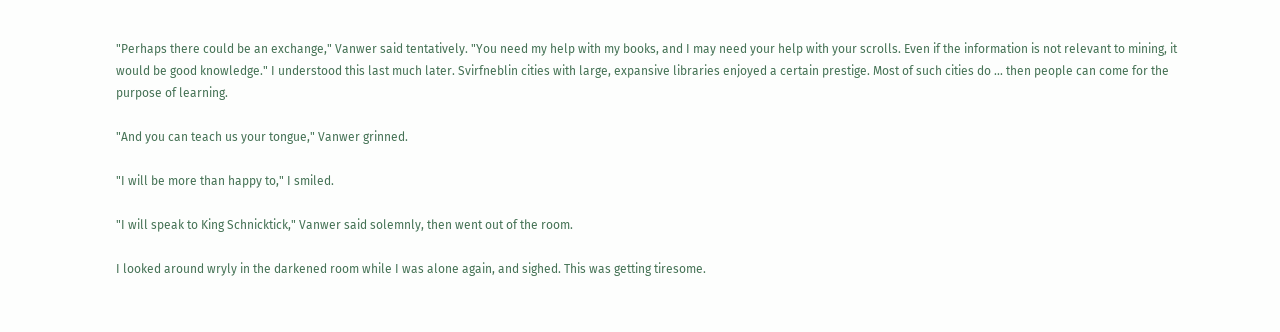"Perhaps there could be an exchange," Vanwer said tentatively. "You need my help with my books, and I may need your help with your scrolls. Even if the information is not relevant to mining, it would be good knowledge." I understood this last much later. Svirfneblin cities with large, expansive libraries enjoyed a certain prestige. Most of such cities do ... then people can come for the purpose of learning.

"And you can teach us your tongue," Vanwer grinned.

"I will be more than happy to," I smiled.

"I will speak to King Schnicktick," Vanwer said solemnly, then went out of the room.

I looked around wryly in the darkened room while I was alone again, and sighed. This was getting tiresome.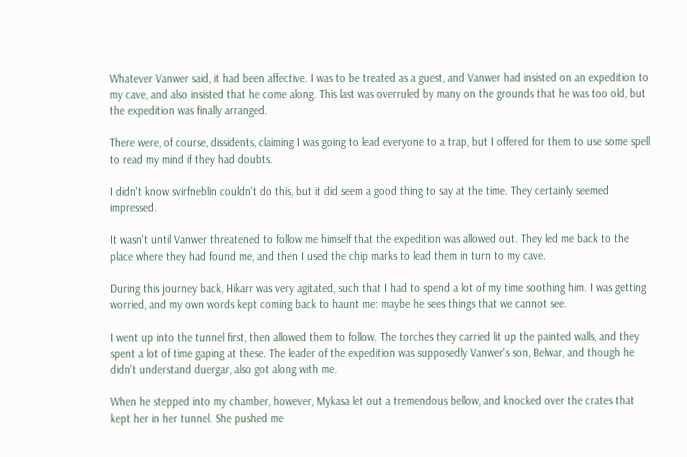Whatever Vanwer said, it had been affective. I was to be treated as a guest, and Vanwer had insisted on an expedition to my cave, and also insisted that he come along. This last was overruled by many on the grounds that he was too old, but the expedition was finally arranged.

There were, of course, dissidents, claiming I was going to lead everyone to a trap, but I offered for them to use some spell to read my mind if they had doubts.

I didn't know svirfneblin couldn't do this, but it did seem a good thing to say at the time. They certainly seemed impressed.

It wasn't until Vanwer threatened to follow me himself that the expedition was allowed out. They led me back to the place where they had found me, and then I used the chip marks to lead them in turn to my cave.

During this journey back, Hikarr was very agitated, such that I had to spend a lot of my time soothing him. I was getting worried, and my own words kept coming back to haunt me: maybe he sees things that we cannot see.

I went up into the tunnel first, then allowed them to follow. The torches they carried lit up the painted walls, and they spent a lot of time gaping at these. The leader of the expedition was supposedly Vanwer's son, Belwar, and though he didn't understand duergar, also got along with me.

When he stepped into my chamber, however, Mykasa let out a tremendous bellow, and knocked over the crates that kept her in her tunnel. She pushed me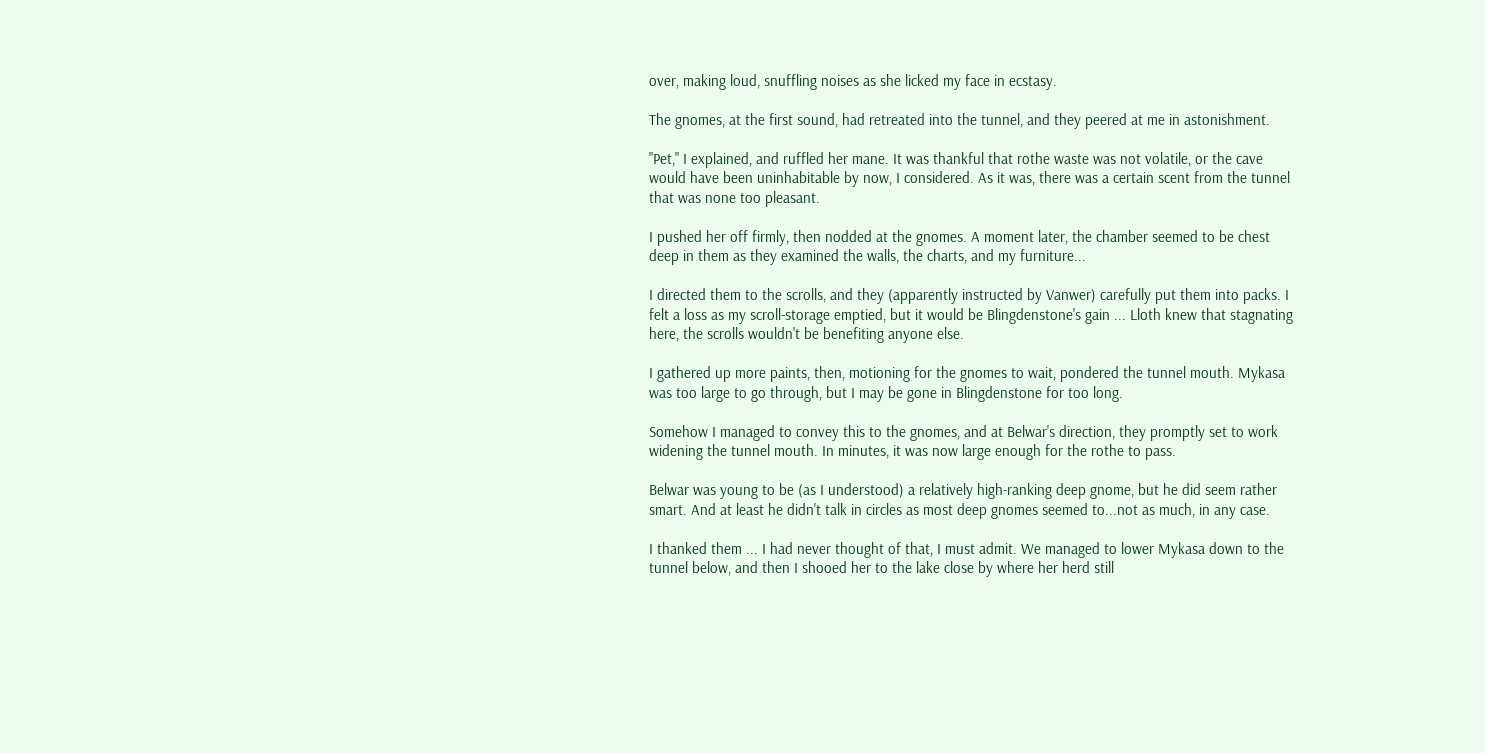over, making loud, snuffling noises as she licked my face in ecstasy.

The gnomes, at the first sound, had retreated into the tunnel, and they peered at me in astonishment.

"Pet," I explained, and ruffled her mane. It was thankful that rothe waste was not volatile, or the cave would have been uninhabitable by now, I considered. As it was, there was a certain scent from the tunnel that was none too pleasant.

I pushed her off firmly, then nodded at the gnomes. A moment later, the chamber seemed to be chest deep in them as they examined the walls, the charts, and my furniture...

I directed them to the scrolls, and they (apparently instructed by Vanwer) carefully put them into packs. I felt a loss as my scroll-storage emptied, but it would be Blingdenstone's gain ... Lloth knew that stagnating here, the scrolls wouldn't be benefiting anyone else.

I gathered up more paints, then, motioning for the gnomes to wait, pondered the tunnel mouth. Mykasa was too large to go through, but I may be gone in Blingdenstone for too long.

Somehow I managed to convey this to the gnomes, and at Belwar's direction, they promptly set to work widening the tunnel mouth. In minutes, it was now large enough for the rothe to pass.

Belwar was young to be (as I understood) a relatively high-ranking deep gnome, but he did seem rather smart. And at least he didn't talk in circles as most deep gnomes seemed to...not as much, in any case.

I thanked them ... I had never thought of that, I must admit. We managed to lower Mykasa down to the tunnel below, and then I shooed her to the lake close by where her herd still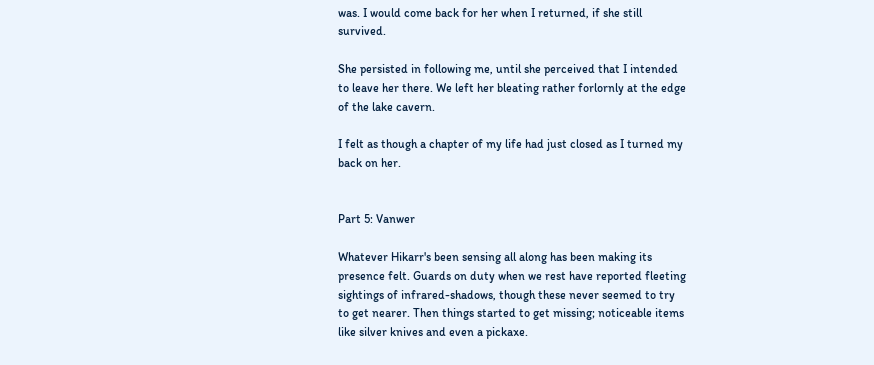was. I would come back for her when I returned, if she still survived.

She persisted in following me, until she perceived that I intended to leave her there. We left her bleating rather forlornly at the edge of the lake cavern.

I felt as though a chapter of my life had just closed as I turned my back on her.


Part 5: Vanwer

Whatever Hikarr's been sensing all along has been making its presence felt. Guards on duty when we rest have reported fleeting sightings of infrared-shadows, though these never seemed to try to get nearer. Then things started to get missing; noticeable items like silver knives and even a pickaxe.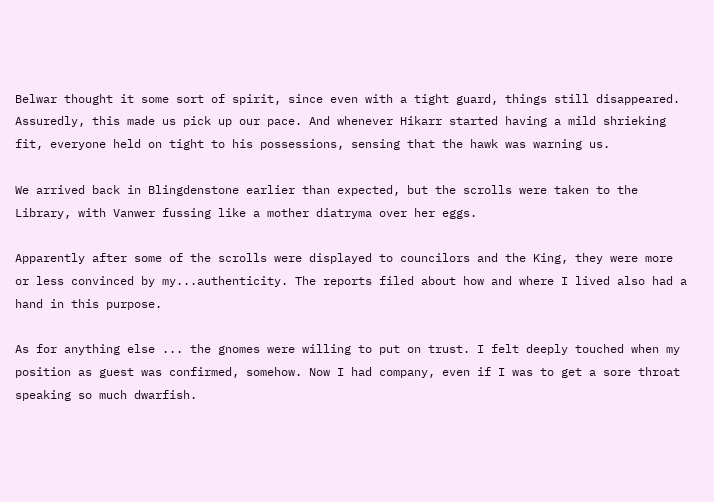Belwar thought it some sort of spirit, since even with a tight guard, things still disappeared. Assuredly, this made us pick up our pace. And whenever Hikarr started having a mild shrieking fit, everyone held on tight to his possessions, sensing that the hawk was warning us.

We arrived back in Blingdenstone earlier than expected, but the scrolls were taken to the Library, with Vanwer fussing like a mother diatryma over her eggs.

Apparently after some of the scrolls were displayed to councilors and the King, they were more or less convinced by my...authenticity. The reports filed about how and where I lived also had a hand in this purpose.

As for anything else ... the gnomes were willing to put on trust. I felt deeply touched when my position as guest was confirmed, somehow. Now I had company, even if I was to get a sore throat speaking so much dwarfish.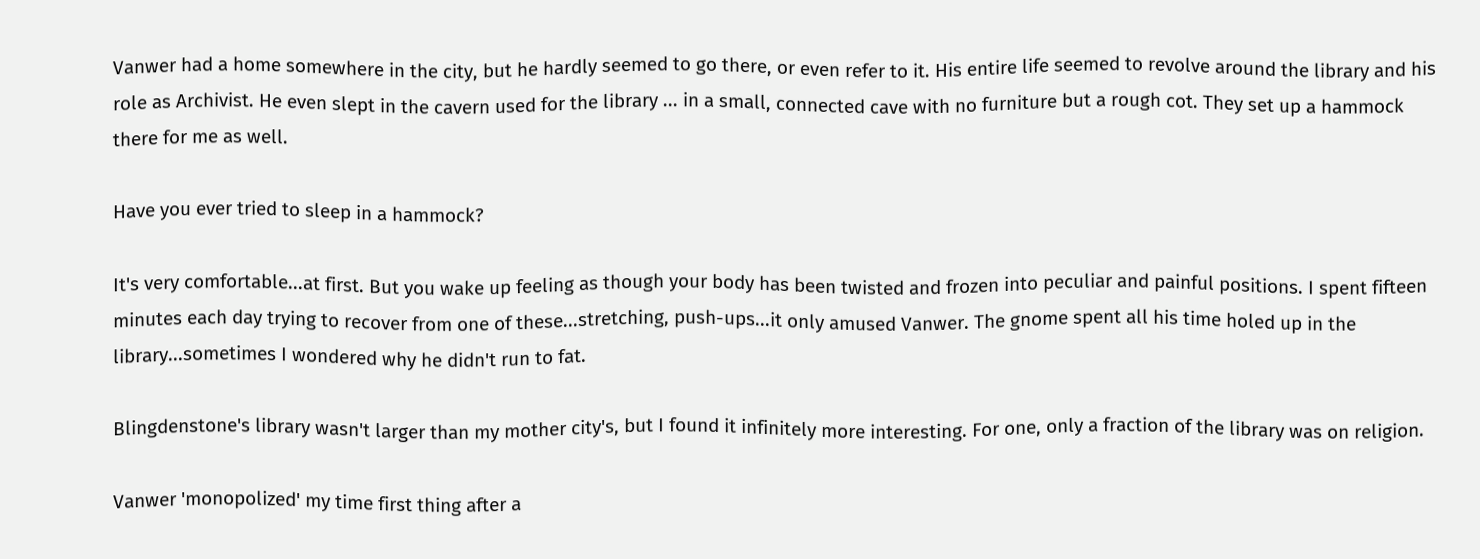Vanwer had a home somewhere in the city, but he hardly seemed to go there, or even refer to it. His entire life seemed to revolve around the library and his role as Archivist. He even slept in the cavern used for the library ... in a small, connected cave with no furniture but a rough cot. They set up a hammock there for me as well.

Have you ever tried to sleep in a hammock?

It's very comfortable...at first. But you wake up feeling as though your body has been twisted and frozen into peculiar and painful positions. I spent fifteen minutes each day trying to recover from one of these...stretching, push-ups...it only amused Vanwer. The gnome spent all his time holed up in the library...sometimes I wondered why he didn't run to fat.

Blingdenstone's library wasn't larger than my mother city's, but I found it infinitely more interesting. For one, only a fraction of the library was on religion.

Vanwer 'monopolized' my time first thing after a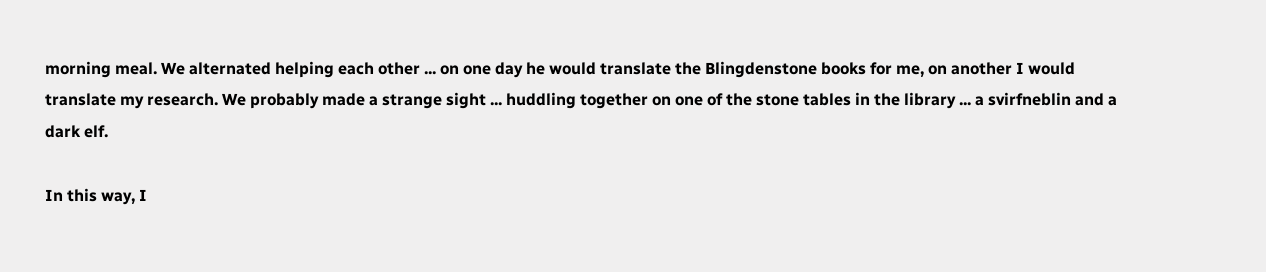morning meal. We alternated helping each other ... on one day he would translate the Blingdenstone books for me, on another I would translate my research. We probably made a strange sight ... huddling together on one of the stone tables in the library ... a svirfneblin and a dark elf.

In this way, I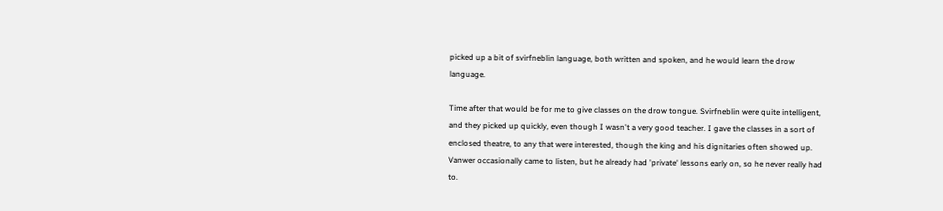picked up a bit of svirfneblin language, both written and spoken, and he would learn the drow language.

Time after that would be for me to give classes on the drow tongue. Svirfneblin were quite intelligent, and they picked up quickly, even though I wasn't a very good teacher. I gave the classes in a sort of enclosed theatre, to any that were interested, though the king and his dignitaries often showed up. Vanwer occasionally came to listen, but he already had 'private' lessons early on, so he never really had to.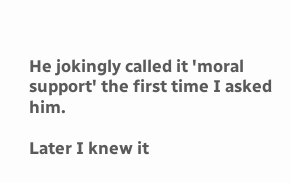He jokingly called it 'moral support' the first time I asked him.

Later I knew it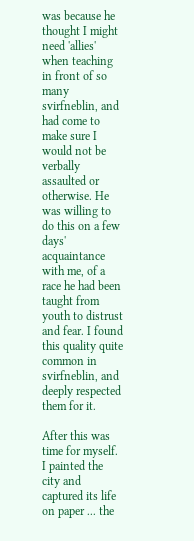was because he thought I might need 'allies' when teaching in front of so many svirfneblin, and had come to make sure I would not be verbally assaulted or otherwise. He was willing to do this on a few days' acquaintance with me, of a race he had been taught from youth to distrust and fear. I found this quality quite common in svirfneblin, and deeply respected them for it.

After this was time for myself. I painted the city and captured its life on paper ... the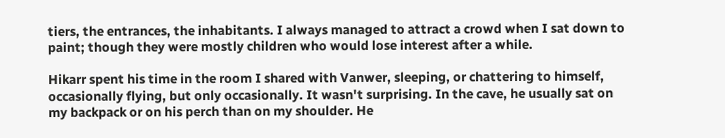tiers, the entrances, the inhabitants. I always managed to attract a crowd when I sat down to paint; though they were mostly children who would lose interest after a while.

Hikarr spent his time in the room I shared with Vanwer, sleeping, or chattering to himself, occasionally flying, but only occasionally. It wasn't surprising. In the cave, he usually sat on my backpack or on his perch than on my shoulder. He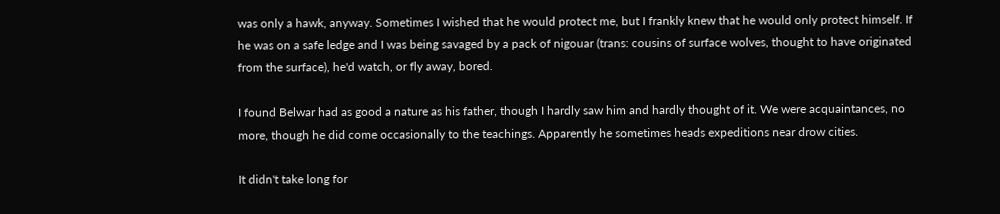was only a hawk, anyway. Sometimes I wished that he would protect me, but I frankly knew that he would only protect himself. If he was on a safe ledge and I was being savaged by a pack of nigouar (trans: cousins of surface wolves, thought to have originated from the surface), he'd watch, or fly away, bored.

I found Belwar had as good a nature as his father, though I hardly saw him and hardly thought of it. We were acquaintances, no more, though he did come occasionally to the teachings. Apparently he sometimes heads expeditions near drow cities.

It didn't take long for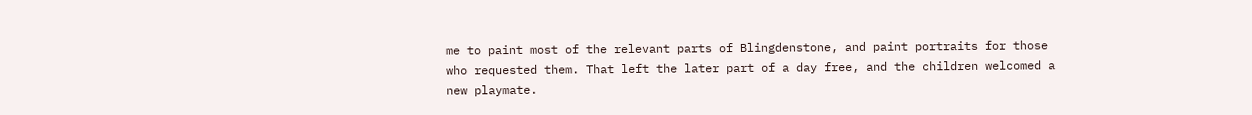me to paint most of the relevant parts of Blingdenstone, and paint portraits for those who requested them. That left the later part of a day free, and the children welcomed a new playmate.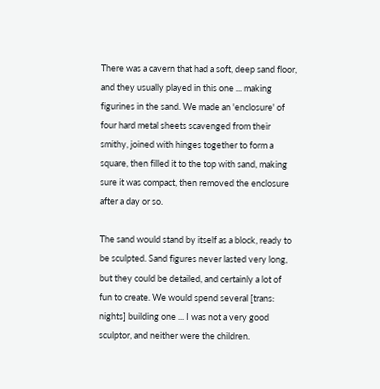There was a cavern that had a soft, deep sand floor, and they usually played in this one ... making figurines in the sand. We made an 'enclosure' of four hard metal sheets scavenged from their smithy, joined with hinges together to form a square, then filled it to the top with sand, making sure it was compact, then removed the enclosure after a day or so.

The sand would stand by itself as a block, ready to be sculpted. Sand figures never lasted very long, but they could be detailed, and certainly a lot of fun to create. We would spend several [trans: nights] building one ... I was not a very good sculptor, and neither were the children.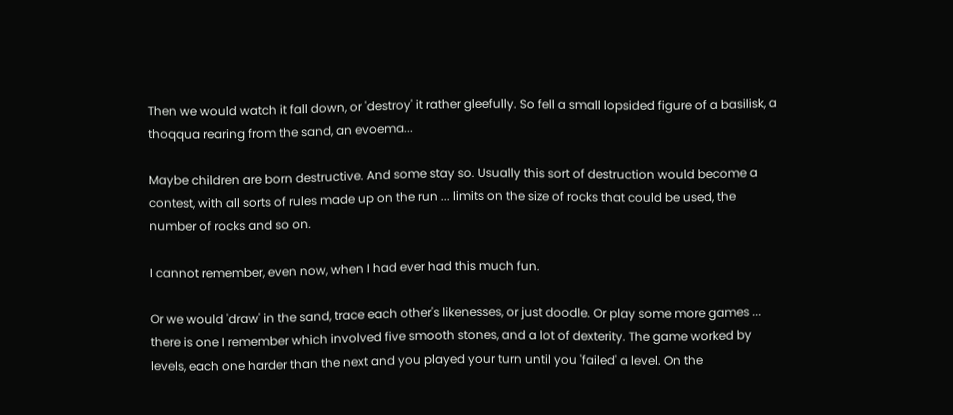Then we would watch it fall down, or 'destroy' it rather gleefully. So fell a small lopsided figure of a basilisk, a thoqqua rearing from the sand, an evoema...

Maybe children are born destructive. And some stay so. Usually this sort of destruction would become a contest, with all sorts of rules made up on the run ... limits on the size of rocks that could be used, the number of rocks and so on.

I cannot remember, even now, when I had ever had this much fun.

Or we would 'draw' in the sand, trace each other's likenesses, or just doodle. Or play some more games ... there is one I remember which involved five smooth stones, and a lot of dexterity. The game worked by levels, each one harder than the next and you played your turn until you 'failed' a level. On the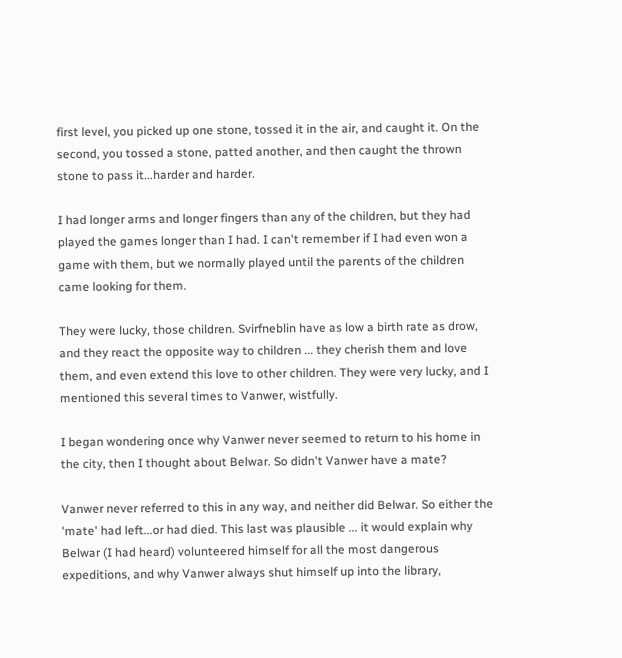first level, you picked up one stone, tossed it in the air, and caught it. On the second, you tossed a stone, patted another, and then caught the thrown stone to pass it...harder and harder.

I had longer arms and longer fingers than any of the children, but they had played the games longer than I had. I can't remember if I had even won a game with them, but we normally played until the parents of the children came looking for them.

They were lucky, those children. Svirfneblin have as low a birth rate as drow, and they react the opposite way to children ... they cherish them and love them, and even extend this love to other children. They were very lucky, and I mentioned this several times to Vanwer, wistfully.

I began wondering once why Vanwer never seemed to return to his home in the city, then I thought about Belwar. So didn't Vanwer have a mate?

Vanwer never referred to this in any way, and neither did Belwar. So either the 'mate' had left...or had died. This last was plausible ... it would explain why Belwar (I had heard) volunteered himself for all the most dangerous expeditions, and why Vanwer always shut himself up into the library,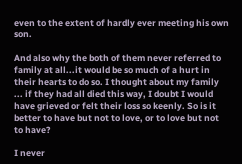even to the extent of hardly ever meeting his own son.

And also why the both of them never referred to family at all...it would be so much of a hurt in their hearts to do so. I thought about my family ... if they had all died this way, I doubt I would have grieved or felt their loss so keenly. So is it better to have but not to love, or to love but not to have?

I never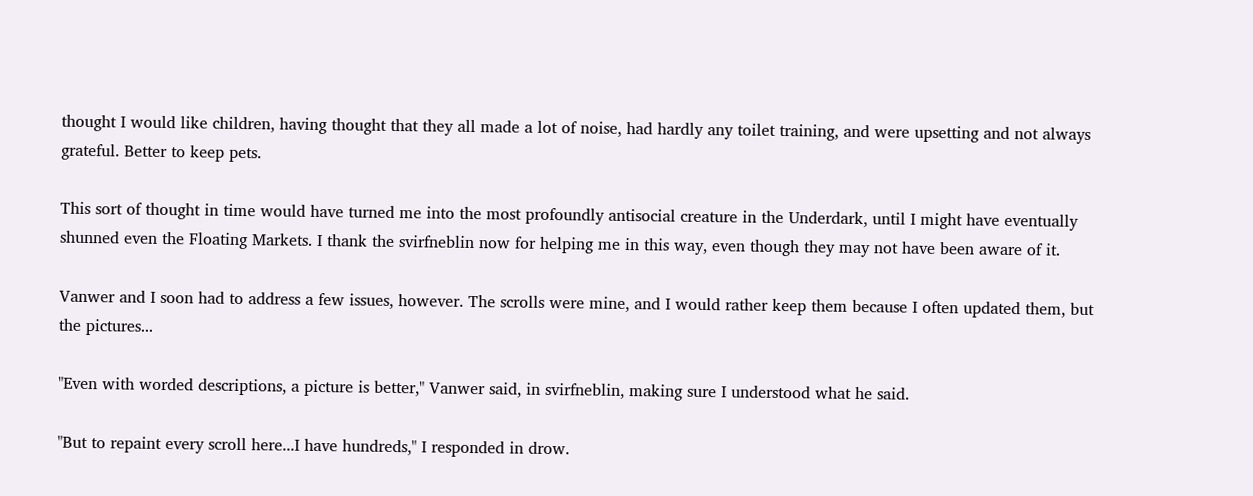thought I would like children, having thought that they all made a lot of noise, had hardly any toilet training, and were upsetting and not always grateful. Better to keep pets.

This sort of thought in time would have turned me into the most profoundly antisocial creature in the Underdark, until I might have eventually shunned even the Floating Markets. I thank the svirfneblin now for helping me in this way, even though they may not have been aware of it.

Vanwer and I soon had to address a few issues, however. The scrolls were mine, and I would rather keep them because I often updated them, but the pictures...

"Even with worded descriptions, a picture is better," Vanwer said, in svirfneblin, making sure I understood what he said.

"But to repaint every scroll here...I have hundreds," I responded in drow.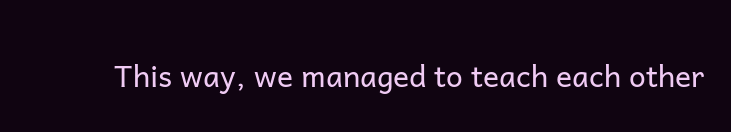This way, we managed to teach each other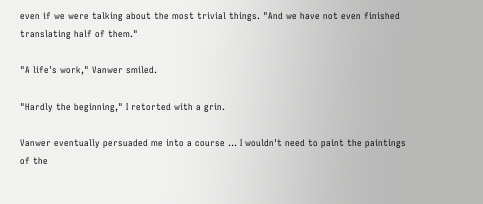even if we were talking about the most trivial things. "And we have not even finished translating half of them."

"A life's work," Vanwer smiled.

"Hardly the beginning," I retorted with a grin.

Vanwer eventually persuaded me into a course ... I wouldn't need to paint the paintings of the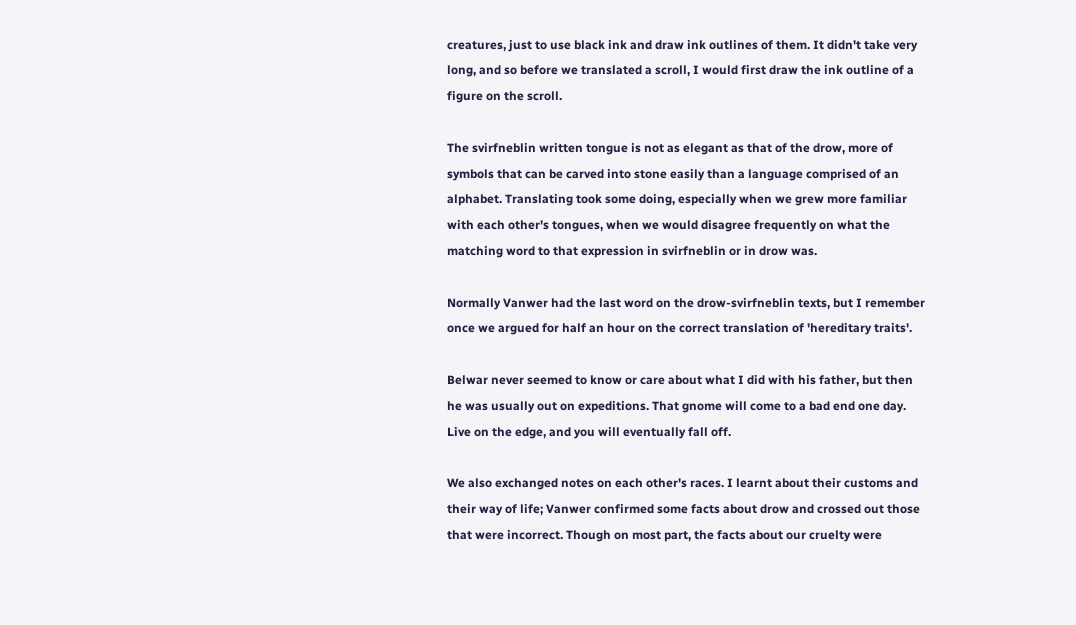creatures, just to use black ink and draw ink outlines of them. It didn't take very long, and so before we translated a scroll, I would first draw the ink outline of a figure on the scroll.

The svirfneblin written tongue is not as elegant as that of the drow, more of symbols that can be carved into stone easily than a language comprised of an alphabet. Translating took some doing, especially when we grew more familiar with each other's tongues, when we would disagree frequently on what the matching word to that expression in svirfneblin or in drow was.

Normally Vanwer had the last word on the drow-svirfneblin texts, but I remember once we argued for half an hour on the correct translation of 'hereditary traits'.

Belwar never seemed to know or care about what I did with his father, but then he was usually out on expeditions. That gnome will come to a bad end one day. Live on the edge, and you will eventually fall off.

We also exchanged notes on each other's races. I learnt about their customs and their way of life; Vanwer confirmed some facts about drow and crossed out those that were incorrect. Though on most part, the facts about our cruelty were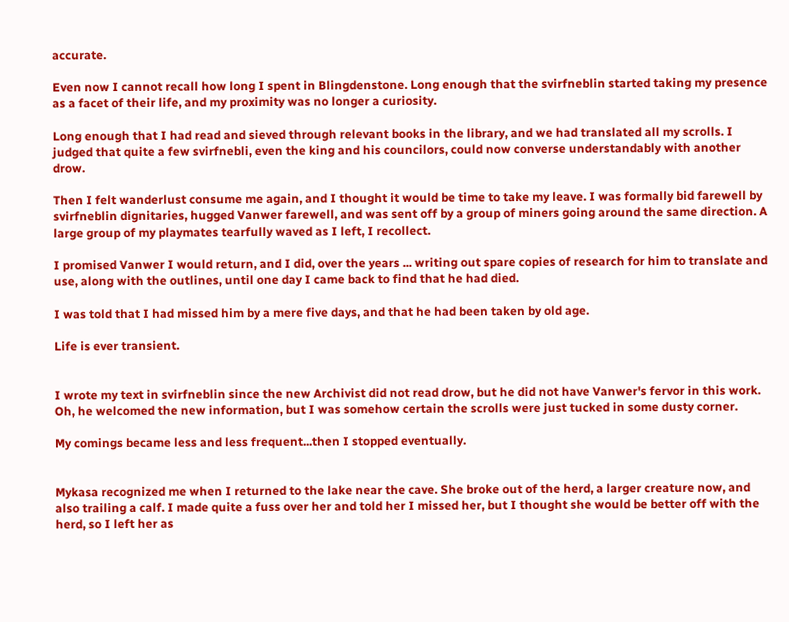accurate.

Even now I cannot recall how long I spent in Blingdenstone. Long enough that the svirfneblin started taking my presence as a facet of their life, and my proximity was no longer a curiosity.

Long enough that I had read and sieved through relevant books in the library, and we had translated all my scrolls. I judged that quite a few svirfnebli, even the king and his councilors, could now converse understandably with another drow.

Then I felt wanderlust consume me again, and I thought it would be time to take my leave. I was formally bid farewell by svirfneblin dignitaries, hugged Vanwer farewell, and was sent off by a group of miners going around the same direction. A large group of my playmates tearfully waved as I left, I recollect.

I promised Vanwer I would return, and I did, over the years ... writing out spare copies of research for him to translate and use, along with the outlines, until one day I came back to find that he had died.

I was told that I had missed him by a mere five days, and that he had been taken by old age.

Life is ever transient.


I wrote my text in svirfneblin since the new Archivist did not read drow, but he did not have Vanwer's fervor in this work. Oh, he welcomed the new information, but I was somehow certain the scrolls were just tucked in some dusty corner.

My comings became less and less frequent...then I stopped eventually.


Mykasa recognized me when I returned to the lake near the cave. She broke out of the herd, a larger creature now, and also trailing a calf. I made quite a fuss over her and told her I missed her, but I thought she would be better off with the herd, so I left her as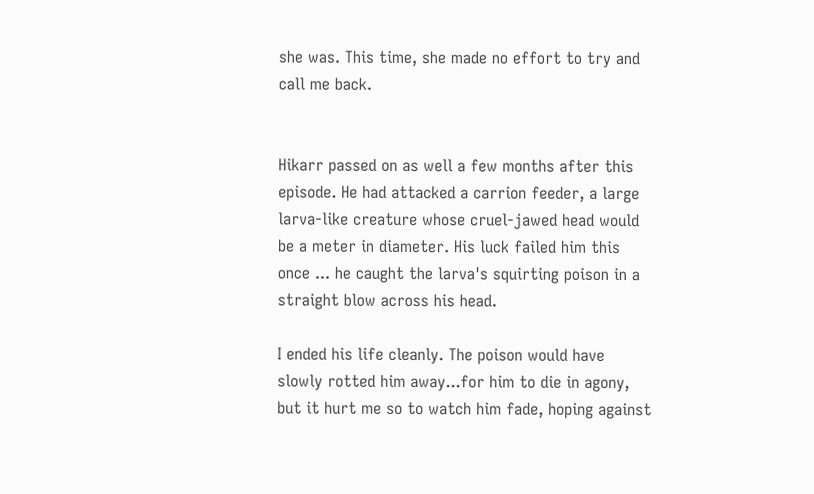she was. This time, she made no effort to try and call me back.


Hikarr passed on as well a few months after this episode. He had attacked a carrion feeder, a large larva-like creature whose cruel-jawed head would be a meter in diameter. His luck failed him this once ... he caught the larva's squirting poison in a straight blow across his head.

I ended his life cleanly. The poison would have slowly rotted him away...for him to die in agony, but it hurt me so to watch him fade, hoping against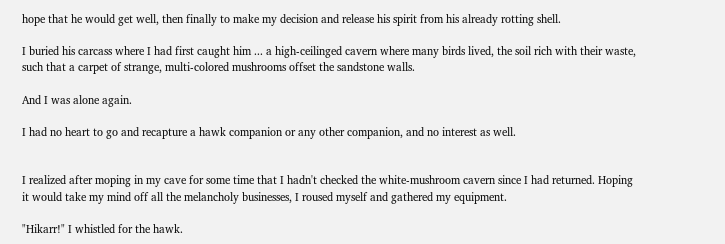hope that he would get well, then finally to make my decision and release his spirit from his already rotting shell.

I buried his carcass where I had first caught him ... a high-ceilinged cavern where many birds lived, the soil rich with their waste, such that a carpet of strange, multi-colored mushrooms offset the sandstone walls.

And I was alone again.

I had no heart to go and recapture a hawk companion or any other companion, and no interest as well.


I realized after moping in my cave for some time that I hadn't checked the white-mushroom cavern since I had returned. Hoping it would take my mind off all the melancholy businesses, I roused myself and gathered my equipment.

"Hikarr!" I whistled for the hawk.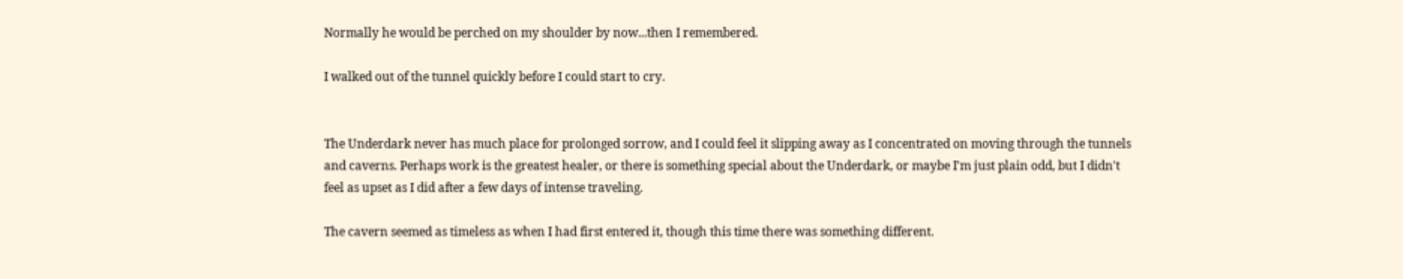Normally he would be perched on my shoulder by now...then I remembered.

I walked out of the tunnel quickly before I could start to cry.


The Underdark never has much place for prolonged sorrow, and I could feel it slipping away as I concentrated on moving through the tunnels and caverns. Perhaps work is the greatest healer, or there is something special about the Underdark, or maybe I'm just plain odd, but I didn't feel as upset as I did after a few days of intense traveling.

The cavern seemed as timeless as when I had first entered it, though this time there was something different.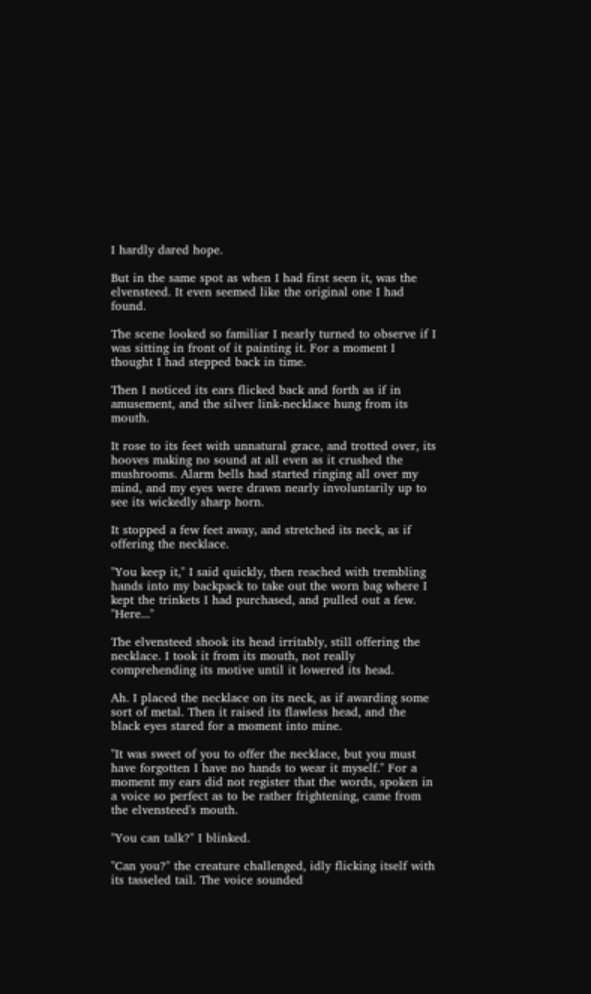I hardly dared hope.

But in the same spot as when I had first seen it, was the elvensteed. It even seemed like the original one I had found.

The scene looked so familiar I nearly turned to observe if I was sitting in front of it painting it. For a moment I thought I had stepped back in time.

Then I noticed its ears flicked back and forth as if in amusement, and the silver link-necklace hung from its mouth.

It rose to its feet with unnatural grace, and trotted over, its hooves making no sound at all even as it crushed the mushrooms. Alarm bells had started ringing all over my mind, and my eyes were drawn nearly involuntarily up to see its wickedly sharp horn.

It stopped a few feet away, and stretched its neck, as if offering the necklace.

"You keep it," I said quickly, then reached with trembling hands into my backpack to take out the worn bag where I kept the trinkets I had purchased, and pulled out a few. "Here..."

The elvensteed shook its head irritably, still offering the necklace. I took it from its mouth, not really comprehending its motive until it lowered its head.

Ah. I placed the necklace on its neck, as if awarding some sort of metal. Then it raised its flawless head, and the black eyes stared for a moment into mine.

"It was sweet of you to offer the necklace, but you must have forgotten I have no hands to wear it myself." For a moment my ears did not register that the words, spoken in a voice so perfect as to be rather frightening, came from the elvensteed's mouth.

"You can talk?" I blinked.

"Can you?" the creature challenged, idly flicking itself with its tasseled tail. The voice sounded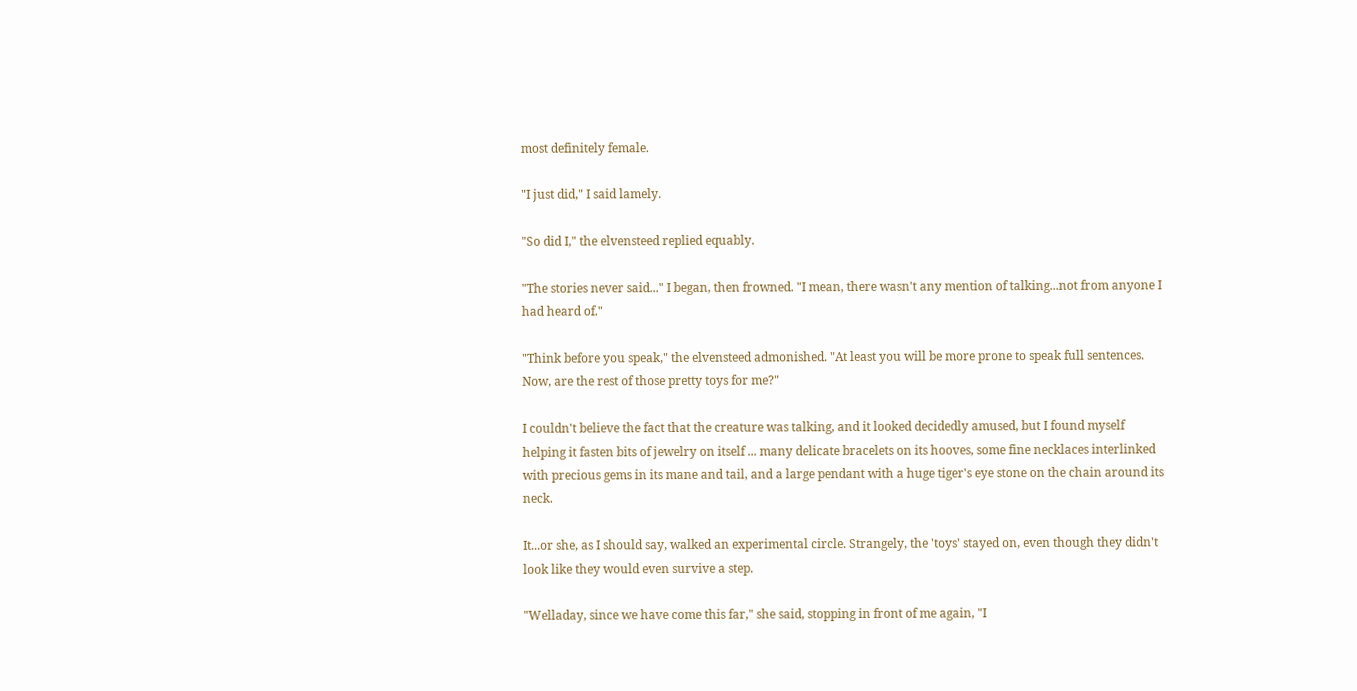most definitely female.

"I just did," I said lamely.

"So did I," the elvensteed replied equably.

"The stories never said..." I began, then frowned. "I mean, there wasn't any mention of talking...not from anyone I had heard of."

"Think before you speak," the elvensteed admonished. "At least you will be more prone to speak full sentences. Now, are the rest of those pretty toys for me?"

I couldn't believe the fact that the creature was talking, and it looked decidedly amused, but I found myself helping it fasten bits of jewelry on itself ... many delicate bracelets on its hooves, some fine necklaces interlinked with precious gems in its mane and tail, and a large pendant with a huge tiger's eye stone on the chain around its neck.

It...or she, as I should say, walked an experimental circle. Strangely, the 'toys' stayed on, even though they didn't look like they would even survive a step.

"Welladay, since we have come this far," she said, stopping in front of me again, "I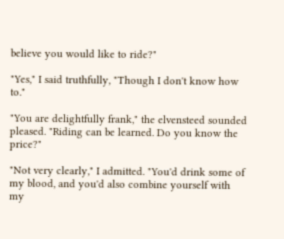believe you would like to ride?"

"Yes," I said truthfully, "Though I don't know how to."

"You are delightfully frank," the elvensteed sounded pleased. "Riding can be learned. Do you know the price?"

"Not very clearly," I admitted. "You'd drink some of my blood, and you'd also combine yourself with my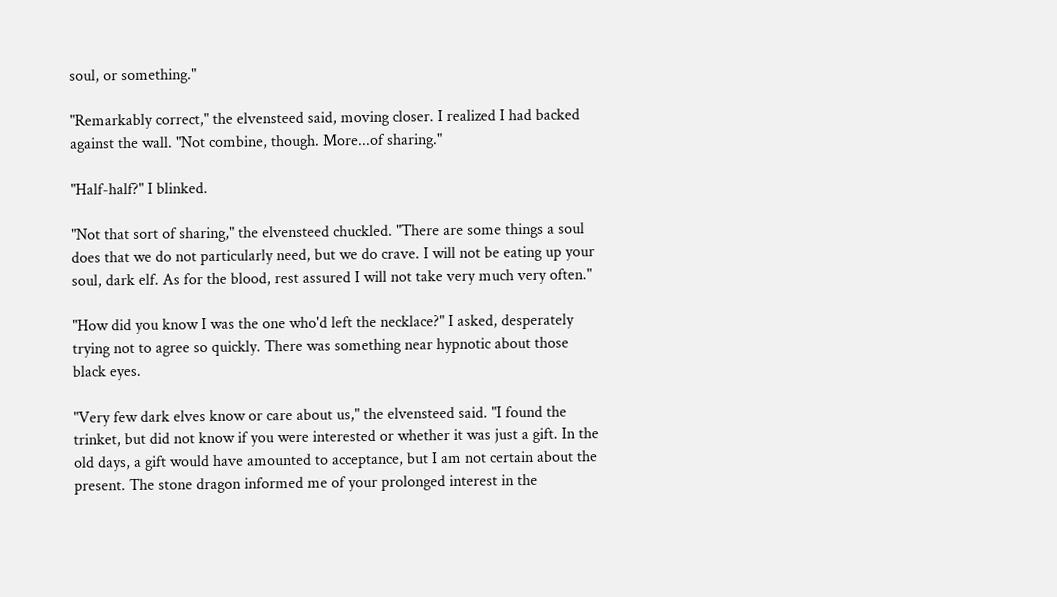soul, or something."

"Remarkably correct," the elvensteed said, moving closer. I realized I had backed against the wall. "Not combine, though. More...of sharing."

"Half-half?" I blinked.

"Not that sort of sharing," the elvensteed chuckled. "There are some things a soul does that we do not particularly need, but we do crave. I will not be eating up your soul, dark elf. As for the blood, rest assured I will not take very much very often."

"How did you know I was the one who'd left the necklace?" I asked, desperately trying not to agree so quickly. There was something near hypnotic about those black eyes.

"Very few dark elves know or care about us," the elvensteed said. "I found the trinket, but did not know if you were interested or whether it was just a gift. In the old days, a gift would have amounted to acceptance, but I am not certain about the present. The stone dragon informed me of your prolonged interest in the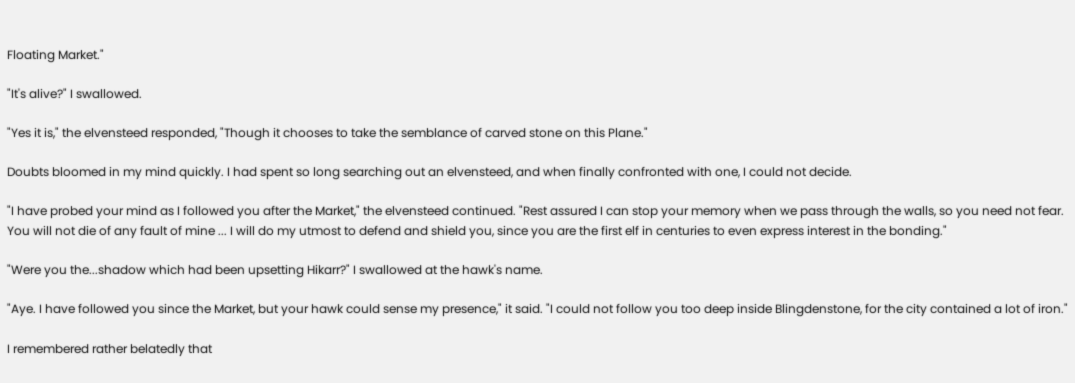Floating Market."

"It's alive?" I swallowed.

"Yes it is," the elvensteed responded, "Though it chooses to take the semblance of carved stone on this Plane."

Doubts bloomed in my mind quickly. I had spent so long searching out an elvensteed, and when finally confronted with one, I could not decide.

"I have probed your mind as I followed you after the Market," the elvensteed continued. "Rest assured I can stop your memory when we pass through the walls, so you need not fear. You will not die of any fault of mine ... I will do my utmost to defend and shield you, since you are the first elf in centuries to even express interest in the bonding."

"Were you the...shadow which had been upsetting Hikarr?" I swallowed at the hawk's name.

"Aye. I have followed you since the Market, but your hawk could sense my presence," it said. "I could not follow you too deep inside Blingdenstone, for the city contained a lot of iron."

I remembered rather belatedly that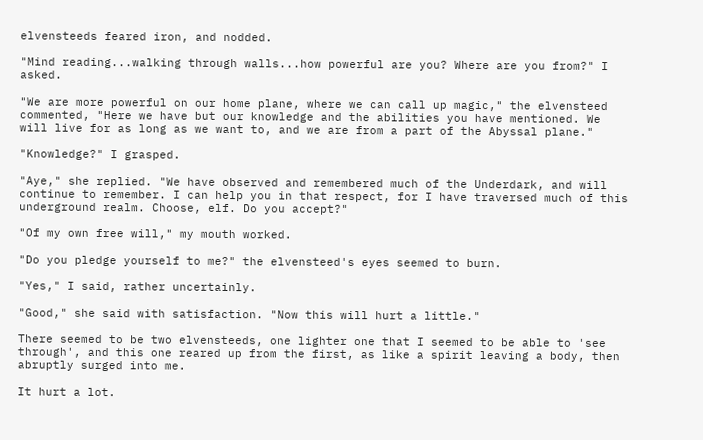elvensteeds feared iron, and nodded.

"Mind reading...walking through walls...how powerful are you? Where are you from?" I asked.

"We are more powerful on our home plane, where we can call up magic," the elvensteed commented, "Here we have but our knowledge and the abilities you have mentioned. We will live for as long as we want to, and we are from a part of the Abyssal plane."

"Knowledge?" I grasped.

"Aye," she replied. "We have observed and remembered much of the Underdark, and will continue to remember. I can help you in that respect, for I have traversed much of this underground realm. Choose, elf. Do you accept?"

"Of my own free will," my mouth worked.

"Do you pledge yourself to me?" the elvensteed's eyes seemed to burn.

"Yes," I said, rather uncertainly.

"Good," she said with satisfaction. "Now this will hurt a little."

There seemed to be two elvensteeds, one lighter one that I seemed to be able to 'see through', and this one reared up from the first, as like a spirit leaving a body, then abruptly surged into me.

It hurt a lot.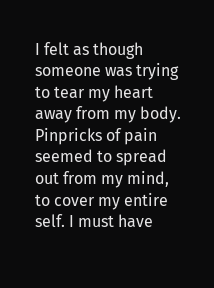I felt as though someone was trying to tear my heart away from my body. Pinpricks of pain seemed to spread out from my mind, to cover my entire self. I must have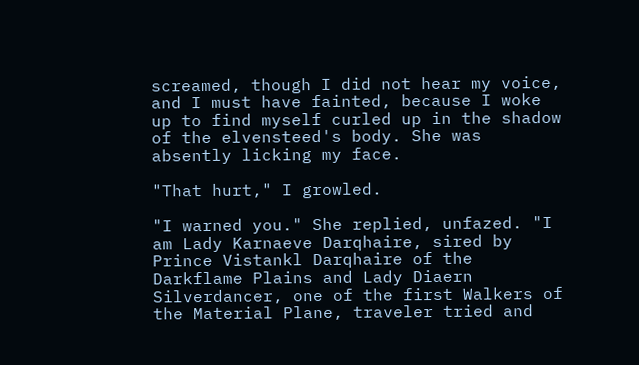screamed, though I did not hear my voice, and I must have fainted, because I woke up to find myself curled up in the shadow of the elvensteed's body. She was absently licking my face.

"That hurt," I growled.

"I warned you." She replied, unfazed. "I am Lady Karnaeve Darqhaire, sired by Prince Vistankl Darqhaire of the Darkflame Plains and Lady Diaern Silverdancer, one of the first Walkers of the Material Plane, traveler tried and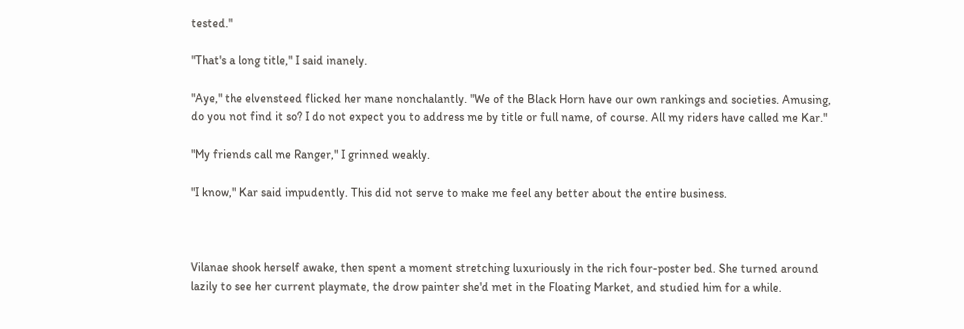tested."

"That's a long title," I said inanely.

"Aye," the elvensteed flicked her mane nonchalantly. "We of the Black Horn have our own rankings and societies. Amusing, do you not find it so? I do not expect you to address me by title or full name, of course. All my riders have called me Kar."

"My friends call me Ranger," I grinned weakly.

"I know," Kar said impudently. This did not serve to make me feel any better about the entire business.



Vilanae shook herself awake, then spent a moment stretching luxuriously in the rich four-poster bed. She turned around lazily to see her current playmate, the drow painter she'd met in the Floating Market, and studied him for a while.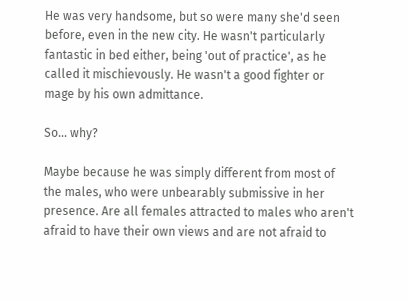He was very handsome, but so were many she'd seen before, even in the new city. He wasn't particularly fantastic in bed either, being 'out of practice', as he called it mischievously. He wasn't a good fighter or mage by his own admittance.

So... why?

Maybe because he was simply different from most of the males, who were unbearably submissive in her presence. Are all females attracted to males who aren't afraid to have their own views and are not afraid to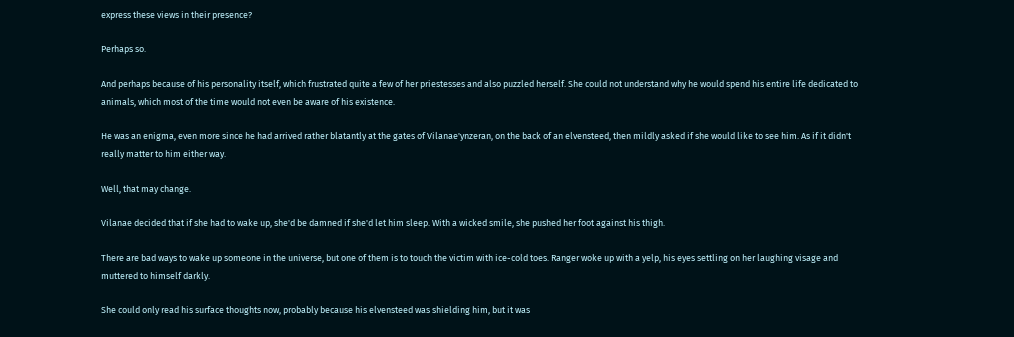express these views in their presence?

Perhaps so.

And perhaps because of his personality itself, which frustrated quite a few of her priestesses and also puzzled herself. She could not understand why he would spend his entire life dedicated to animals, which most of the time would not even be aware of his existence.

He was an enigma, even more since he had arrived rather blatantly at the gates of Vilanae'ynzeran, on the back of an elvensteed, then mildly asked if she would like to see him. As if it didn't really matter to him either way.

Well, that may change.

Vilanae decided that if she had to wake up, she'd be damned if she'd let him sleep. With a wicked smile, she pushed her foot against his thigh.

There are bad ways to wake up someone in the universe, but one of them is to touch the victim with ice-cold toes. Ranger woke up with a yelp, his eyes settling on her laughing visage and muttered to himself darkly.

She could only read his surface thoughts now, probably because his elvensteed was shielding him, but it was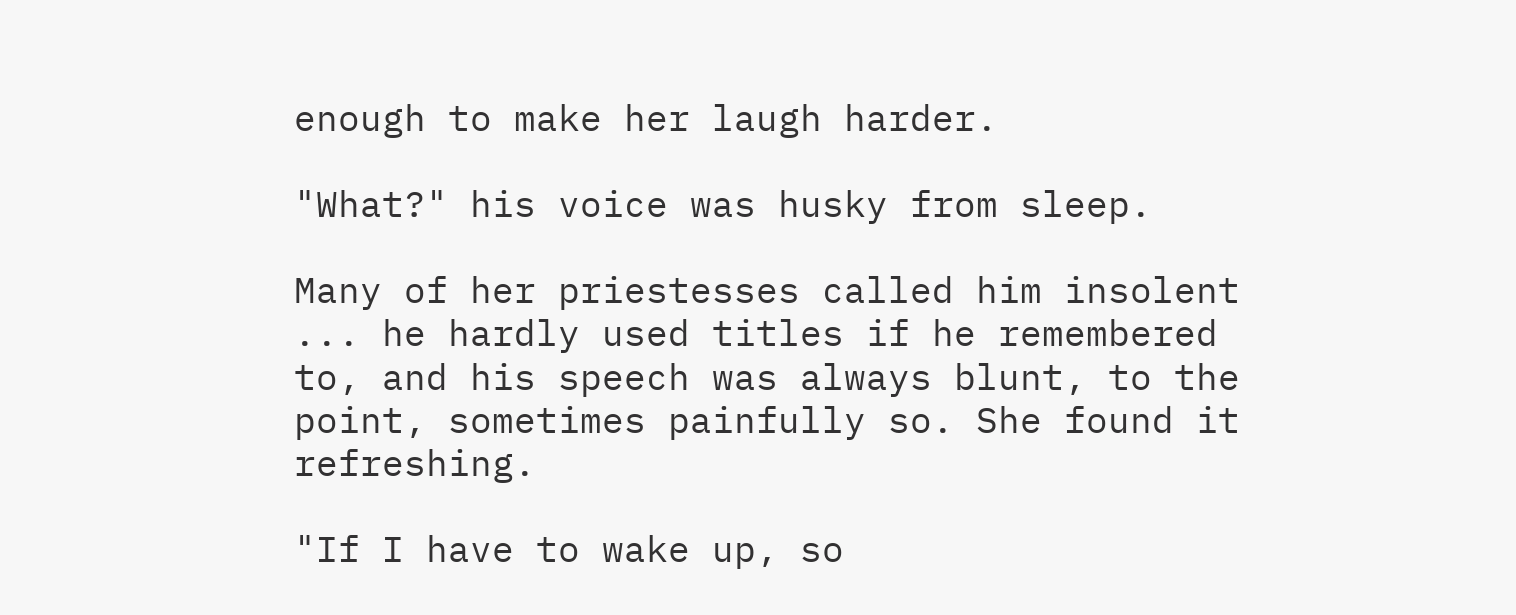enough to make her laugh harder.

"What?" his voice was husky from sleep.

Many of her priestesses called him insolent ... he hardly used titles if he remembered to, and his speech was always blunt, to the point, sometimes painfully so. She found it refreshing.

"If I have to wake up, so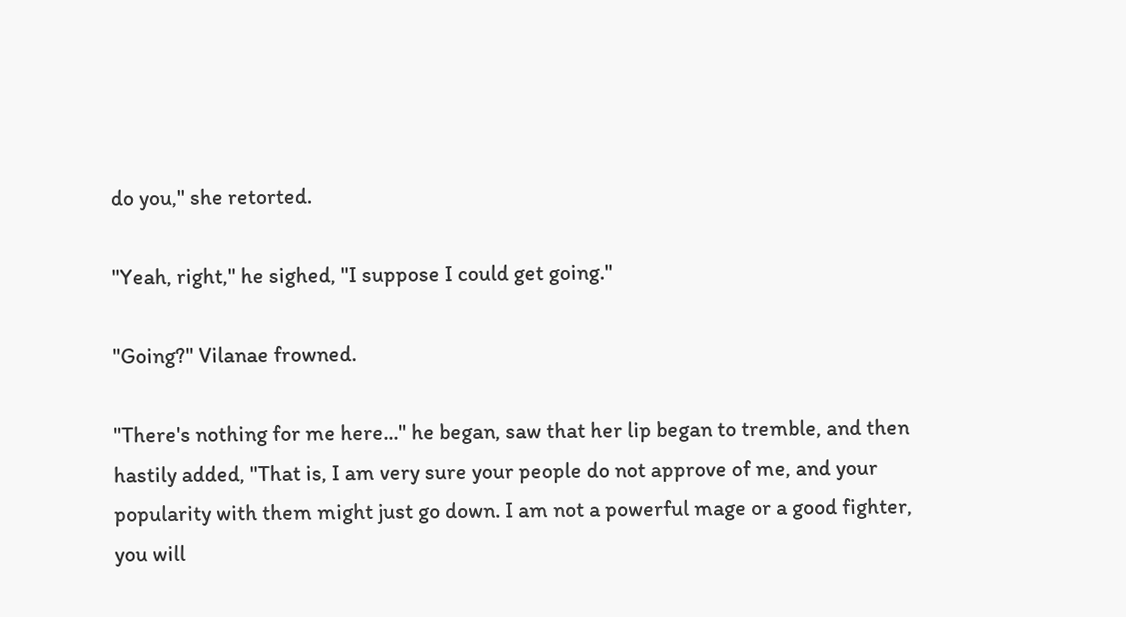do you," she retorted.

"Yeah, right," he sighed, "I suppose I could get going."

"Going?" Vilanae frowned.

"There's nothing for me here..." he began, saw that her lip began to tremble, and then hastily added, "That is, I am very sure your people do not approve of me, and your popularity with them might just go down. I am not a powerful mage or a good fighter, you will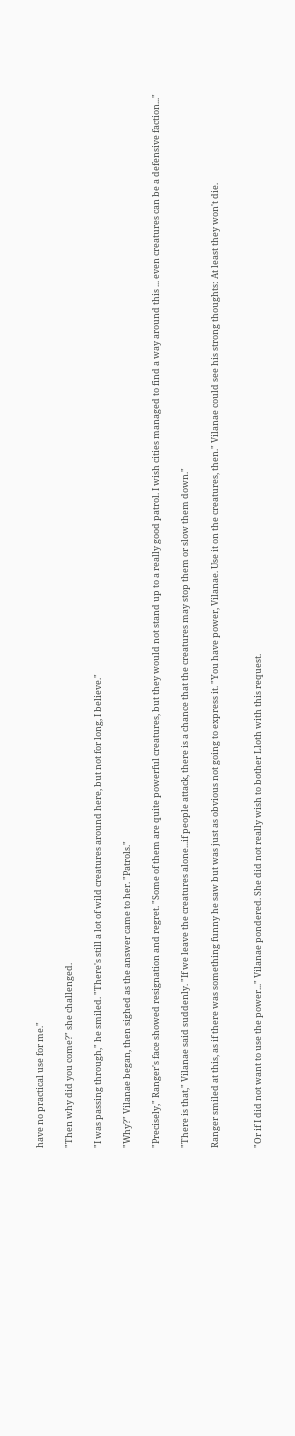have no practical use for me."

"Then why did you come?" she challenged.

"I was passing through," he smiled. "There's still a lot of wild creatures around here, but not for long, I believe."

"Why?" Vilanae began, then sighed as the answer came to her. "Patrols."

"Precisely," Ranger's face showed resignation and regret. "Some of them are quite powerful creatures, but they would not stand up to a really good patrol. I wish cities managed to find a way around this ... even creatures can be a defensive faction..."

"There is that," Vilanae said suddenly. "If we leave the creatures alone...if people attack, there is a chance that the creatures may stop them or slow them down."

Ranger smiled at this, as if there was something funny he saw but was just as obvious not going to express it. "You have power, Vilanae. Use it on the creatures, then." Vilanae could see his strong thoughts: At least they won't die.


"Or if I did not want to use the power..." Vilanae pondered. She did not really wish to bother Lloth with this request.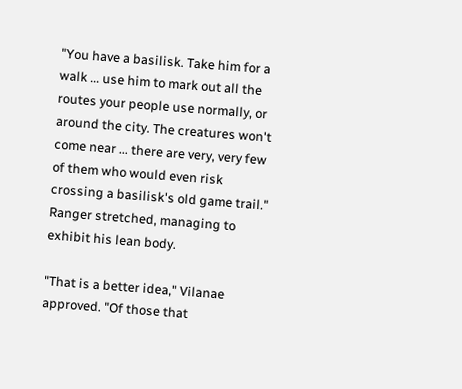"You have a basilisk. Take him for a walk ... use him to mark out all the routes your people use normally, or around the city. The creatures won't come near ... there are very, very few of them who would even risk crossing a basilisk's old game trail." Ranger stretched, managing to exhibit his lean body.

"That is a better idea," Vilanae approved. "Of those that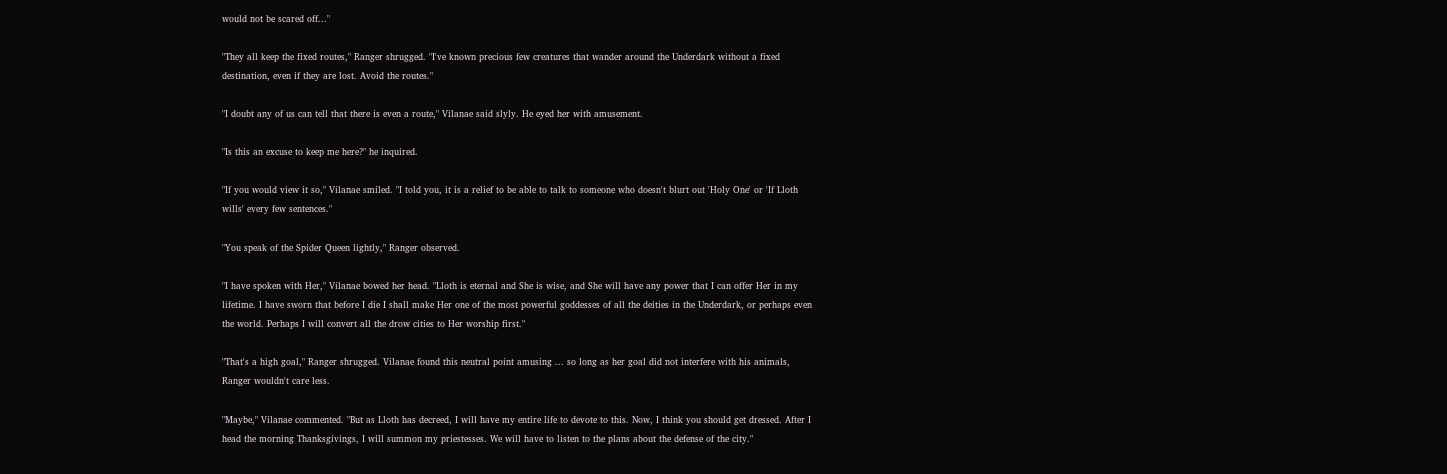would not be scared off..."

"They all keep the fixed routes," Ranger shrugged. "I've known precious few creatures that wander around the Underdark without a fixed destination, even if they are lost. Avoid the routes."

"I doubt any of us can tell that there is even a route," Vilanae said slyly. He eyed her with amusement.

"Is this an excuse to keep me here?" he inquired.

"If you would view it so," Vilanae smiled. "I told you, it is a relief to be able to talk to someone who doesn't blurt out 'Holy One' or 'If Lloth wills' every few sentences."

"You speak of the Spider Queen lightly," Ranger observed.

"I have spoken with Her," Vilanae bowed her head. "Lloth is eternal and She is wise, and She will have any power that I can offer Her in my lifetime. I have sworn that before I die I shall make Her one of the most powerful goddesses of all the deities in the Underdark, or perhaps even the world. Perhaps I will convert all the drow cities to Her worship first."

"That's a high goal," Ranger shrugged. Vilanae found this neutral point amusing ... so long as her goal did not interfere with his animals, Ranger wouldn't care less.

"Maybe," Vilanae commented. "But as Lloth has decreed, I will have my entire life to devote to this. Now, I think you should get dressed. After I head the morning Thanksgivings, I will summon my priestesses. We will have to listen to the plans about the defense of the city."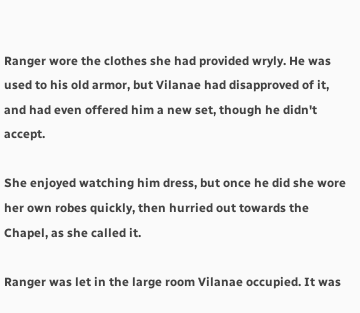Ranger wore the clothes she had provided wryly. He was used to his old armor, but Vilanae had disapproved of it, and had even offered him a new set, though he didn't accept.

She enjoyed watching him dress, but once he did she wore her own robes quickly, then hurried out towards the Chapel, as she called it.

Ranger was let in the large room Vilanae occupied. It was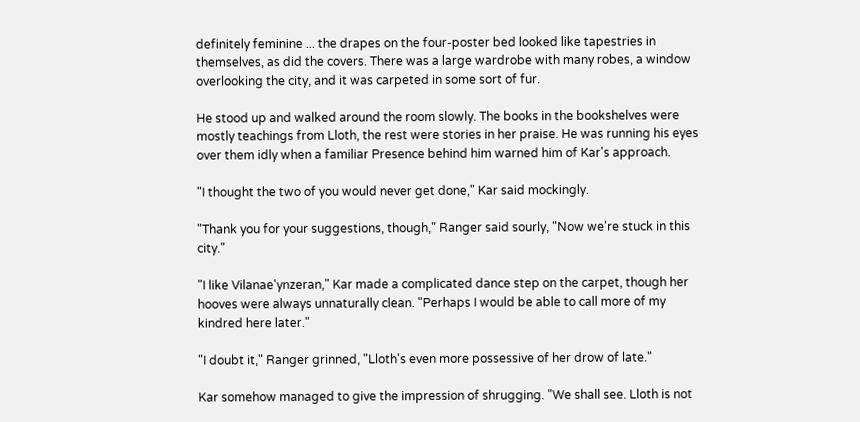definitely feminine ... the drapes on the four-poster bed looked like tapestries in themselves, as did the covers. There was a large wardrobe with many robes, a window overlooking the city, and it was carpeted in some sort of fur.

He stood up and walked around the room slowly. The books in the bookshelves were mostly teachings from Lloth, the rest were stories in her praise. He was running his eyes over them idly when a familiar Presence behind him warned him of Kar's approach.

"I thought the two of you would never get done," Kar said mockingly.

"Thank you for your suggestions, though," Ranger said sourly, "Now we're stuck in this city."

"I like Vilanae'ynzeran," Kar made a complicated dance step on the carpet, though her hooves were always unnaturally clean. "Perhaps I would be able to call more of my kindred here later."

"I doubt it," Ranger grinned, "Lloth's even more possessive of her drow of late."

Kar somehow managed to give the impression of shrugging. "We shall see. Lloth is not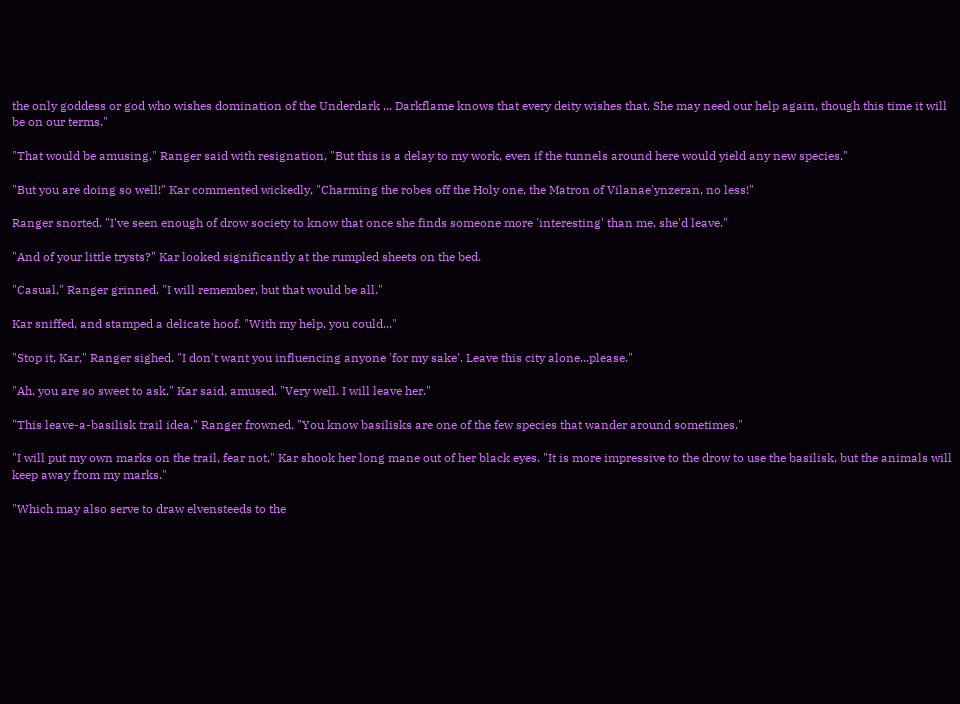the only goddess or god who wishes domination of the Underdark ... Darkflame knows that every deity wishes that. She may need our help again, though this time it will be on our terms."

"That would be amusing," Ranger said with resignation, "But this is a delay to my work, even if the tunnels around here would yield any new species."

"But you are doing so well!" Kar commented wickedly, "Charming the robes off the Holy one, the Matron of Vilanae'ynzeran, no less!"

Ranger snorted. "I've seen enough of drow society to know that once she finds someone more 'interesting' than me, she'd leave."

"And of your little trysts?" Kar looked significantly at the rumpled sheets on the bed.

"Casual," Ranger grinned. "I will remember, but that would be all."

Kar sniffed, and stamped a delicate hoof. "With my help, you could..."

"Stop it, Kar," Ranger sighed. "I don't want you influencing anyone 'for my sake'. Leave this city alone...please."

"Ah, you are so sweet to ask," Kar said, amused. "Very well. I will leave her."

"This leave-a-basilisk trail idea," Ranger frowned. "You know basilisks are one of the few species that wander around sometimes."

"I will put my own marks on the trail, fear not," Kar shook her long mane out of her black eyes. "It is more impressive to the drow to use the basilisk, but the animals will keep away from my marks."

"Which may also serve to draw elvensteeds to the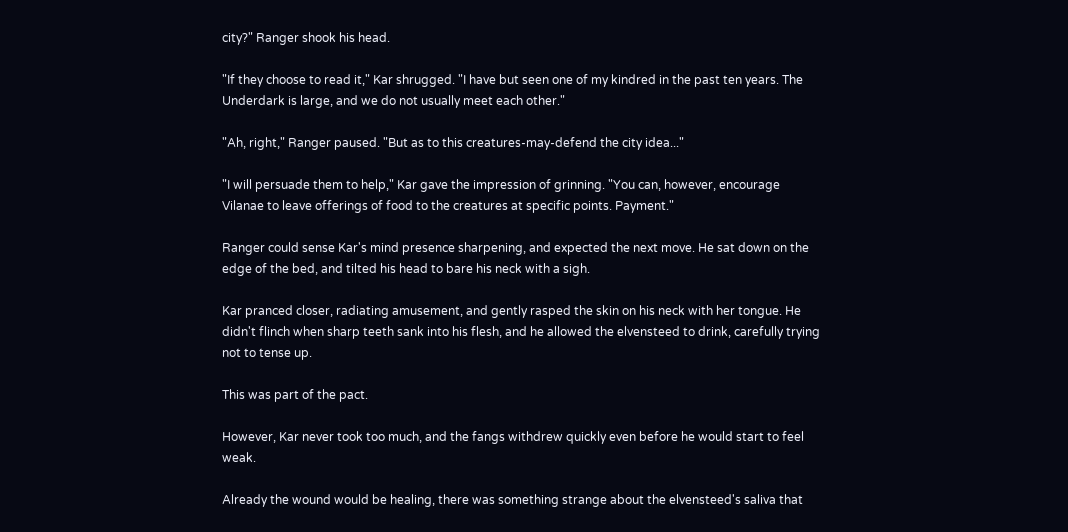city?" Ranger shook his head.

"If they choose to read it," Kar shrugged. "I have but seen one of my kindred in the past ten years. The Underdark is large, and we do not usually meet each other."

"Ah, right," Ranger paused. "But as to this creatures-may-defend the city idea..."

"I will persuade them to help," Kar gave the impression of grinning. "You can, however, encourage Vilanae to leave offerings of food to the creatures at specific points. Payment."

Ranger could sense Kar's mind presence sharpening, and expected the next move. He sat down on the edge of the bed, and tilted his head to bare his neck with a sigh.

Kar pranced closer, radiating amusement, and gently rasped the skin on his neck with her tongue. He didn't flinch when sharp teeth sank into his flesh, and he allowed the elvensteed to drink, carefully trying not to tense up.

This was part of the pact.

However, Kar never took too much, and the fangs withdrew quickly even before he would start to feel weak.

Already the wound would be healing, there was something strange about the elvensteed's saliva that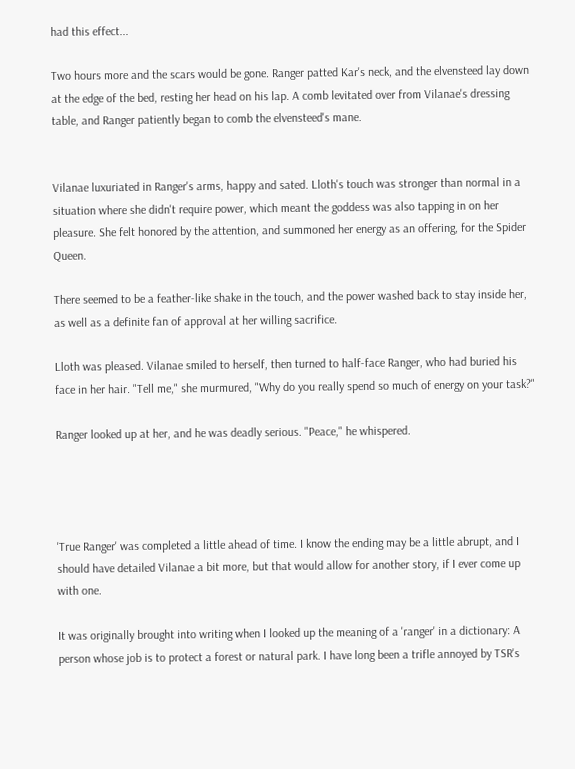had this effect...

Two hours more and the scars would be gone. Ranger patted Kar's neck, and the elvensteed lay down at the edge of the bed, resting her head on his lap. A comb levitated over from Vilanae's dressing table, and Ranger patiently began to comb the elvensteed's mane.


Vilanae luxuriated in Ranger's arms, happy and sated. Lloth's touch was stronger than normal in a situation where she didn't require power, which meant the goddess was also tapping in on her pleasure. She felt honored by the attention, and summoned her energy as an offering, for the Spider Queen.

There seemed to be a feather-like shake in the touch, and the power washed back to stay inside her, as well as a definite fan of approval at her willing sacrifice.

Lloth was pleased. Vilanae smiled to herself, then turned to half-face Ranger, who had buried his face in her hair. "Tell me," she murmured, "Why do you really spend so much of energy on your task?"

Ranger looked up at her, and he was deadly serious. "Peace," he whispered.




'True Ranger' was completed a little ahead of time. I know the ending may be a little abrupt, and I should have detailed Vilanae a bit more, but that would allow for another story, if I ever come up with one.

It was originally brought into writing when I looked up the meaning of a 'ranger' in a dictionary: A person whose job is to protect a forest or natural park. I have long been a trifle annoyed by TSR's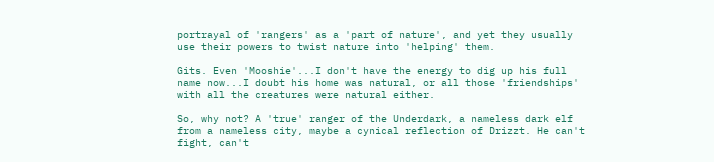portrayal of 'rangers' as a 'part of nature', and yet they usually use their powers to twist nature into 'helping' them.

Gits. Even 'Mooshie'...I don't have the energy to dig up his full name now...I doubt his home was natural, or all those 'friendships' with all the creatures were natural either.

So, why not? A 'true' ranger of the Underdark, a nameless dark elf from a nameless city, maybe a cynical reflection of Drizzt. He can't fight, can't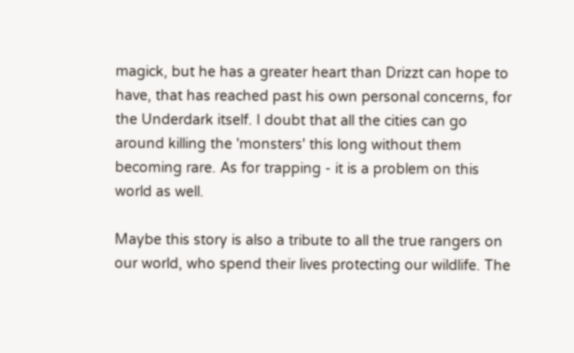magick, but he has a greater heart than Drizzt can hope to have, that has reached past his own personal concerns, for the Underdark itself. I doubt that all the cities can go around killing the 'monsters' this long without them becoming rare. As for trapping - it is a problem on this world as well.

Maybe this story is also a tribute to all the true rangers on our world, who spend their lives protecting our wildlife. The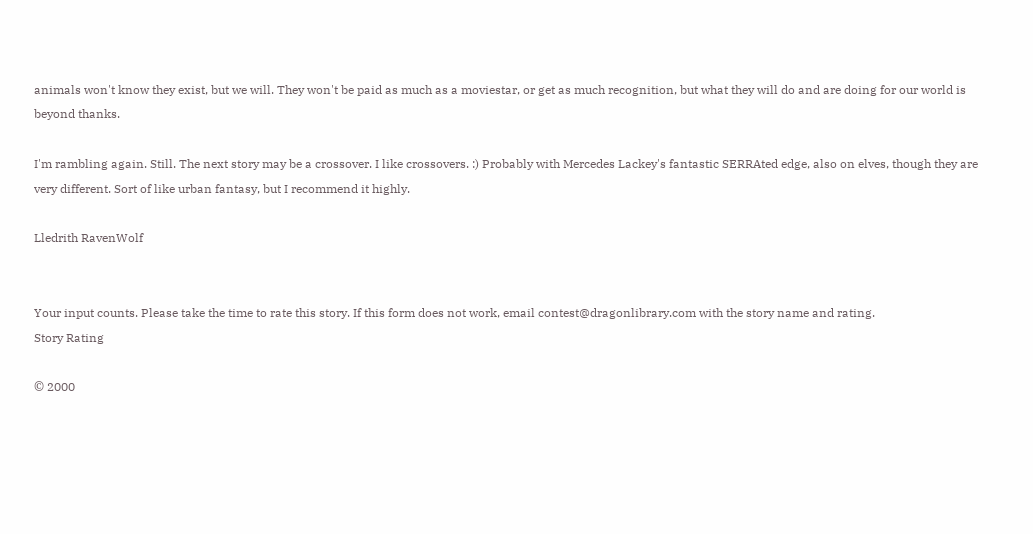animals won't know they exist, but we will. They won't be paid as much as a moviestar, or get as much recognition, but what they will do and are doing for our world is beyond thanks.

I'm rambling again. Still. The next story may be a crossover. I like crossovers. :) Probably with Mercedes Lackey's fantastic SERRAted edge, also on elves, though they are very different. Sort of like urban fantasy, but I recommend it highly.

Lledrith RavenWolf


Your input counts. Please take the time to rate this story. If this form does not work, email contest@dragonlibrary.com with the story name and rating.
Story Rating

© 2000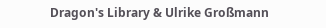Dragon's Library & Ulrike Großmann